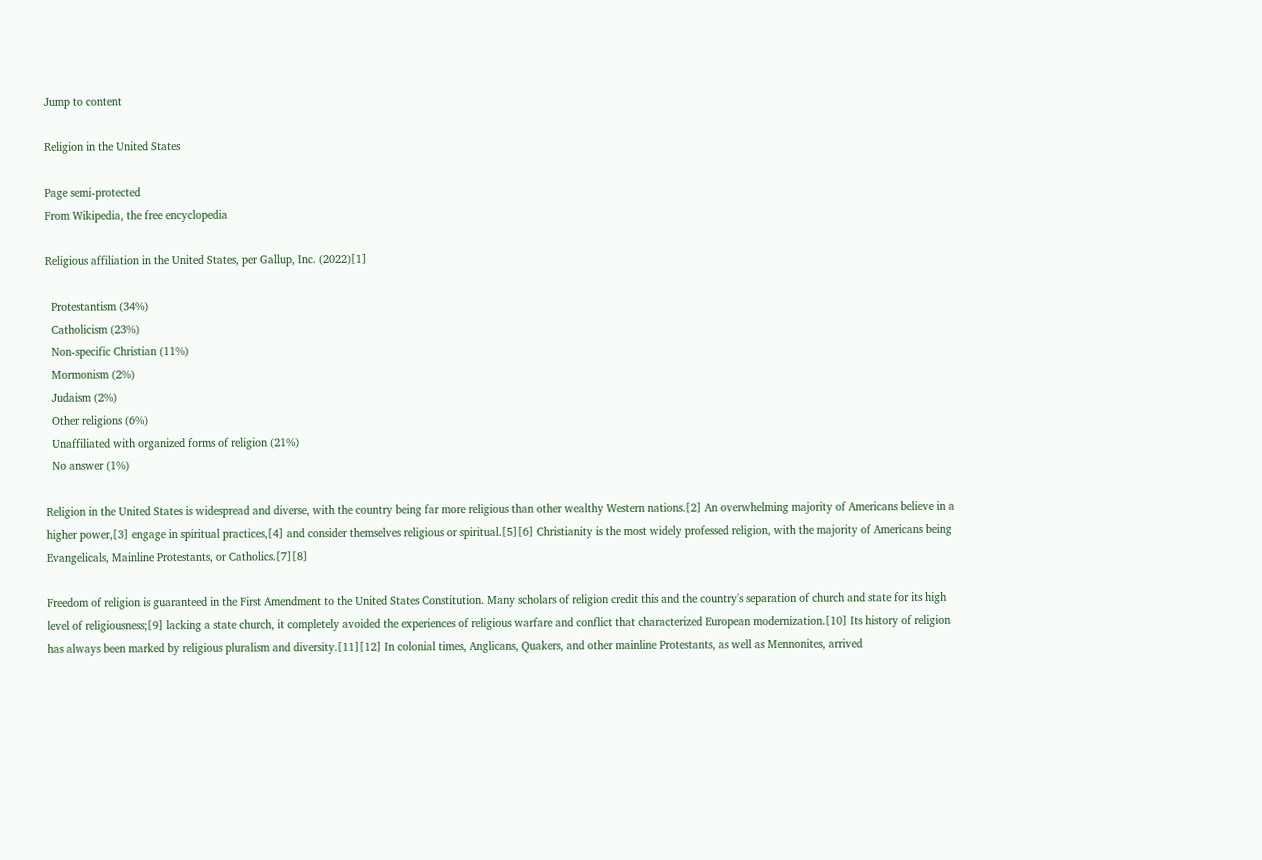Jump to content

Religion in the United States

Page semi-protected
From Wikipedia, the free encyclopedia

Religious affiliation in the United States, per Gallup, Inc. (2022)[1]

  Protestantism (34%)
  Catholicism (23%)
  Non-specific Christian (11%)
  Mormonism (2%)
  Judaism (2%)
  Other religions (6%)
  Unaffiliated with organized forms of religion (21%)
  No answer (1%)

Religion in the United States is widespread and diverse, with the country being far more religious than other wealthy Western nations.[2] An overwhelming majority of Americans believe in a higher power,[3] engage in spiritual practices,[4] and consider themselves religious or spiritual.[5][6] Christianity is the most widely professed religion, with the majority of Americans being Evangelicals, Mainline Protestants, or Catholics.[7][8]

Freedom of religion is guaranteed in the First Amendment to the United States Constitution. Many scholars of religion credit this and the country's separation of church and state for its high level of religiousness;[9] lacking a state church, it completely avoided the experiences of religious warfare and conflict that characterized European modernization.[10] Its history of religion has always been marked by religious pluralism and diversity.[11][12] In colonial times, Anglicans, Quakers, and other mainline Protestants, as well as Mennonites, arrived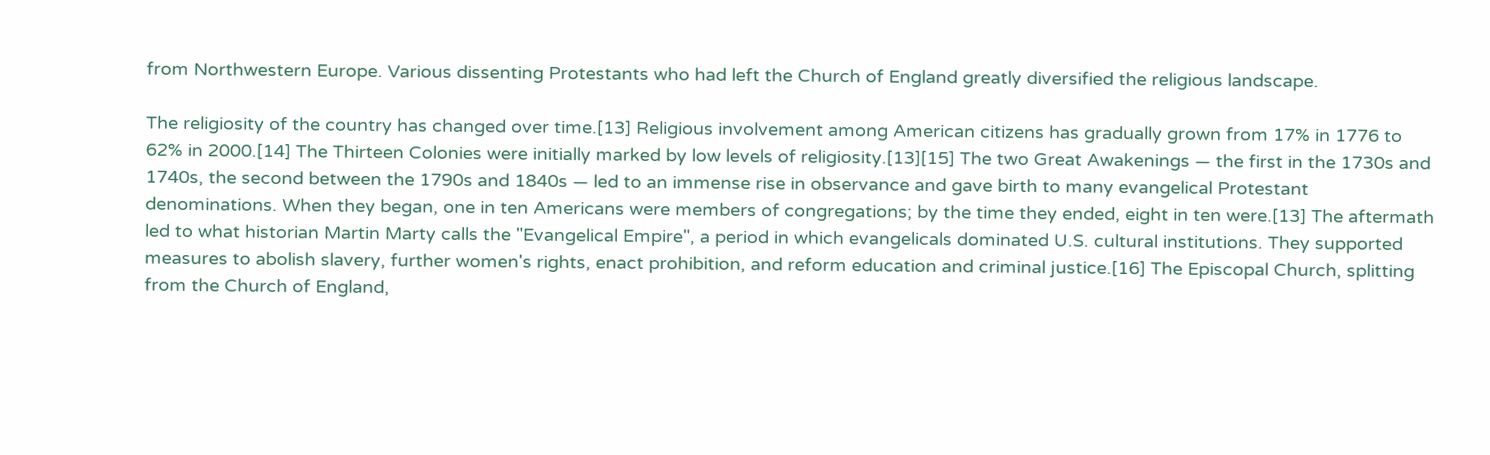from Northwestern Europe. Various dissenting Protestants who had left the Church of England greatly diversified the religious landscape.

The religiosity of the country has changed over time.[13] Religious involvement among American citizens has gradually grown from 17% in 1776 to 62% in 2000.[14] The Thirteen Colonies were initially marked by low levels of religiosity.[13][15] The two Great Awakenings — the first in the 1730s and 1740s, the second between the 1790s and 1840s — led to an immense rise in observance and gave birth to many evangelical Protestant denominations. When they began, one in ten Americans were members of congregations; by the time they ended, eight in ten were.[13] The aftermath led to what historian Martin Marty calls the "Evangelical Empire", a period in which evangelicals dominated U.S. cultural institutions. They supported measures to abolish slavery, further women's rights, enact prohibition, and reform education and criminal justice.[16] The Episcopal Church, splitting from the Church of England,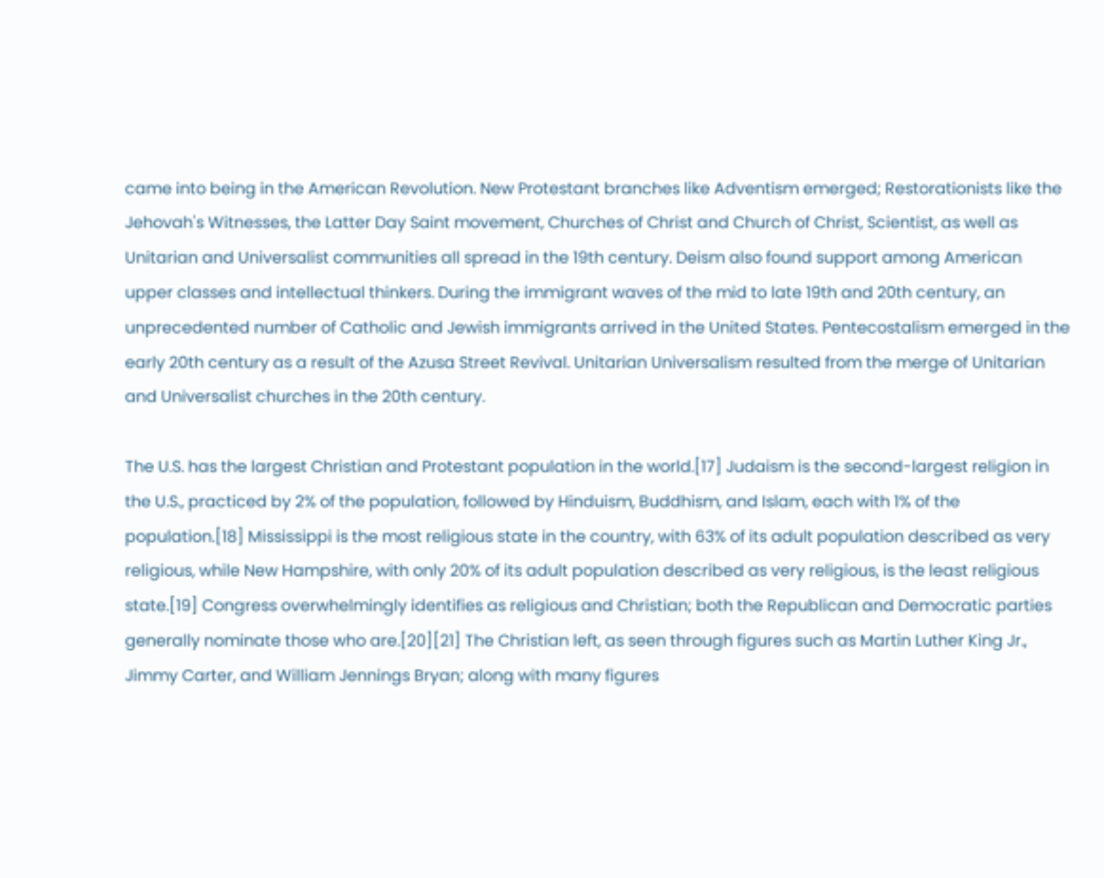came into being in the American Revolution. New Protestant branches like Adventism emerged; Restorationists like the Jehovah's Witnesses, the Latter Day Saint movement, Churches of Christ and Church of Christ, Scientist, as well as Unitarian and Universalist communities all spread in the 19th century. Deism also found support among American upper classes and intellectual thinkers. During the immigrant waves of the mid to late 19th and 20th century, an unprecedented number of Catholic and Jewish immigrants arrived in the United States. Pentecostalism emerged in the early 20th century as a result of the Azusa Street Revival. Unitarian Universalism resulted from the merge of Unitarian and Universalist churches in the 20th century.

The U.S. has the largest Christian and Protestant population in the world.[17] Judaism is the second-largest religion in the U.S., practiced by 2% of the population, followed by Hinduism, Buddhism, and Islam, each with 1% of the population.[18] Mississippi is the most religious state in the country, with 63% of its adult population described as very religious, while New Hampshire, with only 20% of its adult population described as very religious, is the least religious state.[19] Congress overwhelmingly identifies as religious and Christian; both the Republican and Democratic parties generally nominate those who are.[20][21] The Christian left, as seen through figures such as Martin Luther King Jr., Jimmy Carter, and William Jennings Bryan; along with many figures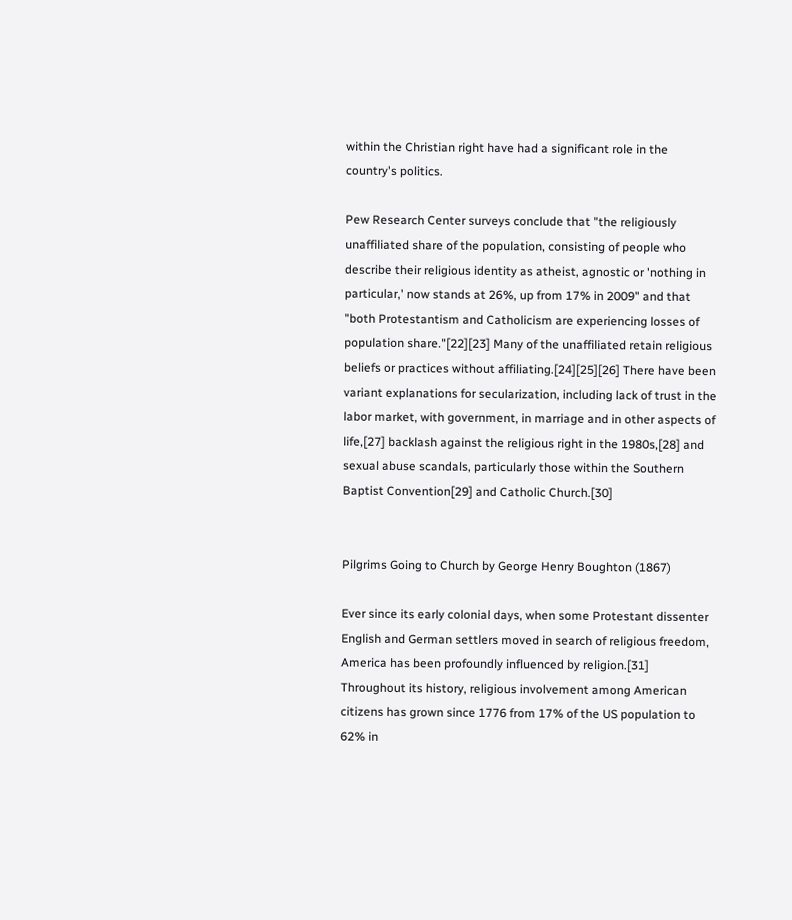within the Christian right have had a significant role in the country's politics.

Pew Research Center surveys conclude that "the religiously unaffiliated share of the population, consisting of people who describe their religious identity as atheist, agnostic or 'nothing in particular,' now stands at 26%, up from 17% in 2009" and that "both Protestantism and Catholicism are experiencing losses of population share."[22][23] Many of the unaffiliated retain religious beliefs or practices without affiliating.[24][25][26] There have been variant explanations for secularization, including lack of trust in the labor market, with government, in marriage and in other aspects of life,[27] backlash against the religious right in the 1980s,[28] and sexual abuse scandals, particularly those within the Southern Baptist Convention[29] and Catholic Church.[30]


Pilgrims Going to Church by George Henry Boughton (1867)

Ever since its early colonial days, when some Protestant dissenter English and German settlers moved in search of religious freedom, America has been profoundly influenced by religion.[31] Throughout its history, religious involvement among American citizens has grown since 1776 from 17% of the US population to 62% in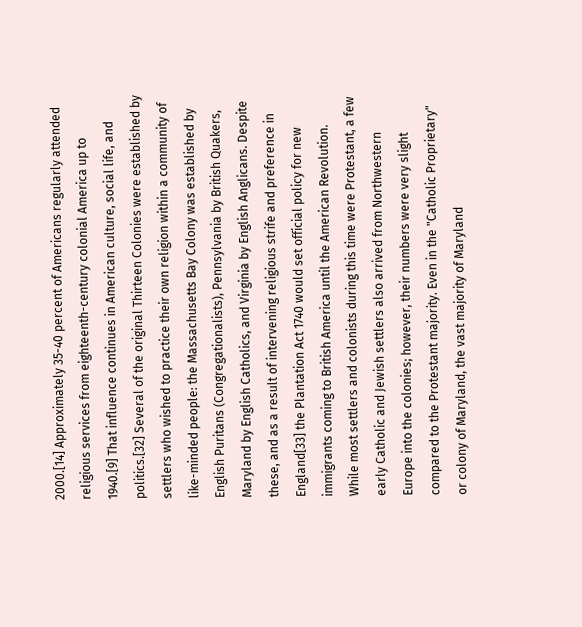2000.[14] Approximately 35-40 percent of Americans regularly attended religious services from eighteenth-century colonial America up to 1940.[9] That influence continues in American culture, social life, and politics.[32] Several of the original Thirteen Colonies were established by settlers who wished to practice their own religion within a community of like-minded people: the Massachusetts Bay Colony was established by English Puritans (Congregationalists), Pennsylvania by British Quakers, Maryland by English Catholics, and Virginia by English Anglicans. Despite these, and as a result of intervening religious strife and preference in England[33] the Plantation Act 1740 would set official policy for new immigrants coming to British America until the American Revolution. While most settlers and colonists during this time were Protestant, a few early Catholic and Jewish settlers also arrived from Northwestern Europe into the colonies; however, their numbers were very slight compared to the Protestant majority. Even in the "Catholic Proprietary" or colony of Maryland, the vast majority of Maryland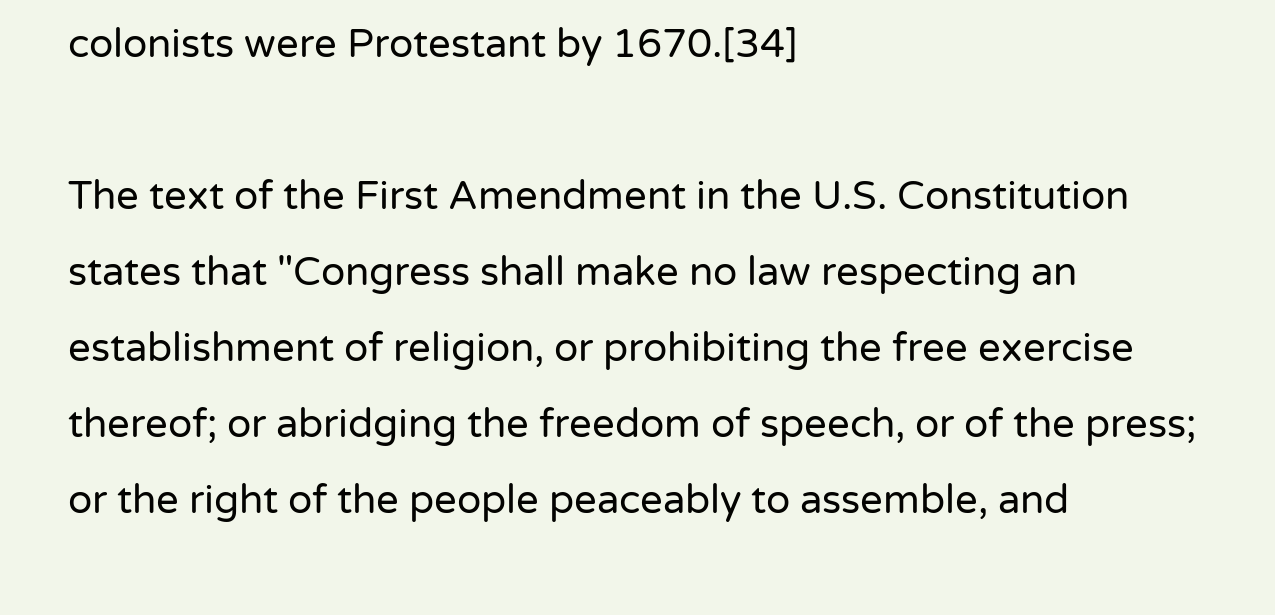colonists were Protestant by 1670.[34]

The text of the First Amendment in the U.S. Constitution states that "Congress shall make no law respecting an establishment of religion, or prohibiting the free exercise thereof; or abridging the freedom of speech, or of the press; or the right of the people peaceably to assemble, and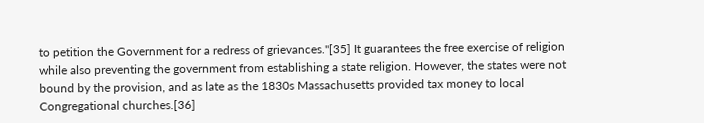to petition the Government for a redress of grievances."[35] It guarantees the free exercise of religion while also preventing the government from establishing a state religion. However, the states were not bound by the provision, and as late as the 1830s Massachusetts provided tax money to local Congregational churches.[36]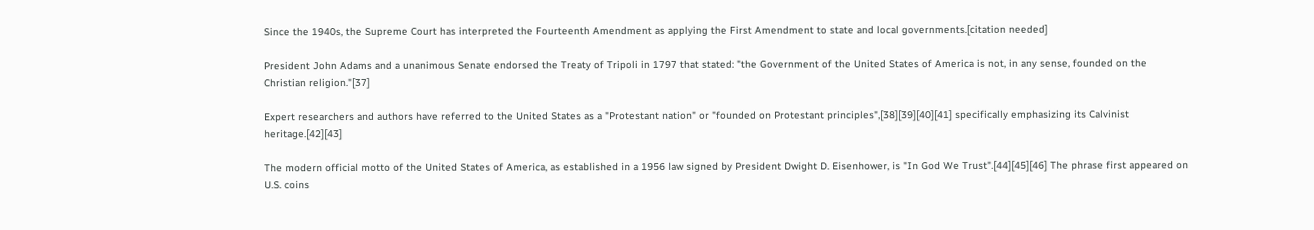Since the 1940s, the Supreme Court has interpreted the Fourteenth Amendment as applying the First Amendment to state and local governments.[citation needed]

President John Adams and a unanimous Senate endorsed the Treaty of Tripoli in 1797 that stated: "the Government of the United States of America is not, in any sense, founded on the Christian religion."[37]

Expert researchers and authors have referred to the United States as a "Protestant nation" or "founded on Protestant principles",[38][39][40][41] specifically emphasizing its Calvinist heritage.[42][43]

The modern official motto of the United States of America, as established in a 1956 law signed by President Dwight D. Eisenhower, is "In God We Trust".[44][45][46] The phrase first appeared on U.S. coins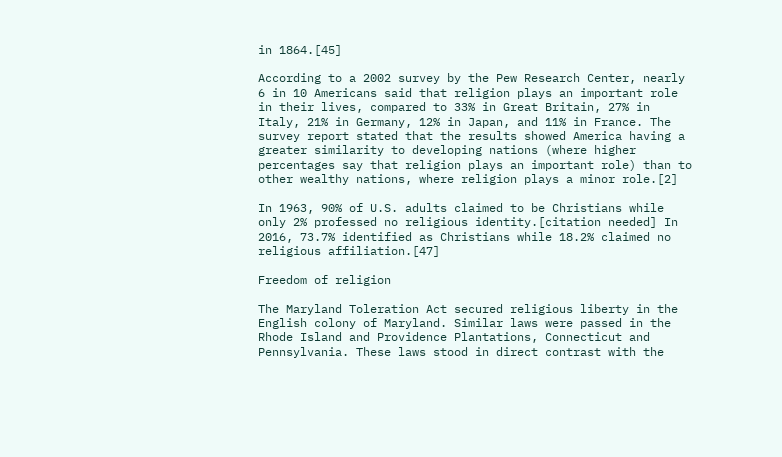in 1864.[45]

According to a 2002 survey by the Pew Research Center, nearly 6 in 10 Americans said that religion plays an important role in their lives, compared to 33% in Great Britain, 27% in Italy, 21% in Germany, 12% in Japan, and 11% in France. The survey report stated that the results showed America having a greater similarity to developing nations (where higher percentages say that religion plays an important role) than to other wealthy nations, where religion plays a minor role.[2]

In 1963, 90% of U.S. adults claimed to be Christians while only 2% professed no religious identity.[citation needed] In 2016, 73.7% identified as Christians while 18.2% claimed no religious affiliation.[47]

Freedom of religion

The Maryland Toleration Act secured religious liberty in the English colony of Maryland. Similar laws were passed in the Rhode Island and Providence Plantations, Connecticut and Pennsylvania. These laws stood in direct contrast with the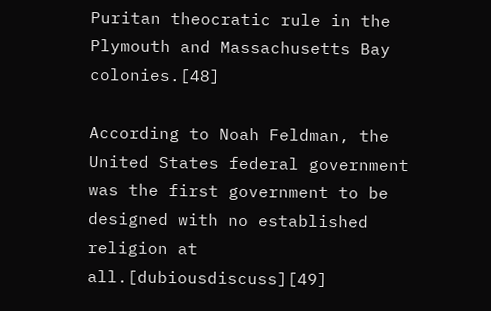Puritan theocratic rule in the Plymouth and Massachusetts Bay colonies.[48]

According to Noah Feldman, the United States federal government was the first government to be designed with no established religion at all.[dubiousdiscuss][49]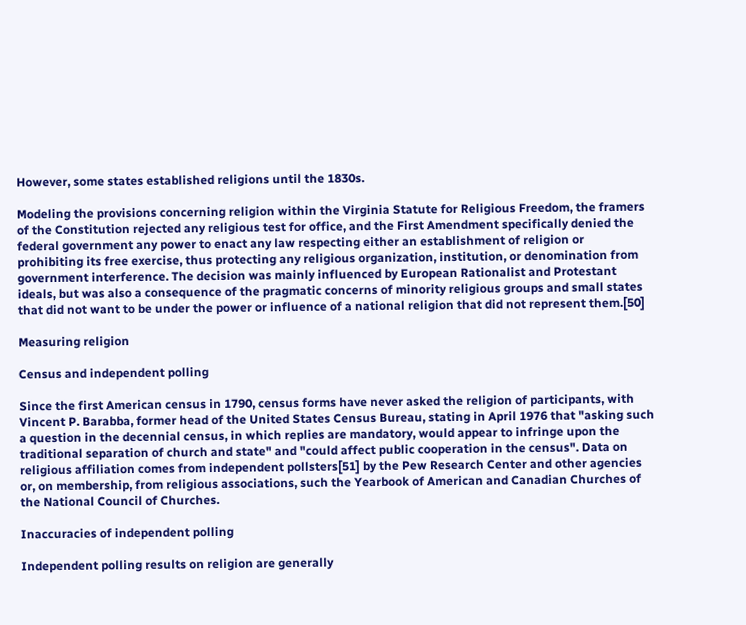However, some states established religions until the 1830s.

Modeling the provisions concerning religion within the Virginia Statute for Religious Freedom, the framers of the Constitution rejected any religious test for office, and the First Amendment specifically denied the federal government any power to enact any law respecting either an establishment of religion or prohibiting its free exercise, thus protecting any religious organization, institution, or denomination from government interference. The decision was mainly influenced by European Rationalist and Protestant ideals, but was also a consequence of the pragmatic concerns of minority religious groups and small states that did not want to be under the power or influence of a national religion that did not represent them.[50]

Measuring religion

Census and independent polling

Since the first American census in 1790, census forms have never asked the religion of participants, with Vincent P. Barabba, former head of the United States Census Bureau, stating in April 1976 that "asking such a question in the decennial census, in which replies are mandatory, would appear to infringe upon the traditional separation of church and state" and "could affect public cooperation in the census". Data on religious affiliation comes from independent pollsters[51] by the Pew Research Center and other agencies or, on membership, from religious associations, such the Yearbook of American and Canadian Churches of the National Council of Churches.

Inaccuracies of independent polling

Independent polling results on religion are generally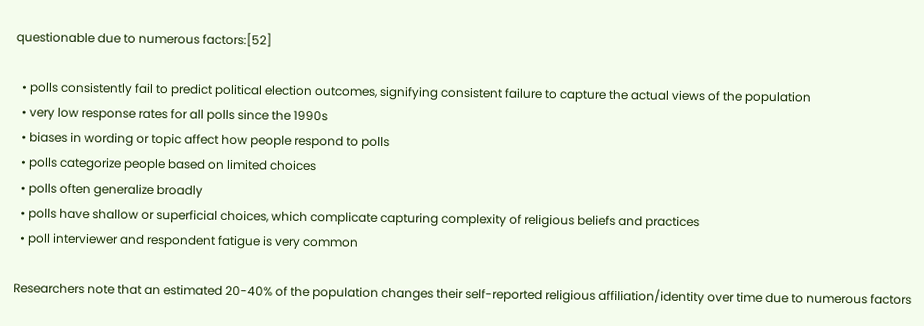questionable due to numerous factors:[52]

  • polls consistently fail to predict political election outcomes, signifying consistent failure to capture the actual views of the population
  • very low response rates for all polls since the 1990s
  • biases in wording or topic affect how people respond to polls
  • polls categorize people based on limited choices
  • polls often generalize broadly
  • polls have shallow or superficial choices, which complicate capturing complexity of religious beliefs and practices
  • poll interviewer and respondent fatigue is very common

Researchers note that an estimated 20-40% of the population changes their self-reported religious affiliation/identity over time due to numerous factors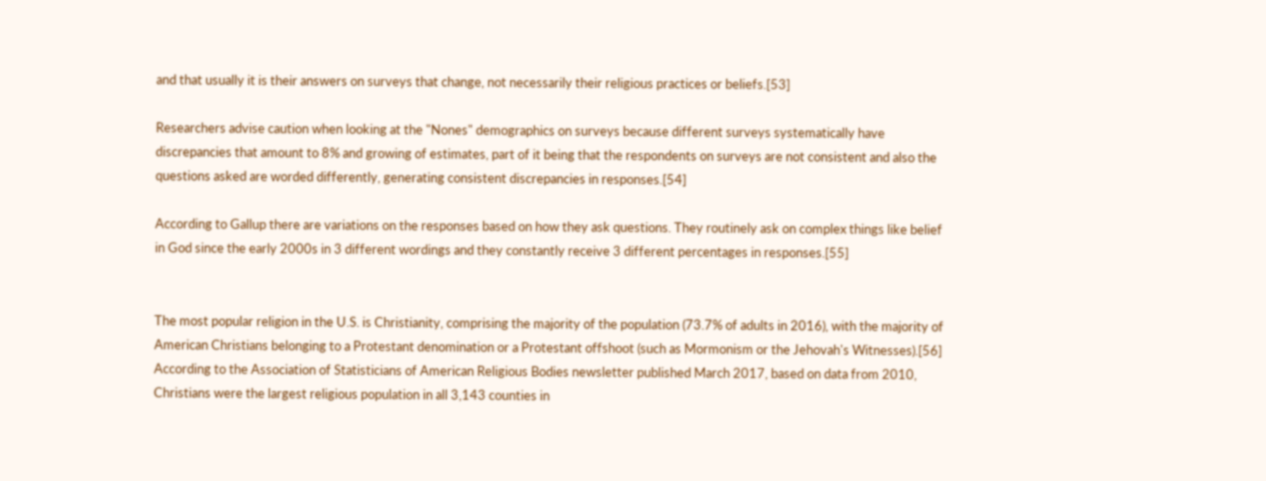and that usually it is their answers on surveys that change, not necessarily their religious practices or beliefs.[53]

Researchers advise caution when looking at the "Nones" demographics on surveys because different surveys systematically have discrepancies that amount to 8% and growing of estimates, part of it being that the respondents on surveys are not consistent and also the questions asked are worded differently, generating consistent discrepancies in responses.[54]

According to Gallup there are variations on the responses based on how they ask questions. They routinely ask on complex things like belief in God since the early 2000s in 3 different wordings and they constantly receive 3 different percentages in responses.[55]


The most popular religion in the U.S. is Christianity, comprising the majority of the population (73.7% of adults in 2016), with the majority of American Christians belonging to a Protestant denomination or a Protestant offshoot (such as Mormonism or the Jehovah's Witnesses).[56] According to the Association of Statisticians of American Religious Bodies newsletter published March 2017, based on data from 2010, Christians were the largest religious population in all 3,143 counties in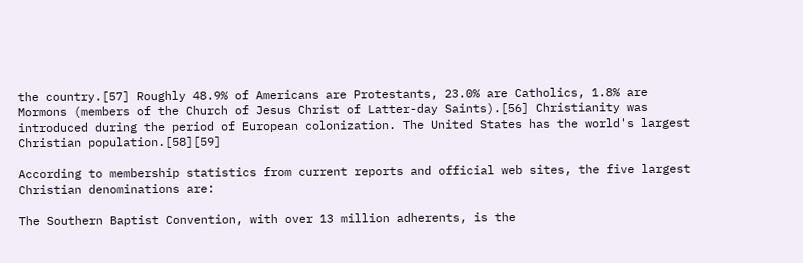the country.[57] Roughly 48.9% of Americans are Protestants, 23.0% are Catholics, 1.8% are Mormons (members of the Church of Jesus Christ of Latter-day Saints).[56] Christianity was introduced during the period of European colonization. The United States has the world's largest Christian population.[58][59]

According to membership statistics from current reports and official web sites, the five largest Christian denominations are:

The Southern Baptist Convention, with over 13 million adherents, is the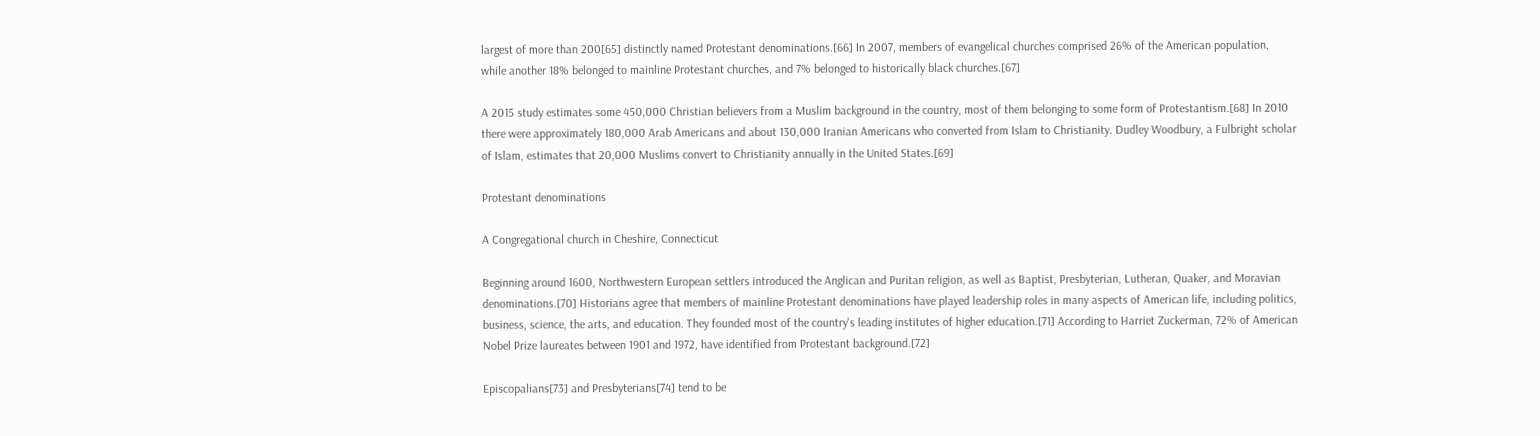largest of more than 200[65] distinctly named Protestant denominations.[66] In 2007, members of evangelical churches comprised 26% of the American population, while another 18% belonged to mainline Protestant churches, and 7% belonged to historically black churches.[67]

A 2015 study estimates some 450,000 Christian believers from a Muslim background in the country, most of them belonging to some form of Protestantism.[68] In 2010 there were approximately 180,000 Arab Americans and about 130,000 Iranian Americans who converted from Islam to Christianity. Dudley Woodbury, a Fulbright scholar of Islam, estimates that 20,000 Muslims convert to Christianity annually in the United States.[69]

Protestant denominations

A Congregational church in Cheshire, Connecticut

Beginning around 1600, Northwestern European settlers introduced the Anglican and Puritan religion, as well as Baptist, Presbyterian, Lutheran, Quaker, and Moravian denominations.[70] Historians agree that members of mainline Protestant denominations have played leadership roles in many aspects of American life, including politics, business, science, the arts, and education. They founded most of the country's leading institutes of higher education.[71] According to Harriet Zuckerman, 72% of American Nobel Prize laureates between 1901 and 1972, have identified from Protestant background.[72]

Episcopalians[73] and Presbyterians[74] tend to be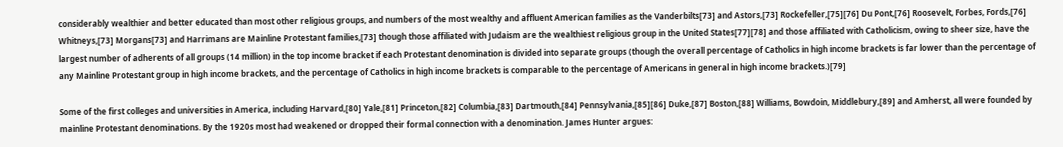considerably wealthier and better educated than most other religious groups, and numbers of the most wealthy and affluent American families as the Vanderbilts[73] and Astors,[73] Rockefeller,[75][76] Du Pont,[76] Roosevelt, Forbes, Fords,[76] Whitneys,[73] Morgans[73] and Harrimans are Mainline Protestant families,[73] though those affiliated with Judaism are the wealthiest religious group in the United States[77][78] and those affiliated with Catholicism, owing to sheer size, have the largest number of adherents of all groups (14 million) in the top income bracket if each Protestant denomination is divided into separate groups (though the overall percentage of Catholics in high income brackets is far lower than the percentage of any Mainline Protestant group in high income brackets, and the percentage of Catholics in high income brackets is comparable to the percentage of Americans in general in high income brackets.)[79]

Some of the first colleges and universities in America, including Harvard,[80] Yale,[81] Princeton,[82] Columbia,[83] Dartmouth,[84] Pennsylvania,[85][86] Duke,[87] Boston,[88] Williams, Bowdoin, Middlebury,[89] and Amherst, all were founded by mainline Protestant denominations. By the 1920s most had weakened or dropped their formal connection with a denomination. James Hunter argues: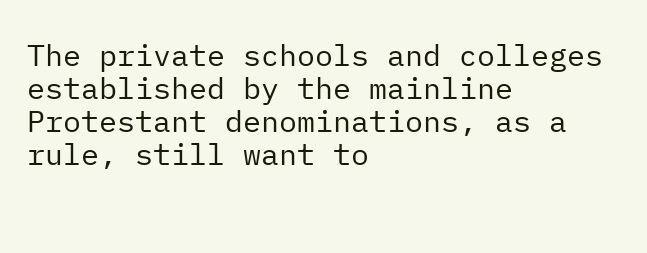The private schools and colleges established by the mainline Protestant denominations, as a rule, still want to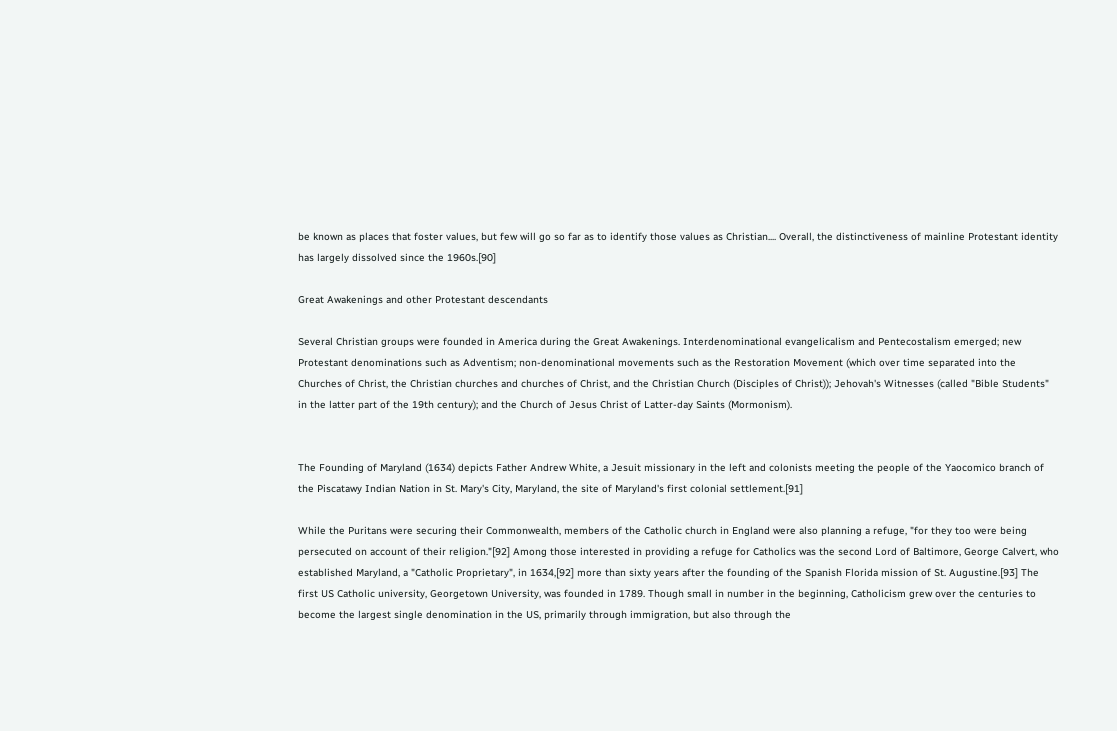be known as places that foster values, but few will go so far as to identify those values as Christian.... Overall, the distinctiveness of mainline Protestant identity has largely dissolved since the 1960s.[90]

Great Awakenings and other Protestant descendants

Several Christian groups were founded in America during the Great Awakenings. Interdenominational evangelicalism and Pentecostalism emerged; new Protestant denominations such as Adventism; non-denominational movements such as the Restoration Movement (which over time separated into the Churches of Christ, the Christian churches and churches of Christ, and the Christian Church (Disciples of Christ)); Jehovah's Witnesses (called "Bible Students" in the latter part of the 19th century); and the Church of Jesus Christ of Latter-day Saints (Mormonism).


The Founding of Maryland (1634) depicts Father Andrew White, a Jesuit missionary in the left and colonists meeting the people of the Yaocomico branch of the Piscatawy Indian Nation in St. Mary's City, Maryland, the site of Maryland's first colonial settlement.[91]

While the Puritans were securing their Commonwealth, members of the Catholic church in England were also planning a refuge, "for they too were being persecuted on account of their religion."[92] Among those interested in providing a refuge for Catholics was the second Lord of Baltimore, George Calvert, who established Maryland, a "Catholic Proprietary", in 1634,[92] more than sixty years after the founding of the Spanish Florida mission of St. Augustine.[93] The first US Catholic university, Georgetown University, was founded in 1789. Though small in number in the beginning, Catholicism grew over the centuries to become the largest single denomination in the US, primarily through immigration, but also through the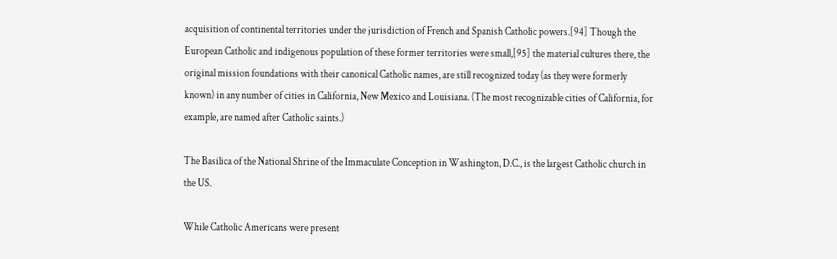acquisition of continental territories under the jurisdiction of French and Spanish Catholic powers.[94] Though the European Catholic and indigenous population of these former territories were small,[95] the material cultures there, the original mission foundations with their canonical Catholic names, are still recognized today (as they were formerly known) in any number of cities in California, New Mexico and Louisiana. (The most recognizable cities of California, for example, are named after Catholic saints.)

The Basilica of the National Shrine of the Immaculate Conception in Washington, D.C., is the largest Catholic church in the US.

While Catholic Americans were present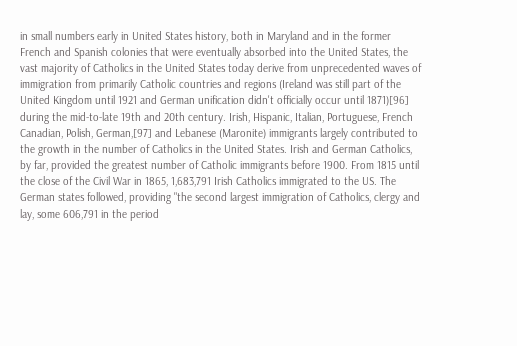in small numbers early in United States history, both in Maryland and in the former French and Spanish colonies that were eventually absorbed into the United States, the vast majority of Catholics in the United States today derive from unprecedented waves of immigration from primarily Catholic countries and regions (Ireland was still part of the United Kingdom until 1921 and German unification didn't officially occur until 1871)[96] during the mid-to-late 19th and 20th century. Irish, Hispanic, Italian, Portuguese, French Canadian, Polish, German,[97] and Lebanese (Maronite) immigrants largely contributed to the growth in the number of Catholics in the United States. Irish and German Catholics, by far, provided the greatest number of Catholic immigrants before 1900. From 1815 until the close of the Civil War in 1865, 1,683,791 Irish Catholics immigrated to the US. The German states followed, providing "the second largest immigration of Catholics, clergy and lay, some 606,791 in the period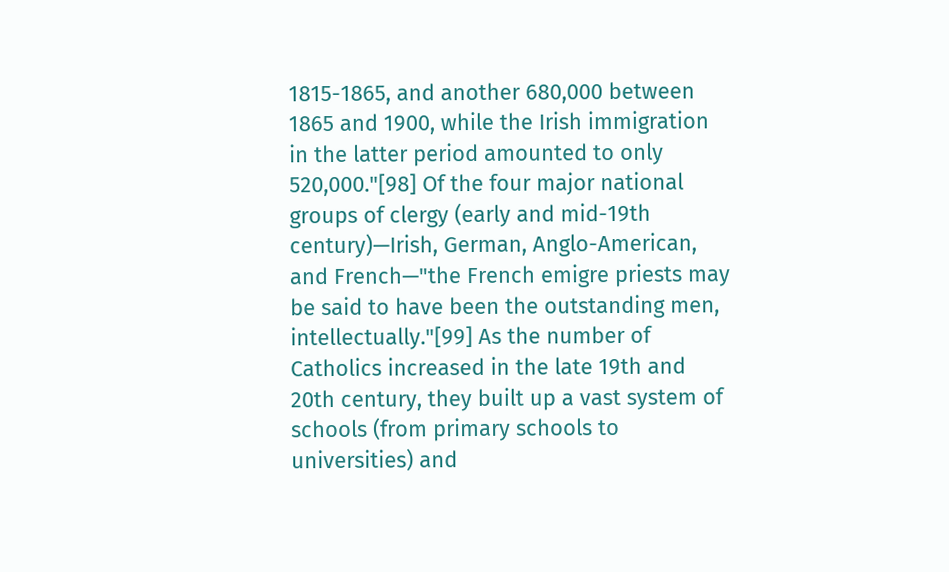1815-1865, and another 680,000 between 1865 and 1900, while the Irish immigration in the latter period amounted to only 520,000."[98] Of the four major national groups of clergy (early and mid-19th century)—Irish, German, Anglo-American, and French—"the French emigre priests may be said to have been the outstanding men, intellectually."[99] As the number of Catholics increased in the late 19th and 20th century, they built up a vast system of schools (from primary schools to universities) and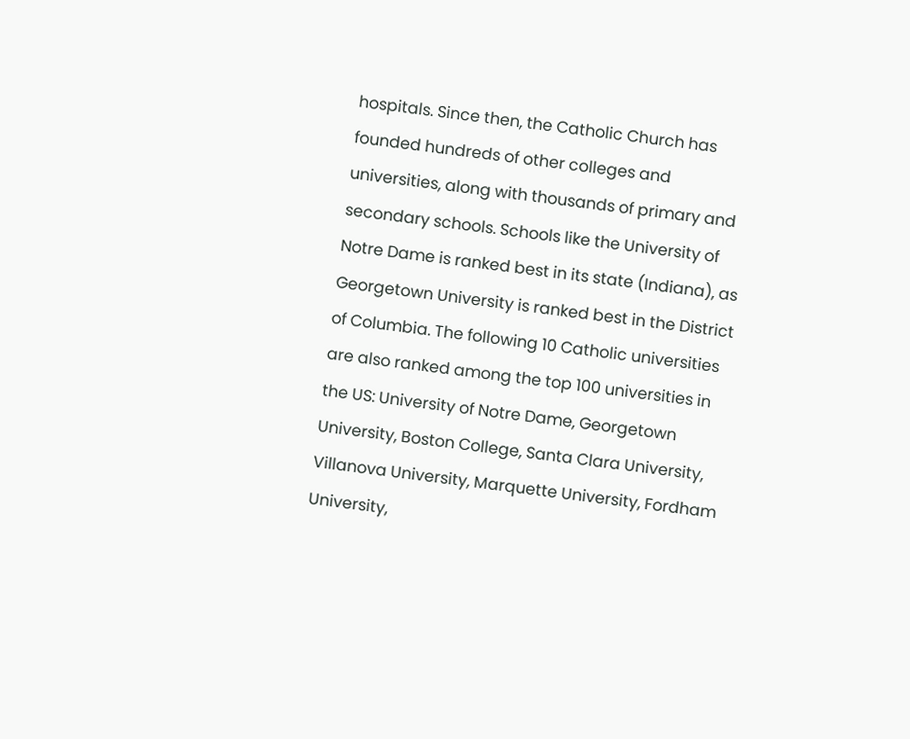hospitals. Since then, the Catholic Church has founded hundreds of other colleges and universities, along with thousands of primary and secondary schools. Schools like the University of Notre Dame is ranked best in its state (Indiana), as Georgetown University is ranked best in the District of Columbia. The following 10 Catholic universities are also ranked among the top 100 universities in the US: University of Notre Dame, Georgetown University, Boston College, Santa Clara University, Villanova University, Marquette University, Fordham University,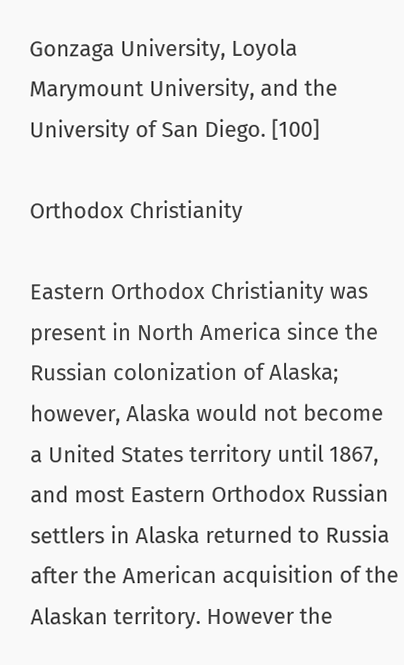Gonzaga University, Loyola Marymount University, and the University of San Diego. [100]

Orthodox Christianity

Eastern Orthodox Christianity was present in North America since the Russian colonization of Alaska; however, Alaska would not become a United States territory until 1867, and most Eastern Orthodox Russian settlers in Alaska returned to Russia after the American acquisition of the Alaskan territory. However the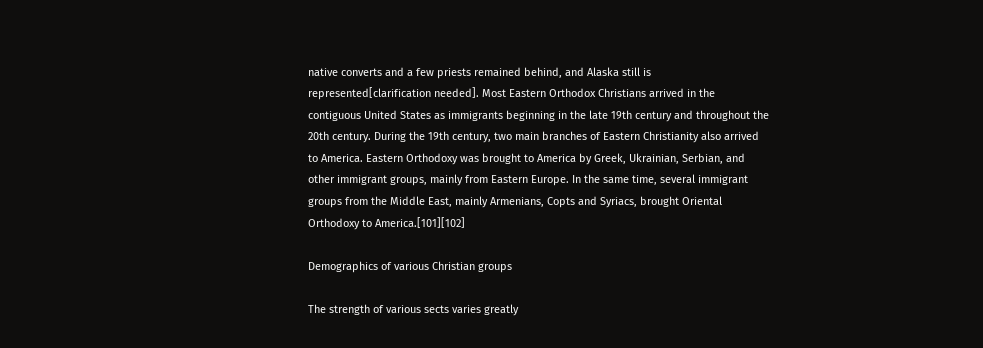native converts and a few priests remained behind, and Alaska still is represented[clarification needed]. Most Eastern Orthodox Christians arrived in the contiguous United States as immigrants beginning in the late 19th century and throughout the 20th century. During the 19th century, two main branches of Eastern Christianity also arrived to America. Eastern Orthodoxy was brought to America by Greek, Ukrainian, Serbian, and other immigrant groups, mainly from Eastern Europe. In the same time, several immigrant groups from the Middle East, mainly Armenians, Copts and Syriacs, brought Oriental Orthodoxy to America.[101][102]

Demographics of various Christian groups

The strength of various sects varies greatly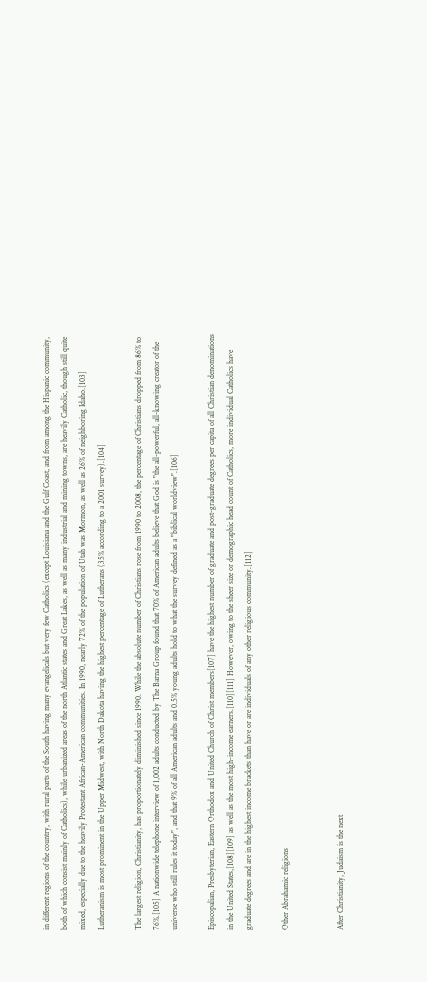in different regions of the country, with rural parts of the South having many evangelicals but very few Catholics (except Louisiana and the Gulf Coast, and from among the Hispanic community, both of which consist mainly of Catholics), while urbanized areas of the north Atlantic states and Great Lakes, as well as many industrial and mining towns, are heavily Catholic, though still quite mixed, especially due to the heavily Protestant African-American communities. In 1990, nearly 72% of the population of Utah was Mormon, as well as 26% of neighboring Idaho.[103] Lutheranism is most prominent in the Upper Midwest, with North Dakota having the highest percentage of Lutherans (35% according to a 2001 survey).[104]

The largest religion, Christianity, has proportionately diminished since 1990. While the absolute number of Christians rose from 1990 to 2008, the percentage of Christians dropped from 86% to 76%.[105] A nationwide telephone interview of 1,002 adults conducted by The Barna Group found that 70% of American adults believe that God is "the all-powerful, all-knowing creator of the universe who still rules it today", and that 9% of all American adults and 0.5% young adults hold to what the survey defined as a "biblical worldview".[106]

Episcopalian, Presbyterian, Eastern Orthodox and United Church of Christ members[107] have the highest number of graduate and post-graduate degrees per capita of all Christian denominations in the United States,[108][109] as well as the most high-income earners.[110][111] However, owing to the sheer size or demographic head count of Catholics, more individual Catholics have graduate degrees and are in the highest income brackets than have or are individuals of any other religious community.[112]

Other Abrahamic religions


After Christianity, Judaism is the next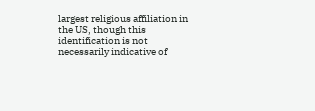largest religious affiliation in the US, though this identification is not necessarily indicative of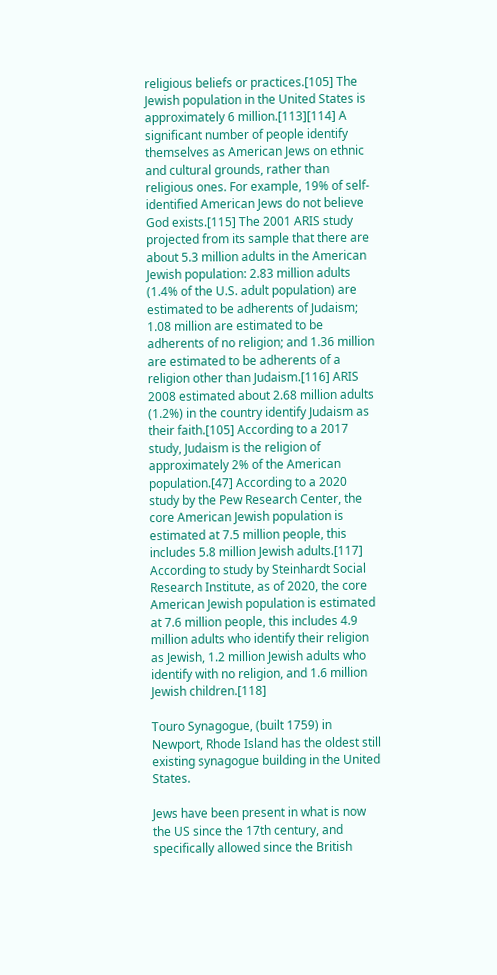religious beliefs or practices.[105] The Jewish population in the United States is approximately 6 million.[113][114] A significant number of people identify themselves as American Jews on ethnic and cultural grounds, rather than religious ones. For example, 19% of self-identified American Jews do not believe God exists.[115] The 2001 ARIS study projected from its sample that there are about 5.3 million adults in the American Jewish population: 2.83 million adults (1.4% of the U.S. adult population) are estimated to be adherents of Judaism; 1.08 million are estimated to be adherents of no religion; and 1.36 million are estimated to be adherents of a religion other than Judaism.[116] ARIS 2008 estimated about 2.68 million adults (1.2%) in the country identify Judaism as their faith.[105] According to a 2017 study, Judaism is the religion of approximately 2% of the American population.[47] According to a 2020 study by the Pew Research Center, the core American Jewish population is estimated at 7.5 million people, this includes 5.8 million Jewish adults.[117] According to study by Steinhardt Social Research Institute, as of 2020, the core American Jewish population is estimated at 7.6 million people, this includes 4.9 million adults who identify their religion as Jewish, 1.2 million Jewish adults who identify with no religion, and 1.6 million Jewish children.[118]

Touro Synagogue, (built 1759) in Newport, Rhode Island has the oldest still existing synagogue building in the United States.

Jews have been present in what is now the US since the 17th century, and specifically allowed since the British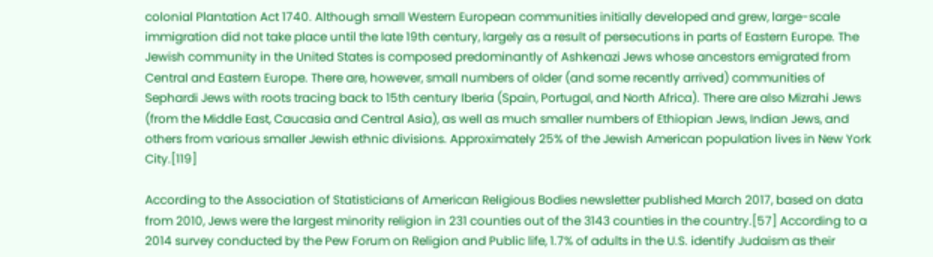colonial Plantation Act 1740. Although small Western European communities initially developed and grew, large-scale immigration did not take place until the late 19th century, largely as a result of persecutions in parts of Eastern Europe. The Jewish community in the United States is composed predominantly of Ashkenazi Jews whose ancestors emigrated from Central and Eastern Europe. There are, however, small numbers of older (and some recently arrived) communities of Sephardi Jews with roots tracing back to 15th century Iberia (Spain, Portugal, and North Africa). There are also Mizrahi Jews (from the Middle East, Caucasia and Central Asia), as well as much smaller numbers of Ethiopian Jews, Indian Jews, and others from various smaller Jewish ethnic divisions. Approximately 25% of the Jewish American population lives in New York City.[119]

According to the Association of Statisticians of American Religious Bodies newsletter published March 2017, based on data from 2010, Jews were the largest minority religion in 231 counties out of the 3143 counties in the country.[57] According to a 2014 survey conducted by the Pew Forum on Religion and Public life, 1.7% of adults in the U.S. identify Judaism as their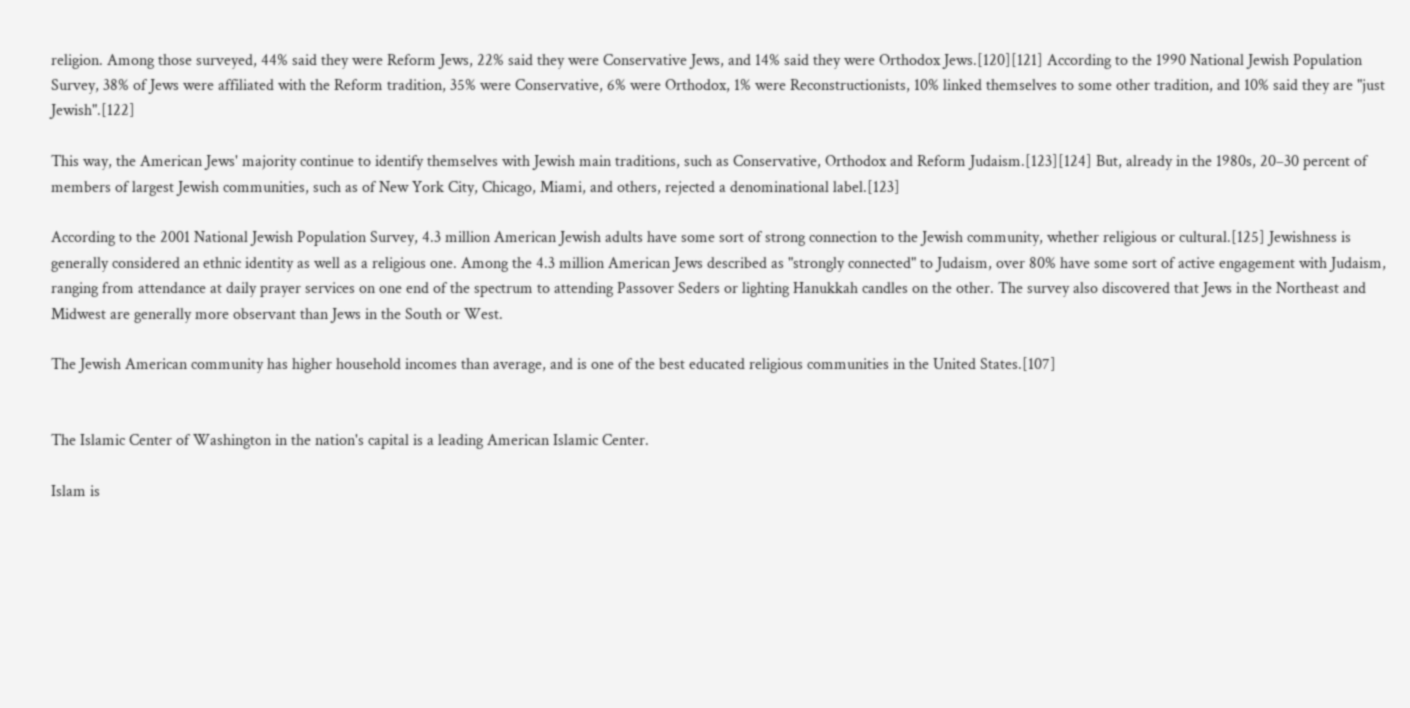religion. Among those surveyed, 44% said they were Reform Jews, 22% said they were Conservative Jews, and 14% said they were Orthodox Jews.[120][121] According to the 1990 National Jewish Population Survey, 38% of Jews were affiliated with the Reform tradition, 35% were Conservative, 6% were Orthodox, 1% were Reconstructionists, 10% linked themselves to some other tradition, and 10% said they are "just Jewish".[122]

This way, the American Jews' majority continue to identify themselves with Jewish main traditions, such as Conservative, Orthodox and Reform Judaism.[123][124] But, already in the 1980s, 20–30 percent of members of largest Jewish communities, such as of New York City, Chicago, Miami, and others, rejected a denominational label.[123]

According to the 2001 National Jewish Population Survey, 4.3 million American Jewish adults have some sort of strong connection to the Jewish community, whether religious or cultural.[125] Jewishness is generally considered an ethnic identity as well as a religious one. Among the 4.3 million American Jews described as "strongly connected" to Judaism, over 80% have some sort of active engagement with Judaism, ranging from attendance at daily prayer services on one end of the spectrum to attending Passover Seders or lighting Hanukkah candles on the other. The survey also discovered that Jews in the Northeast and Midwest are generally more observant than Jews in the South or West.

The Jewish American community has higher household incomes than average, and is one of the best educated religious communities in the United States.[107]


The Islamic Center of Washington in the nation's capital is a leading American Islamic Center.

Islam is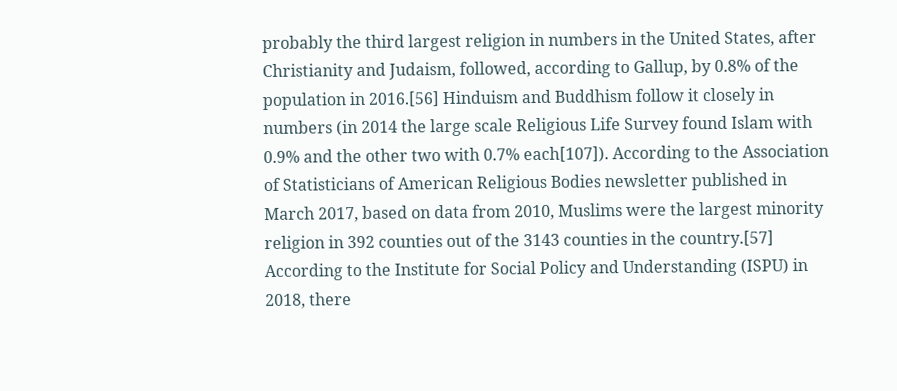probably the third largest religion in numbers in the United States, after Christianity and Judaism, followed, according to Gallup, by 0.8% of the population in 2016.[56] Hinduism and Buddhism follow it closely in numbers (in 2014 the large scale Religious Life Survey found Islam with 0.9% and the other two with 0.7% each[107]). According to the Association of Statisticians of American Religious Bodies newsletter published in March 2017, based on data from 2010, Muslims were the largest minority religion in 392 counties out of the 3143 counties in the country.[57] According to the Institute for Social Policy and Understanding (ISPU) in 2018, there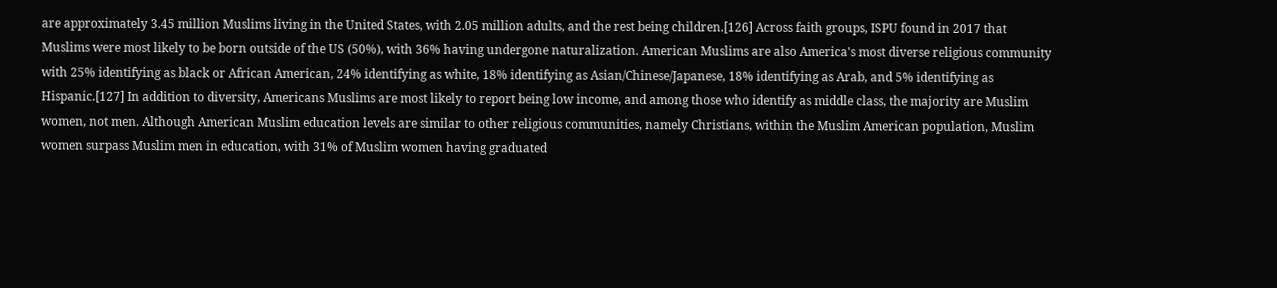are approximately 3.45 million Muslims living in the United States, with 2.05 million adults, and the rest being children.[126] Across faith groups, ISPU found in 2017 that Muslims were most likely to be born outside of the US (50%), with 36% having undergone naturalization. American Muslims are also America's most diverse religious community with 25% identifying as black or African American, 24% identifying as white, 18% identifying as Asian/Chinese/Japanese, 18% identifying as Arab, and 5% identifying as Hispanic.[127] In addition to diversity, Americans Muslims are most likely to report being low income, and among those who identify as middle class, the majority are Muslim women, not men. Although American Muslim education levels are similar to other religious communities, namely Christians, within the Muslim American population, Muslim women surpass Muslim men in education, with 31% of Muslim women having graduated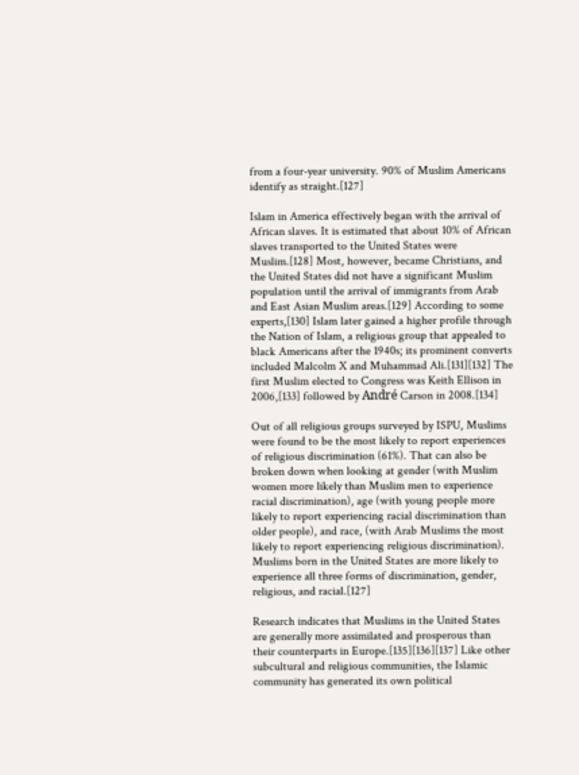from a four-year university. 90% of Muslim Americans identify as straight.[127]

Islam in America effectively began with the arrival of African slaves. It is estimated that about 10% of African slaves transported to the United States were Muslim.[128] Most, however, became Christians, and the United States did not have a significant Muslim population until the arrival of immigrants from Arab and East Asian Muslim areas.[129] According to some experts,[130] Islam later gained a higher profile through the Nation of Islam, a religious group that appealed to black Americans after the 1940s; its prominent converts included Malcolm X and Muhammad Ali.[131][132] The first Muslim elected to Congress was Keith Ellison in 2006,[133] followed by André Carson in 2008.[134]

Out of all religious groups surveyed by ISPU, Muslims were found to be the most likely to report experiences of religious discrimination (61%). That can also be broken down when looking at gender (with Muslim women more likely than Muslim men to experience racial discrimination), age (with young people more likely to report experiencing racial discrimination than older people), and race, (with Arab Muslims the most likely to report experiencing religious discrimination). Muslims born in the United States are more likely to experience all three forms of discrimination, gender, religious, and racial.[127]

Research indicates that Muslims in the United States are generally more assimilated and prosperous than their counterparts in Europe.[135][136][137] Like other subcultural and religious communities, the Islamic community has generated its own political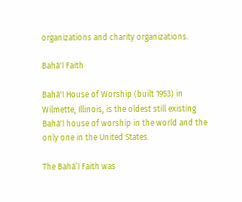organizations and charity organizations.

Bahá'í Faith

Bahá'í House of Worship (built 1953) in Wilmette, Illinois, is the oldest still existing Bahá'í house of worship in the world and the only one in the United States.

The Baháʼí Faith was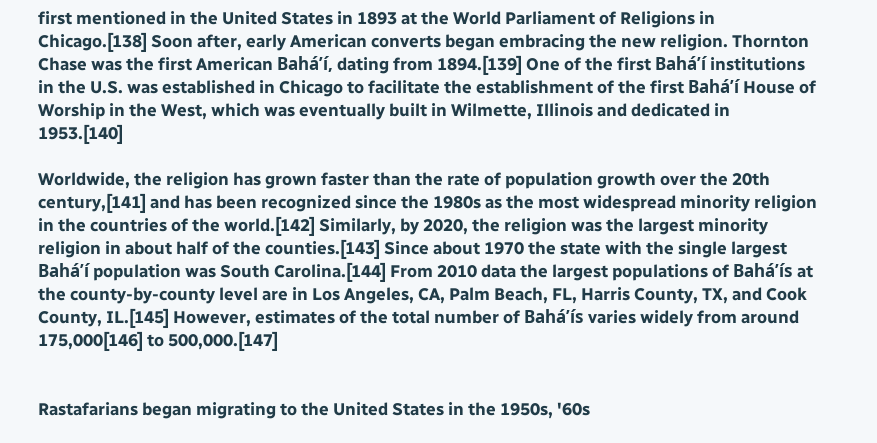first mentioned in the United States in 1893 at the World Parliament of Religions in Chicago.[138] Soon after, early American converts began embracing the new religion. Thornton Chase was the first American Baháʼí, dating from 1894.[139] One of the first Baháʼí institutions in the U.S. was established in Chicago to facilitate the establishment of the first Baháʼí House of Worship in the West, which was eventually built in Wilmette, Illinois and dedicated in 1953.[140]

Worldwide, the religion has grown faster than the rate of population growth over the 20th century,[141] and has been recognized since the 1980s as the most widespread minority religion in the countries of the world.[142] Similarly, by 2020, the religion was the largest minority religion in about half of the counties.[143] Since about 1970 the state with the single largest Baháʼí population was South Carolina.[144] From 2010 data the largest populations of Baháʼís at the county-by-county level are in Los Angeles, CA, Palm Beach, FL, Harris County, TX, and Cook County, IL.[145] However, estimates of the total number of Baháʼís varies widely from around 175,000[146] to 500,000.[147]


Rastafarians began migrating to the United States in the 1950s, '60s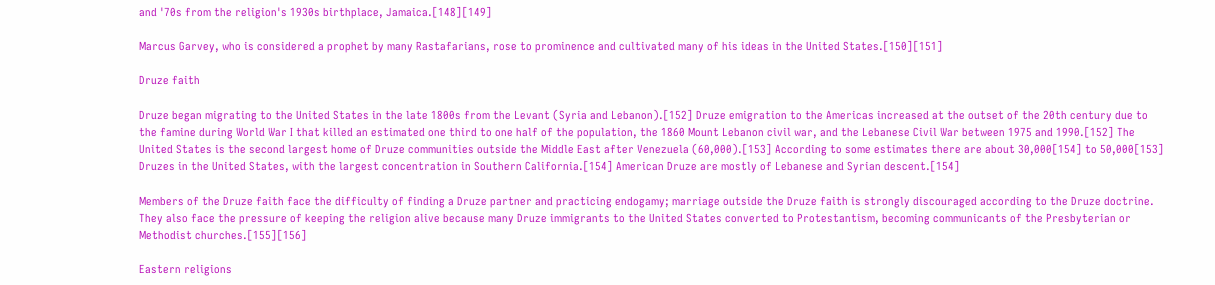and '70s from the religion's 1930s birthplace, Jamaica.[148][149]

Marcus Garvey, who is considered a prophet by many Rastafarians, rose to prominence and cultivated many of his ideas in the United States.[150][151]

Druze faith

Druze began migrating to the United States in the late 1800s from the Levant (Syria and Lebanon).[152] Druze emigration to the Americas increased at the outset of the 20th century due to the famine during World War I that killed an estimated one third to one half of the population, the 1860 Mount Lebanon civil war, and the Lebanese Civil War between 1975 and 1990.[152] The United States is the second largest home of Druze communities outside the Middle East after Venezuela (60,000).[153] According to some estimates there are about 30,000[154] to 50,000[153] Druzes in the United States, with the largest concentration in Southern California.[154] American Druze are mostly of Lebanese and Syrian descent.[154]

Members of the Druze faith face the difficulty of finding a Druze partner and practicing endogamy; marriage outside the Druze faith is strongly discouraged according to the Druze doctrine. They also face the pressure of keeping the religion alive because many Druze immigrants to the United States converted to Protestantism, becoming communicants of the Presbyterian or Methodist churches.[155][156]

Eastern religions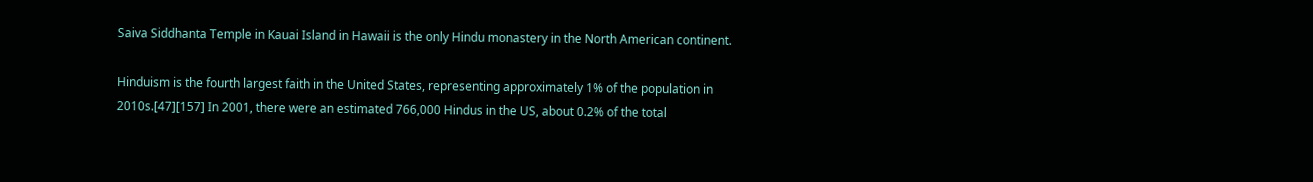Saiva Siddhanta Temple in Kauai Island in Hawaii is the only Hindu monastery in the North American continent.

Hinduism is the fourth largest faith in the United States, representing approximately 1% of the population in 2010s.[47][157] In 2001, there were an estimated 766,000 Hindus in the US, about 0.2% of the total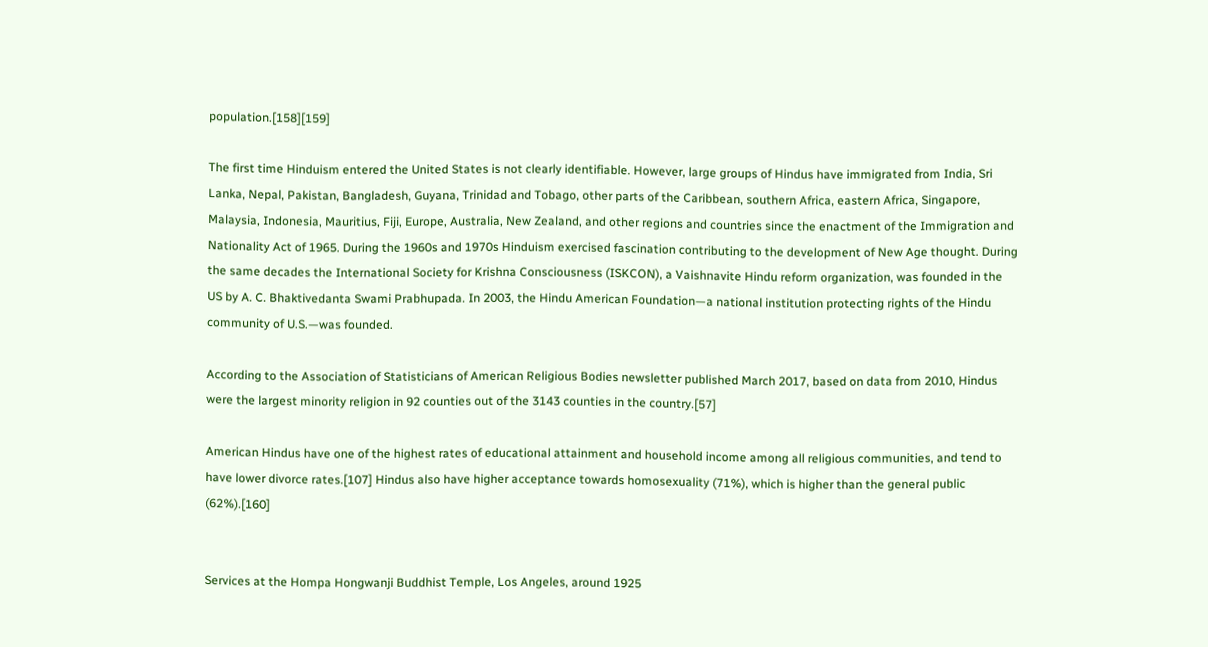population.[158][159]

The first time Hinduism entered the United States is not clearly identifiable. However, large groups of Hindus have immigrated from India, Sri Lanka, Nepal, Pakistan, Bangladesh, Guyana, Trinidad and Tobago, other parts of the Caribbean, southern Africa, eastern Africa, Singapore, Malaysia, Indonesia, Mauritius, Fiji, Europe, Australia, New Zealand, and other regions and countries since the enactment of the Immigration and Nationality Act of 1965. During the 1960s and 1970s Hinduism exercised fascination contributing to the development of New Age thought. During the same decades the International Society for Krishna Consciousness (ISKCON), a Vaishnavite Hindu reform organization, was founded in the US by A. C. Bhaktivedanta Swami Prabhupada. In 2003, the Hindu American Foundation—a national institution protecting rights of the Hindu community of U.S.—was founded.

According to the Association of Statisticians of American Religious Bodies newsletter published March 2017, based on data from 2010, Hindus were the largest minority religion in 92 counties out of the 3143 counties in the country.[57]

American Hindus have one of the highest rates of educational attainment and household income among all religious communities, and tend to have lower divorce rates.[107] Hindus also have higher acceptance towards homosexuality (71%), which is higher than the general public (62%).[160]


Services at the Hompa Hongwanji Buddhist Temple, Los Angeles, around 1925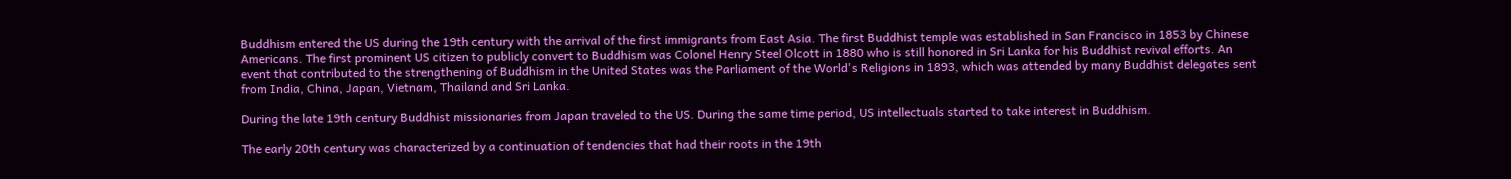Buddhism entered the US during the 19th century with the arrival of the first immigrants from East Asia. The first Buddhist temple was established in San Francisco in 1853 by Chinese Americans. The first prominent US citizen to publicly convert to Buddhism was Colonel Henry Steel Olcott in 1880 who is still honored in Sri Lanka for his Buddhist revival efforts. An event that contributed to the strengthening of Buddhism in the United States was the Parliament of the World's Religions in 1893, which was attended by many Buddhist delegates sent from India, China, Japan, Vietnam, Thailand and Sri Lanka.

During the late 19th century Buddhist missionaries from Japan traveled to the US. During the same time period, US intellectuals started to take interest in Buddhism.

The early 20th century was characterized by a continuation of tendencies that had their roots in the 19th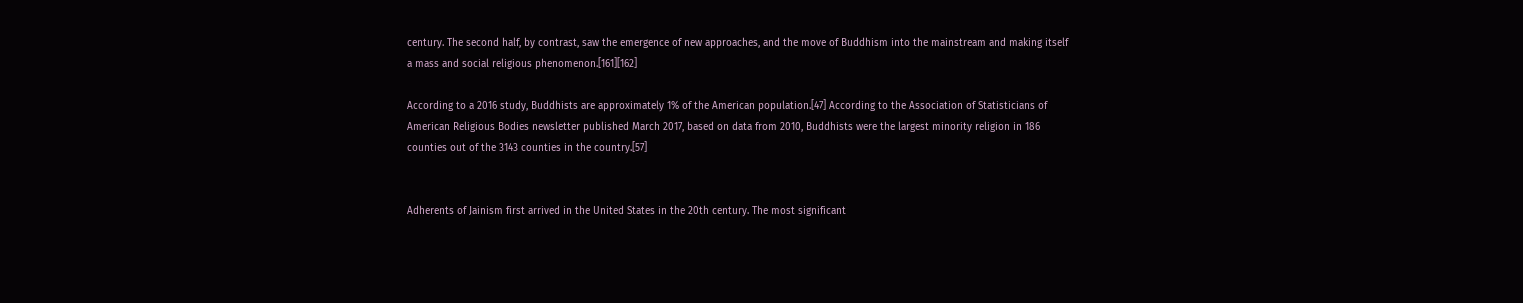century. The second half, by contrast, saw the emergence of new approaches, and the move of Buddhism into the mainstream and making itself a mass and social religious phenomenon.[161][162]

According to a 2016 study, Buddhists are approximately 1% of the American population.[47] According to the Association of Statisticians of American Religious Bodies newsletter published March 2017, based on data from 2010, Buddhists were the largest minority religion in 186 counties out of the 3143 counties in the country.[57]


Adherents of Jainism first arrived in the United States in the 20th century. The most significant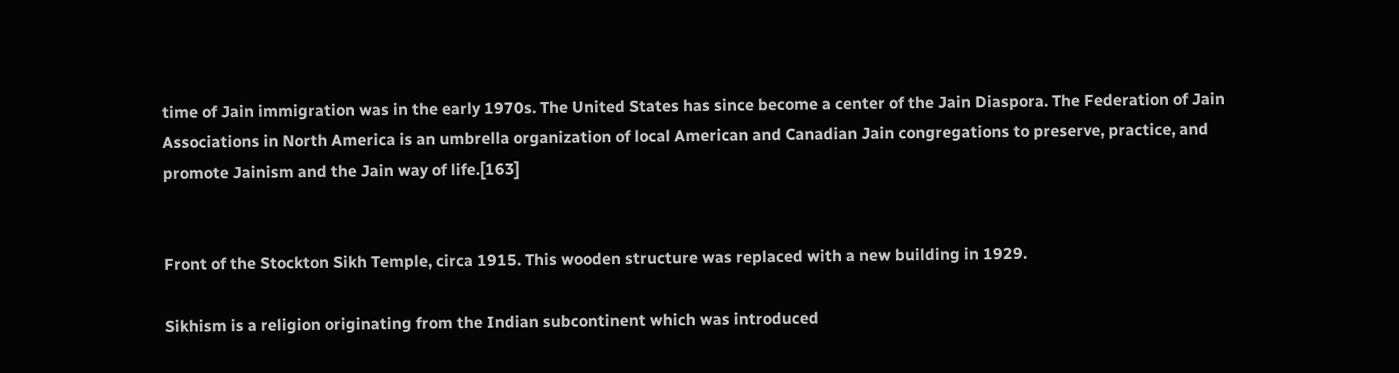time of Jain immigration was in the early 1970s. The United States has since become a center of the Jain Diaspora. The Federation of Jain Associations in North America is an umbrella organization of local American and Canadian Jain congregations to preserve, practice, and promote Jainism and the Jain way of life.[163]


Front of the Stockton Sikh Temple, circa 1915. This wooden structure was replaced with a new building in 1929.

Sikhism is a religion originating from the Indian subcontinent which was introduced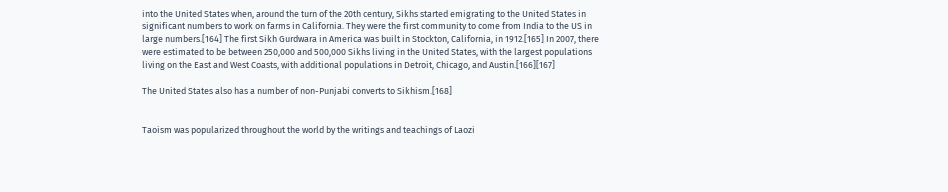into the United States when, around the turn of the 20th century, Sikhs started emigrating to the United States in significant numbers to work on farms in California. They were the first community to come from India to the US in large numbers.[164] The first Sikh Gurdwara in America was built in Stockton, California, in 1912.[165] In 2007, there were estimated to be between 250,000 and 500,000 Sikhs living in the United States, with the largest populations living on the East and West Coasts, with additional populations in Detroit, Chicago, and Austin.[166][167]

The United States also has a number of non-Punjabi converts to Sikhism.[168]


Taoism was popularized throughout the world by the writings and teachings of Laozi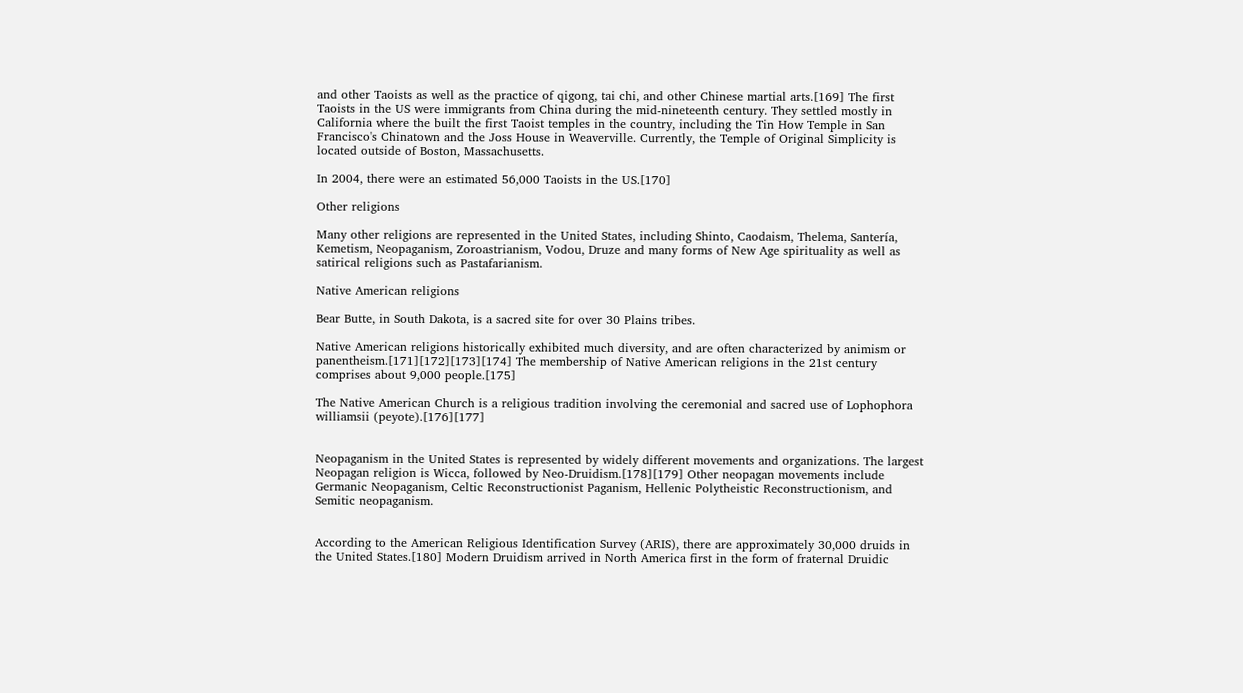and other Taoists as well as the practice of qigong, tai chi, and other Chinese martial arts.[169] The first Taoists in the US were immigrants from China during the mid-nineteenth century. They settled mostly in California where the built the first Taoist temples in the country, including the Tin How Temple in San Francisco's Chinatown and the Joss House in Weaverville. Currently, the Temple of Original Simplicity is located outside of Boston, Massachusetts.

In 2004, there were an estimated 56,000 Taoists in the US.[170]

Other religions

Many other religions are represented in the United States, including Shinto, Caodaism, Thelema, Santería, Kemetism, Neopaganism, Zoroastrianism, Vodou, Druze and many forms of New Age spirituality as well as satirical religions such as Pastafarianism.

Native American religions

Bear Butte, in South Dakota, is a sacred site for over 30 Plains tribes.

Native American religions historically exhibited much diversity, and are often characterized by animism or panentheism.[171][172][173][174] The membership of Native American religions in the 21st century comprises about 9,000 people.[175]

The Native American Church is a religious tradition involving the ceremonial and sacred use of Lophophora williamsii (peyote).[176][177]


Neopaganism in the United States is represented by widely different movements and organizations. The largest Neopagan religion is Wicca, followed by Neo-Druidism.[178][179] Other neopagan movements include Germanic Neopaganism, Celtic Reconstructionist Paganism, Hellenic Polytheistic Reconstructionism, and Semitic neopaganism.


According to the American Religious Identification Survey (ARIS), there are approximately 30,000 druids in the United States.[180] Modern Druidism arrived in North America first in the form of fraternal Druidic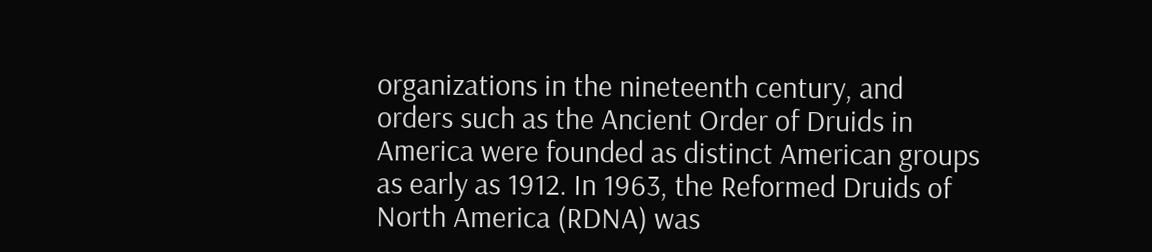organizations in the nineteenth century, and orders such as the Ancient Order of Druids in America were founded as distinct American groups as early as 1912. In 1963, the Reformed Druids of North America (RDNA) was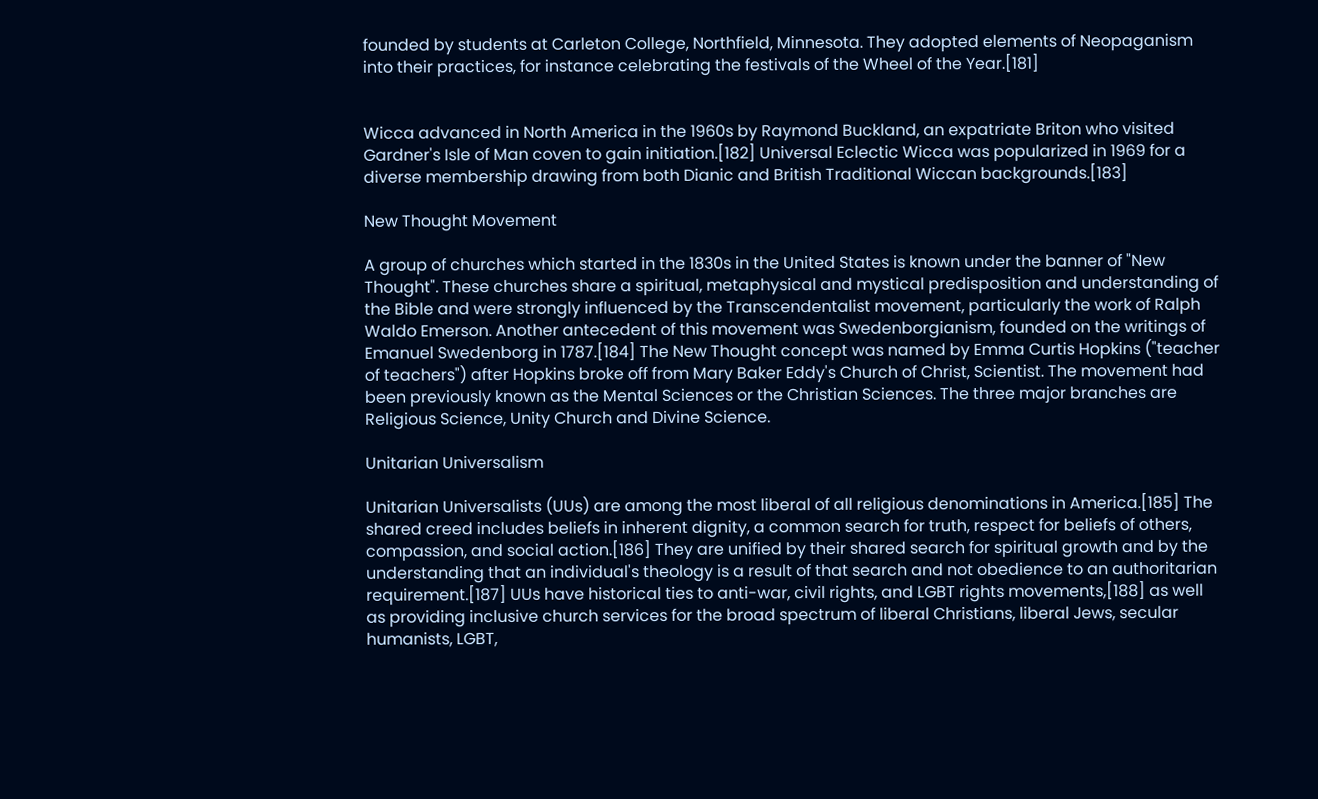founded by students at Carleton College, Northfield, Minnesota. They adopted elements of Neopaganism into their practices, for instance celebrating the festivals of the Wheel of the Year.[181]


Wicca advanced in North America in the 1960s by Raymond Buckland, an expatriate Briton who visited Gardner's Isle of Man coven to gain initiation.[182] Universal Eclectic Wicca was popularized in 1969 for a diverse membership drawing from both Dianic and British Traditional Wiccan backgrounds.[183]

New Thought Movement

A group of churches which started in the 1830s in the United States is known under the banner of "New Thought". These churches share a spiritual, metaphysical and mystical predisposition and understanding of the Bible and were strongly influenced by the Transcendentalist movement, particularly the work of Ralph Waldo Emerson. Another antecedent of this movement was Swedenborgianism, founded on the writings of Emanuel Swedenborg in 1787.[184] The New Thought concept was named by Emma Curtis Hopkins ("teacher of teachers") after Hopkins broke off from Mary Baker Eddy's Church of Christ, Scientist. The movement had been previously known as the Mental Sciences or the Christian Sciences. The three major branches are Religious Science, Unity Church and Divine Science.

Unitarian Universalism

Unitarian Universalists (UUs) are among the most liberal of all religious denominations in America.[185] The shared creed includes beliefs in inherent dignity, a common search for truth, respect for beliefs of others, compassion, and social action.[186] They are unified by their shared search for spiritual growth and by the understanding that an individual's theology is a result of that search and not obedience to an authoritarian requirement.[187] UUs have historical ties to anti-war, civil rights, and LGBT rights movements,[188] as well as providing inclusive church services for the broad spectrum of liberal Christians, liberal Jews, secular humanists, LGBT,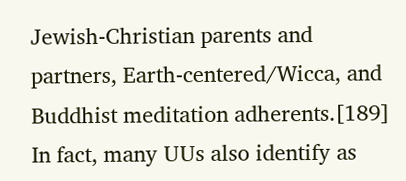Jewish-Christian parents and partners, Earth-centered/Wicca, and Buddhist meditation adherents.[189] In fact, many UUs also identify as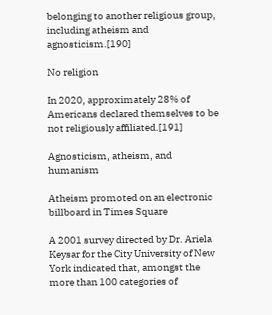belonging to another religious group, including atheism and agnosticism.[190]

No religion

In 2020, approximately 28% of Americans declared themselves to be not religiously affiliated.[191]

Agnosticism, atheism, and humanism

Atheism promoted on an electronic billboard in Times Square

A 2001 survey directed by Dr. Ariela Keysar for the City University of New York indicated that, amongst the more than 100 categories of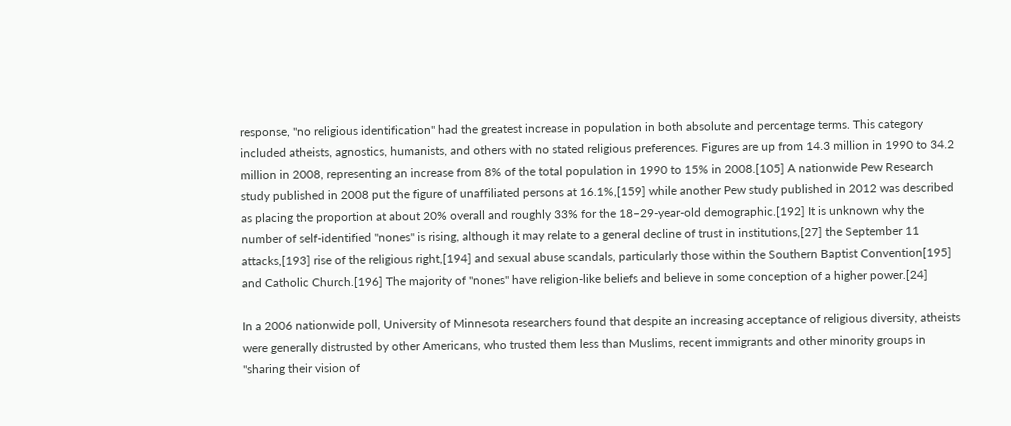response, "no religious identification" had the greatest increase in population in both absolute and percentage terms. This category included atheists, agnostics, humanists, and others with no stated religious preferences. Figures are up from 14.3 million in 1990 to 34.2 million in 2008, representing an increase from 8% of the total population in 1990 to 15% in 2008.[105] A nationwide Pew Research study published in 2008 put the figure of unaffiliated persons at 16.1%,[159] while another Pew study published in 2012 was described as placing the proportion at about 20% overall and roughly 33% for the 18–29-year-old demographic.[192] It is unknown why the number of self-identified "nones" is rising, although it may relate to a general decline of trust in institutions,[27] the September 11 attacks,[193] rise of the religious right,[194] and sexual abuse scandals, particularly those within the Southern Baptist Convention[195] and Catholic Church.[196] The majority of "nones" have religion-like beliefs and believe in some conception of a higher power.[24]

In a 2006 nationwide poll, University of Minnesota researchers found that despite an increasing acceptance of religious diversity, atheists were generally distrusted by other Americans, who trusted them less than Muslims, recent immigrants and other minority groups in "sharing their vision of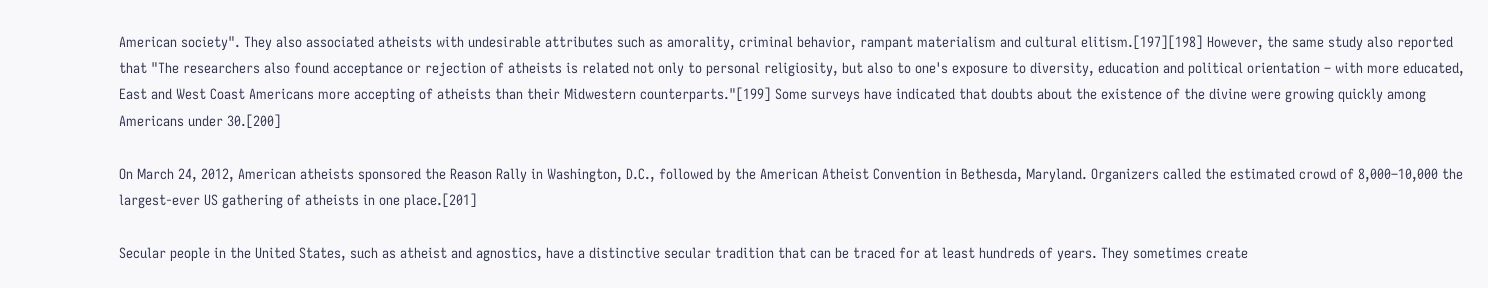American society". They also associated atheists with undesirable attributes such as amorality, criminal behavior, rampant materialism and cultural elitism.[197][198] However, the same study also reported that "The researchers also found acceptance or rejection of atheists is related not only to personal religiosity, but also to one's exposure to diversity, education and political orientation – with more educated, East and West Coast Americans more accepting of atheists than their Midwestern counterparts."[199] Some surveys have indicated that doubts about the existence of the divine were growing quickly among Americans under 30.[200]

On March 24, 2012, American atheists sponsored the Reason Rally in Washington, D.C., followed by the American Atheist Convention in Bethesda, Maryland. Organizers called the estimated crowd of 8,000–10,000 the largest-ever US gathering of atheists in one place.[201]

Secular people in the United States, such as atheist and agnostics, have a distinctive secular tradition that can be traced for at least hundreds of years. They sometimes create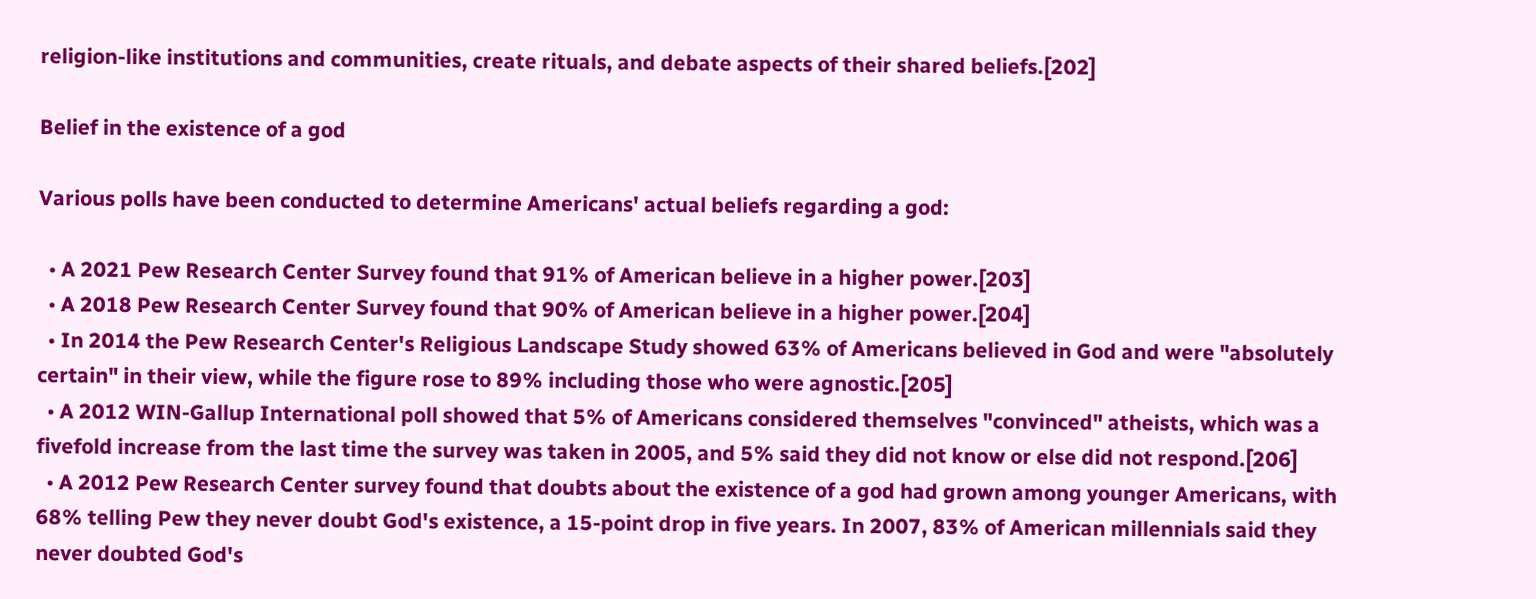religion-like institutions and communities, create rituals, and debate aspects of their shared beliefs.[202]

Belief in the existence of a god

Various polls have been conducted to determine Americans' actual beliefs regarding a god:

  • A 2021 Pew Research Center Survey found that 91% of American believe in a higher power.[203]
  • A 2018 Pew Research Center Survey found that 90% of American believe in a higher power.[204]
  • In 2014 the Pew Research Center's Religious Landscape Study showed 63% of Americans believed in God and were "absolutely certain" in their view, while the figure rose to 89% including those who were agnostic.[205]
  • A 2012 WIN-Gallup International poll showed that 5% of Americans considered themselves "convinced" atheists, which was a fivefold increase from the last time the survey was taken in 2005, and 5% said they did not know or else did not respond.[206]
  • A 2012 Pew Research Center survey found that doubts about the existence of a god had grown among younger Americans, with 68% telling Pew they never doubt God's existence, a 15-point drop in five years. In 2007, 83% of American millennials said they never doubted God's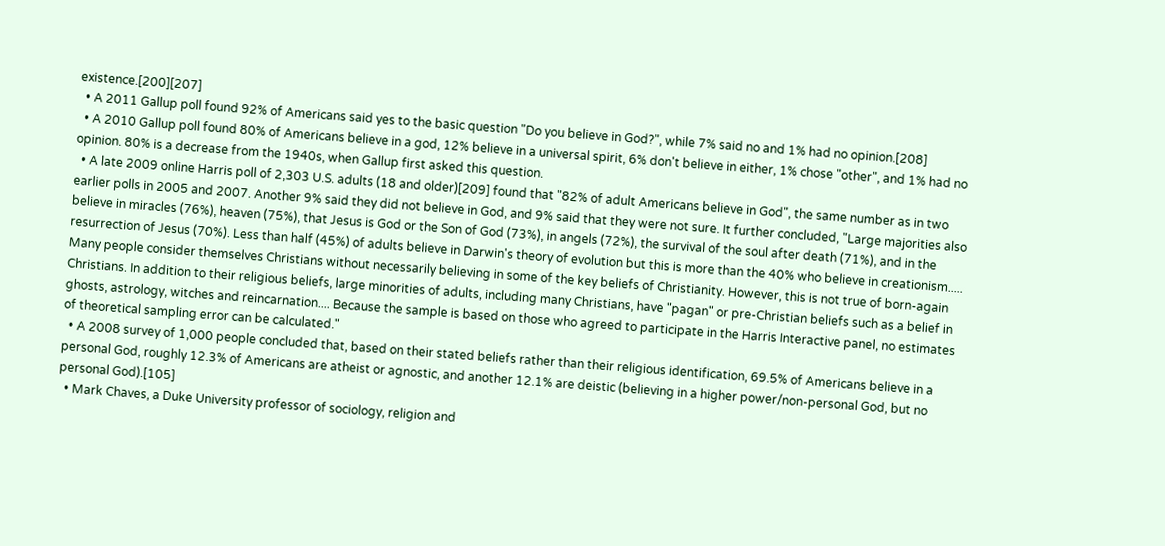existence.[200][207]
  • A 2011 Gallup poll found 92% of Americans said yes to the basic question "Do you believe in God?", while 7% said no and 1% had no opinion.[208]
  • A 2010 Gallup poll found 80% of Americans believe in a god, 12% believe in a universal spirit, 6% don't believe in either, 1% chose "other", and 1% had no opinion. 80% is a decrease from the 1940s, when Gallup first asked this question.
  • A late 2009 online Harris poll of 2,303 U.S. adults (18 and older)[209] found that "82% of adult Americans believe in God", the same number as in two earlier polls in 2005 and 2007. Another 9% said they did not believe in God, and 9% said that they were not sure. It further concluded, "Large majorities also believe in miracles (76%), heaven (75%), that Jesus is God or the Son of God (73%), in angels (72%), the survival of the soul after death (71%), and in the resurrection of Jesus (70%). Less than half (45%) of adults believe in Darwin's theory of evolution but this is more than the 40% who believe in creationism..... Many people consider themselves Christians without necessarily believing in some of the key beliefs of Christianity. However, this is not true of born-again Christians. In addition to their religious beliefs, large minorities of adults, including many Christians, have "pagan" or pre-Christian beliefs such as a belief in ghosts, astrology, witches and reincarnation.... Because the sample is based on those who agreed to participate in the Harris Interactive panel, no estimates of theoretical sampling error can be calculated."
  • A 2008 survey of 1,000 people concluded that, based on their stated beliefs rather than their religious identification, 69.5% of Americans believe in a personal God, roughly 12.3% of Americans are atheist or agnostic, and another 12.1% are deistic (believing in a higher power/non-personal God, but no personal God).[105]
  • Mark Chaves, a Duke University professor of sociology, religion and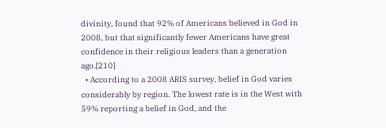divinity, found that 92% of Americans believed in God in 2008, but that significantly fewer Americans have great confidence in their religious leaders than a generation ago.[210]
  • According to a 2008 ARIS survey, belief in God varies considerably by region. The lowest rate is in the West with 59% reporting a belief in God, and the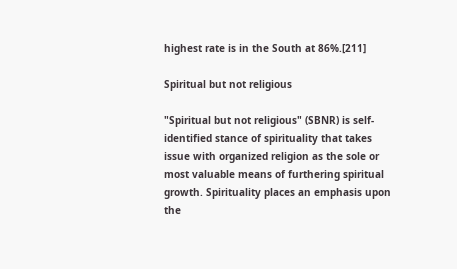highest rate is in the South at 86%.[211]

Spiritual but not religious

"Spiritual but not religious" (SBNR) is self-identified stance of spirituality that takes issue with organized religion as the sole or most valuable means of furthering spiritual growth. Spirituality places an emphasis upon the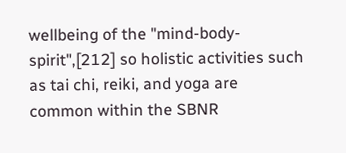wellbeing of the "mind-body-spirit",[212] so holistic activities such as tai chi, reiki, and yoga are common within the SBNR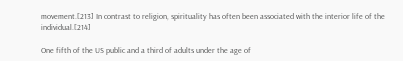movement.[213] In contrast to religion, spirituality has often been associated with the interior life of the individual.[214]

One fifth of the US public and a third of adults under the age of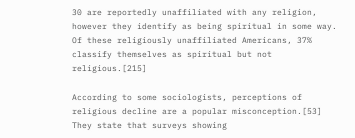30 are reportedly unaffiliated with any religion, however they identify as being spiritual in some way. Of these religiously unaffiliated Americans, 37% classify themselves as spiritual but not religious.[215]

According to some sociologists, perceptions of religious decline are a popular misconception.[53] They state that surveys showing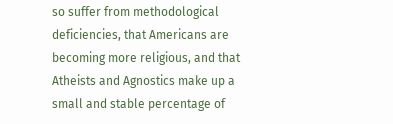so suffer from methodological deficiencies, that Americans are becoming more religious, and that Atheists and Agnostics make up a small and stable percentage of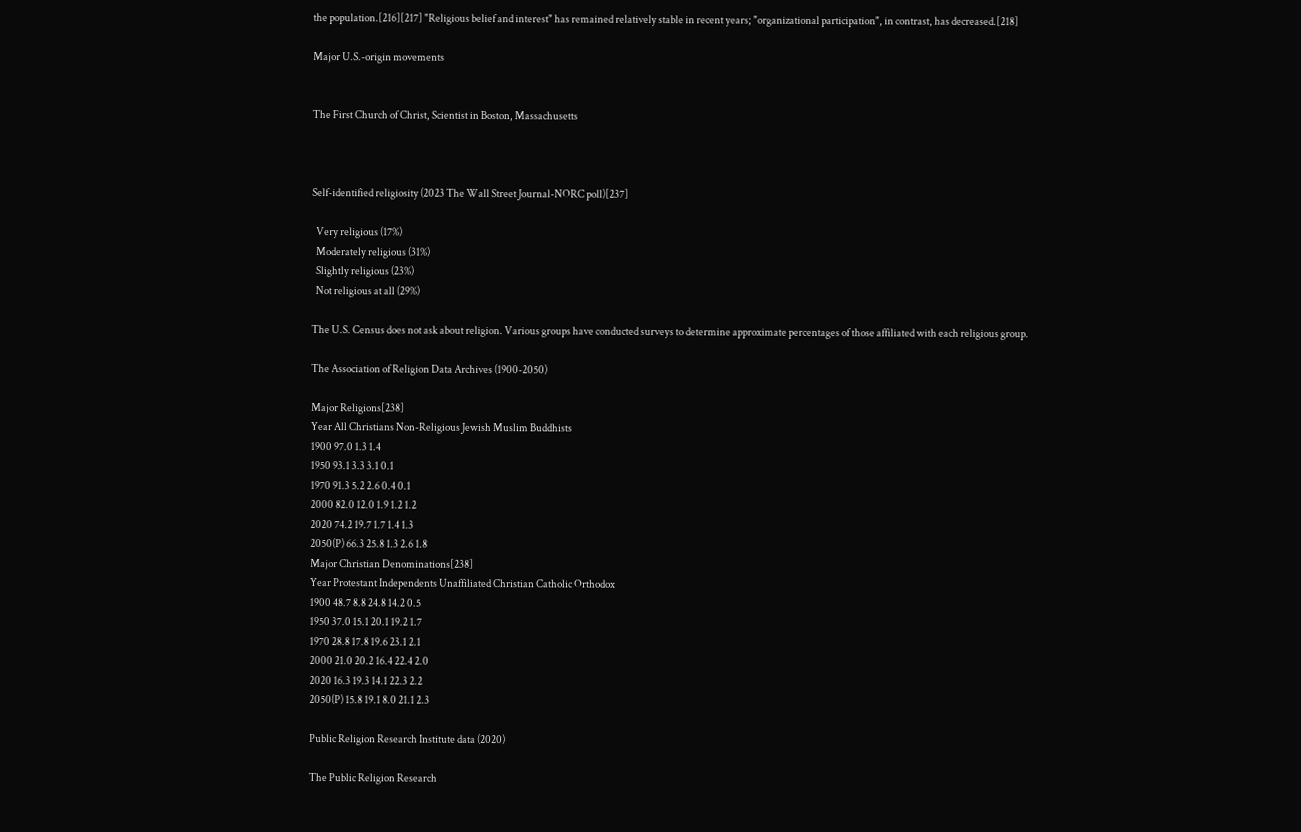the population.[216][217] "Religious belief and interest" has remained relatively stable in recent years; "organizational participation", in contrast, has decreased.[218]

Major U.S.-origin movements


The First Church of Christ, Scientist in Boston, Massachusetts



Self-identified religiosity (2023 The Wall Street Journal-NORC poll)[237]

  Very religious (17%)
  Moderately religious (31%)
  Slightly religious (23%)
  Not religious at all (29%)

The U.S. Census does not ask about religion. Various groups have conducted surveys to determine approximate percentages of those affiliated with each religious group.

The Association of Religion Data Archives (1900-2050)

Major Religions[238]
Year All Christians Non-Religious Jewish Muslim Buddhists
1900 97.0 1.3 1.4
1950 93.1 3.3 3.1 0.1
1970 91.3 5.2 2.6 0.4 0.1
2000 82.0 12.0 1.9 1.2 1.2
2020 74.2 19.7 1.7 1.4 1.3
2050(P) 66.3 25.8 1.3 2.6 1.8
Major Christian Denominations[238]
Year Protestant Independents Unaffiliated Christian Catholic Orthodox
1900 48.7 8.8 24.8 14.2 0.5
1950 37.0 15.1 20.1 19.2 1.7
1970 28.8 17.8 19.6 23.1 2.1
2000 21.0 20.2 16.4 22.4 2.0
2020 16.3 19.3 14.1 22.3 2.2
2050(P) 15.8 19.1 8.0 21.1 2.3

Public Religion Research Institute data (2020)

The Public Religion Research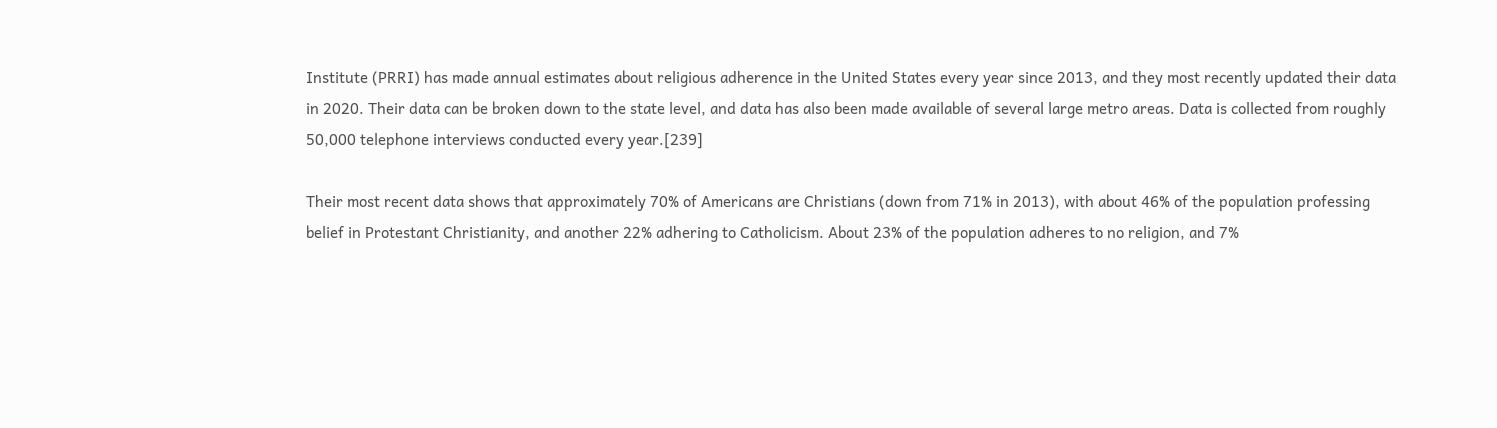Institute (PRRI) has made annual estimates about religious adherence in the United States every year since 2013, and they most recently updated their data in 2020. Their data can be broken down to the state level, and data has also been made available of several large metro areas. Data is collected from roughly 50,000 telephone interviews conducted every year.[239]

Their most recent data shows that approximately 70% of Americans are Christians (down from 71% in 2013), with about 46% of the population professing belief in Protestant Christianity, and another 22% adhering to Catholicism. About 23% of the population adheres to no religion, and 7%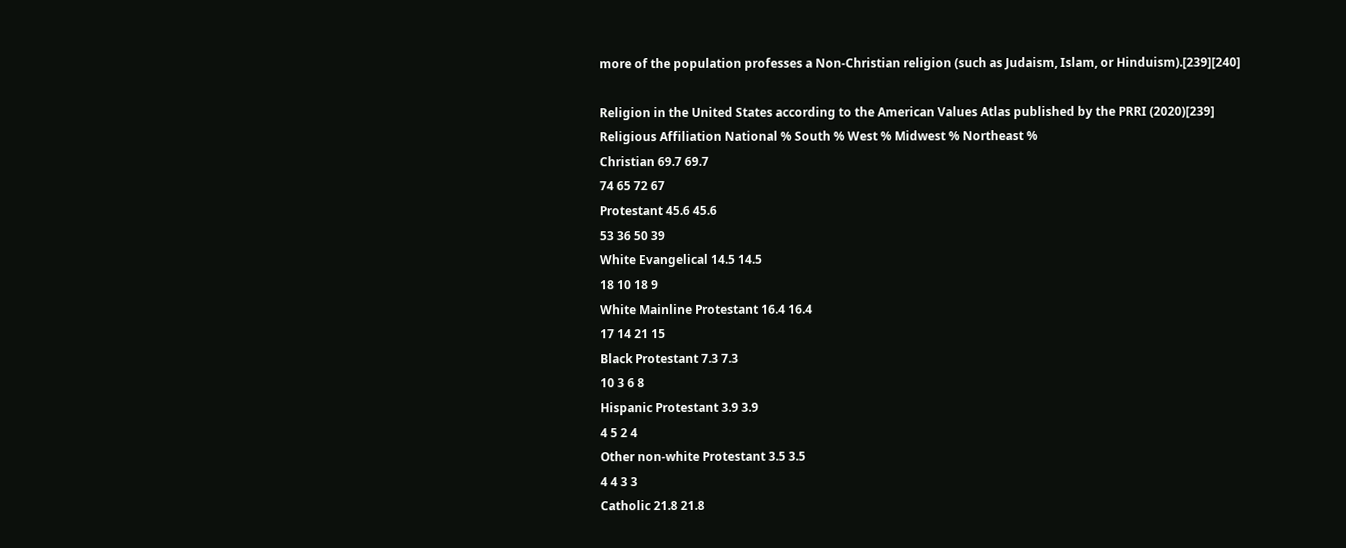more of the population professes a Non-Christian religion (such as Judaism, Islam, or Hinduism).[239][240]

Religion in the United States according to the American Values Atlas published by the PRRI (2020)[239]
Religious Affiliation National % South % West % Midwest % Northeast %
Christian 69.7 69.7
74 65 72 67
Protestant 45.6 45.6
53 36 50 39
White Evangelical 14.5 14.5
18 10 18 9
White Mainline Protestant 16.4 16.4
17 14 21 15
Black Protestant 7.3 7.3
10 3 6 8
Hispanic Protestant 3.9 3.9
4 5 2 4
Other non-white Protestant 3.5 3.5
4 4 3 3
Catholic 21.8 21.8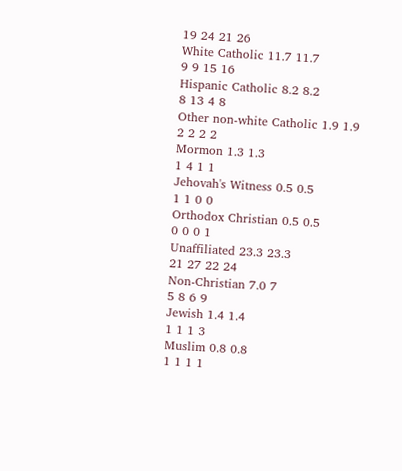19 24 21 26
White Catholic 11.7 11.7
9 9 15 16
Hispanic Catholic 8.2 8.2
8 13 4 8
Other non-white Catholic 1.9 1.9
2 2 2 2
Mormon 1.3 1.3
1 4 1 1
Jehovah's Witness 0.5 0.5
1 1 0 0
Orthodox Christian 0.5 0.5
0 0 0 1
Unaffiliated 23.3 23.3
21 27 22 24
Non-Christian 7.0 7
5 8 6 9
Jewish 1.4 1.4
1 1 1 3
Muslim 0.8 0.8
1 1 1 1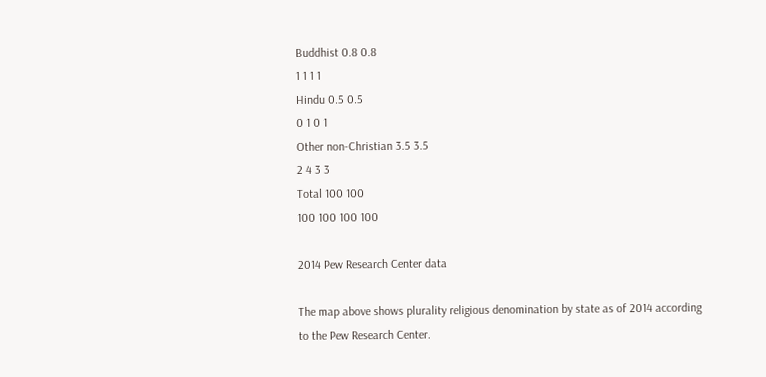Buddhist 0.8 0.8
1 1 1 1
Hindu 0.5 0.5
0 1 0 1
Other non-Christian 3.5 3.5
2 4 3 3
Total 100 100
100 100 100 100

2014 Pew Research Center data

The map above shows plurality religious denomination by state as of 2014 according to the Pew Research Center.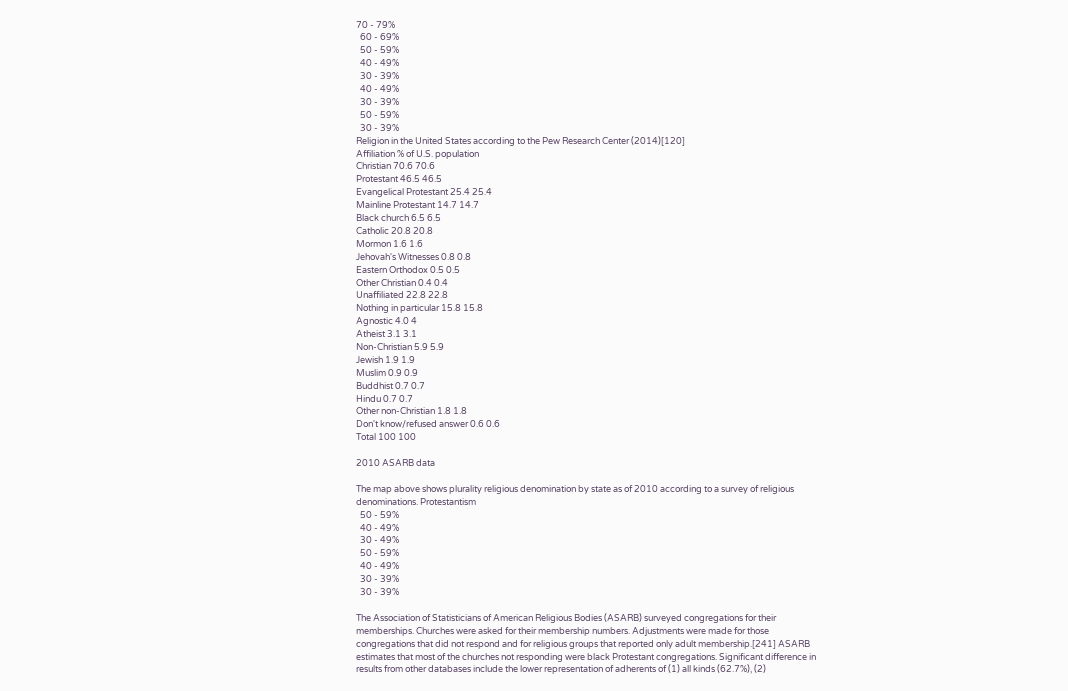70 - 79%
  60 - 69%
  50 - 59%
  40 - 49%
  30 - 39%
  40 - 49%
  30 - 39%
  50 - 59%
  30 - 39%
Religion in the United States according to the Pew Research Center (2014)[120]
Affiliation % of U.S. population
Christian 70.6 70.6
Protestant 46.5 46.5
Evangelical Protestant 25.4 25.4
Mainline Protestant 14.7 14.7
Black church 6.5 6.5
Catholic 20.8 20.8
Mormon 1.6 1.6
Jehovah's Witnesses 0.8 0.8
Eastern Orthodox 0.5 0.5
Other Christian 0.4 0.4
Unaffiliated 22.8 22.8
Nothing in particular 15.8 15.8
Agnostic 4.0 4
Atheist 3.1 3.1
Non-Christian 5.9 5.9
Jewish 1.9 1.9
Muslim 0.9 0.9
Buddhist 0.7 0.7
Hindu 0.7 0.7
Other non-Christian 1.8 1.8
Don't know/refused answer 0.6 0.6
Total 100 100

2010 ASARB data

The map above shows plurality religious denomination by state as of 2010 according to a survey of religious denominations. Protestantism
  50 - 59%
  40 - 49%
  30 - 49%
  50 - 59%
  40 - 49%
  30 - 39%
  30 - 39%

The Association of Statisticians of American Religious Bodies (ASARB) surveyed congregations for their memberships. Churches were asked for their membership numbers. Adjustments were made for those congregations that did not respond and for religious groups that reported only adult membership.[241] ASARB estimates that most of the churches not responding were black Protestant congregations. Significant difference in results from other databases include the lower representation of adherents of (1) all kinds (62.7%), (2)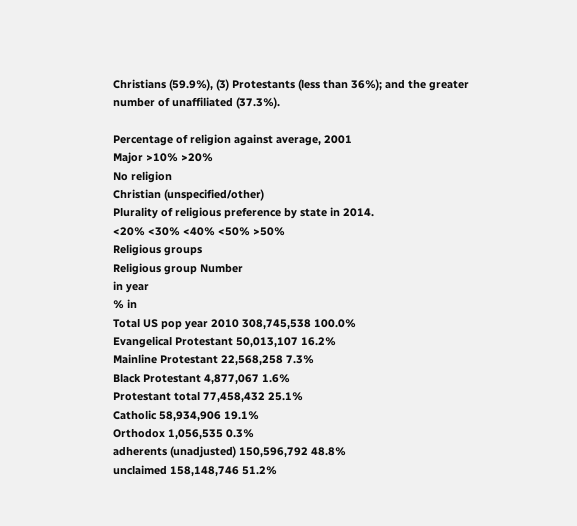Christians (59.9%), (3) Protestants (less than 36%); and the greater number of unaffiliated (37.3%).

Percentage of religion against average, 2001
Major >10% >20%
No religion
Christian (unspecified/other)
Plurality of religious preference by state in 2014.
<20% <30% <40% <50% >50%
Religious groups
Religious group Number
in year
% in
Total US pop year 2010 308,745,538 100.0%
Evangelical Protestant 50,013,107 16.2%
Mainline Protestant 22,568,258 7.3%
Black Protestant 4,877,067 1.6%
Protestant total 77,458,432 25.1%
Catholic 58,934,906 19.1%
Orthodox 1,056,535 0.3%
adherents (unadjusted) 150,596,792 48.8%
unclaimed 158,148,746 51.2%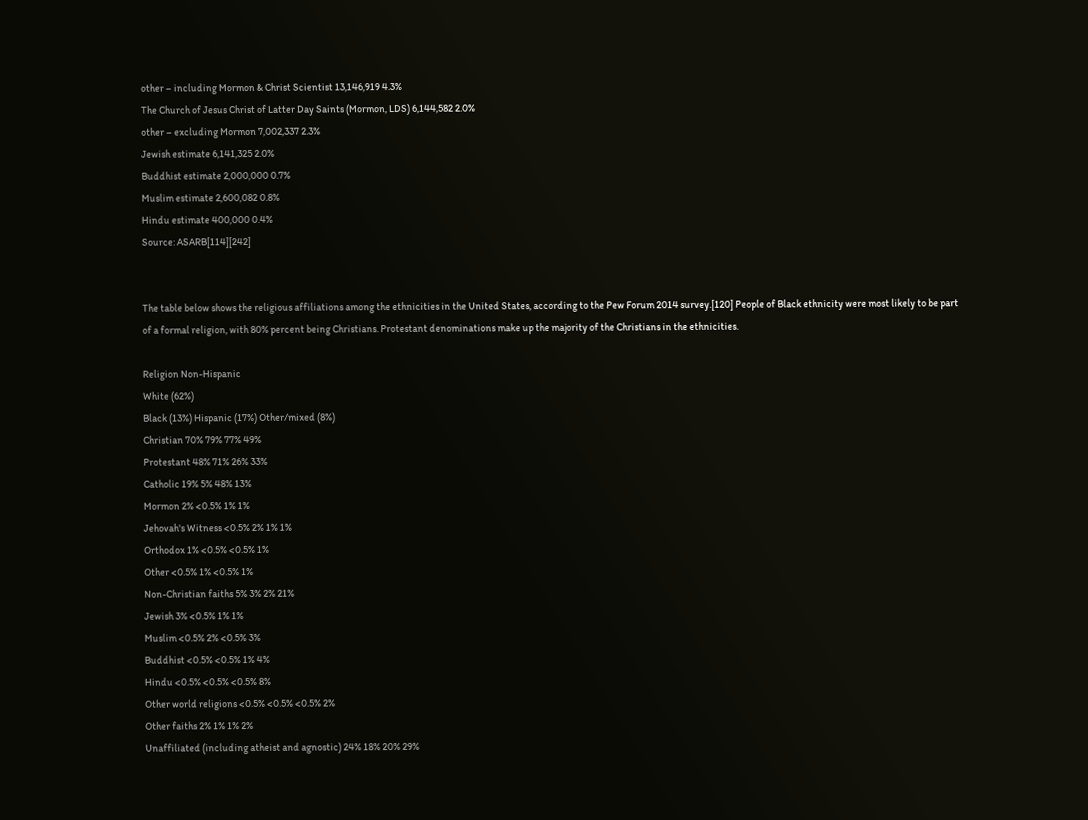other – including Mormon & Christ Scientist 13,146,919 4.3%
The Church of Jesus Christ of Latter Day Saints (Mormon, LDS) 6,144,582 2.0%
other – excluding Mormon 7,002,337 2.3%
Jewish estimate 6,141,325 2.0%
Buddhist estimate 2,000,000 0.7%
Muslim estimate 2,600,082 0.8%
Hindu estimate 400,000 0.4%
Source: ASARB[114][242]


The table below shows the religious affiliations among the ethnicities in the United States, according to the Pew Forum 2014 survey.[120] People of Black ethnicity were most likely to be part of a formal religion, with 80% percent being Christians. Protestant denominations make up the majority of the Christians in the ethnicities.

Religion Non-Hispanic
White (62%)
Black (13%) Hispanic (17%) Other/mixed (8%)
Christian 70% 79% 77% 49%
Protestant 48% 71% 26% 33%
Catholic 19% 5% 48% 13%
Mormon 2% <0.5% 1% 1%
Jehovah's Witness <0.5% 2% 1% 1%
Orthodox 1% <0.5% <0.5% 1%
Other <0.5% 1% <0.5% 1%
Non-Christian faiths 5% 3% 2% 21%
Jewish 3% <0.5% 1% 1%
Muslim <0.5% 2% <0.5% 3%
Buddhist <0.5% <0.5% 1% 4%
Hindu <0.5% <0.5% <0.5% 8%
Other world religions <0.5% <0.5% <0.5% 2%
Other faiths 2% 1% 1% 2%
Unaffiliated (including atheist and agnostic) 24% 18% 20% 29%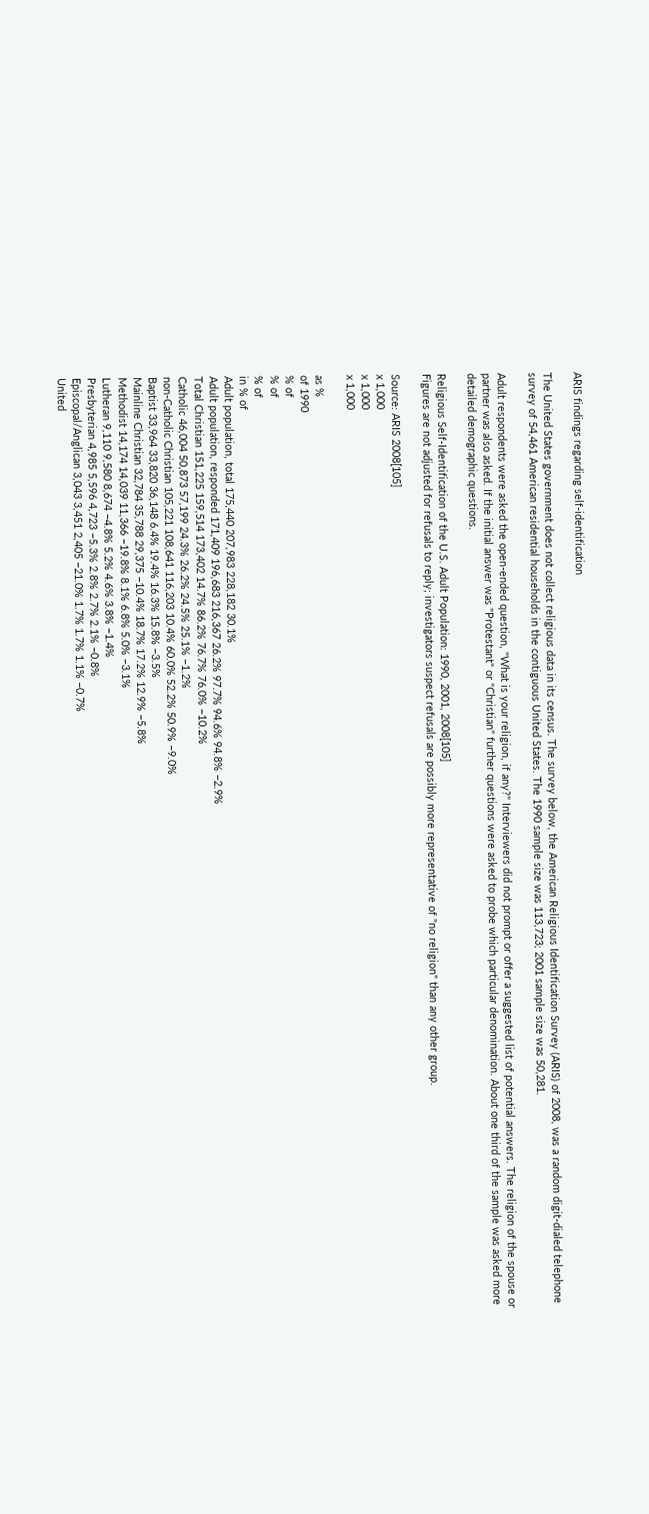ARIS findings regarding self-identification

The United States government does not collect religious data in its census. The survey below, the American Religious Identification Survey (ARIS) of 2008, was a random digit-dialed telephone survey of 54,461 American residential households in the contiguous United States. The 1990 sample size was 113,723; 2001 sample size was 50,281.

Adult respondents were asked the open-ended question, "What is your religion, if any?" Interviewers did not prompt or offer a suggested list of potential answers. The religion of the spouse or partner was also asked. If the initial answer was "Protestant" or "Christian" further questions were asked to probe which particular denomination. About one third of the sample was asked more detailed demographic questions.

Religious Self-Identification of the U.S. Adult Population: 1990, 2001, 2008[105]
Figures are not adjusted for refusals to reply; investigators suspect refusals are possibly more representative of "no religion" than any other group.

Source: ARIS 2008[105]
x 1,000
x 1,000
x 1,000

as %
of 1990
% of
% of
% of
in % of
Adult population, total 175,440 207,983 228,182 30.1%
Adult population, responded 171,409 196,683 216,367 26.2% 97.7% 94.6% 94.8% −2.9%
Total Christian 151,225 159,514 173,402 14.7% 86.2% 76.7% 76.0% −10.2%
Catholic 46,004 50,873 57,199 24.3% 26.2% 24.5% 25.1% −1.2%
non-Catholic Christian 105,221 108,641 116,203 10.4% 60.0% 52.2% 50.9% −9.0%
Baptist 33,964 33,820 36,148 6.4% 19.4% 16.3% 15.8% −3.5%
Mainline Christian 32,784 35,788 29,375 −10.4% 18.7% 17.2% 12.9% −5.8%
Methodist 14,174 14,039 11,366 −19.8% 8.1% 6.8% 5.0% −3.1%
Lutheran 9,110 9,580 8,674 −4.8% 5.2% 4.6% 3.8% −1.4%
Presbyterian 4,985 5,596 4,723 −5.3% 2.8% 2.7% 2.1% −0.8%
Episcopal/Anglican 3,043 3,451 2,405 −21.0% 1.7% 1.7% 1.1% −0.7%
United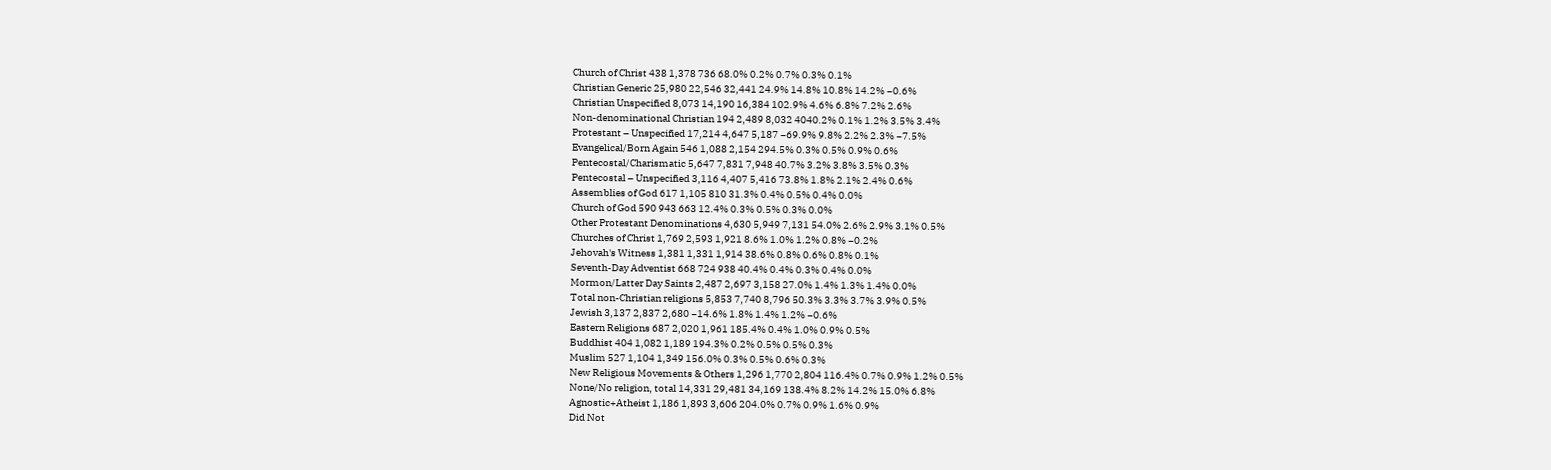Church of Christ 438 1,378 736 68.0% 0.2% 0.7% 0.3% 0.1%
Christian Generic 25,980 22,546 32,441 24.9% 14.8% 10.8% 14.2% −0.6%
Christian Unspecified 8,073 14,190 16,384 102.9% 4.6% 6.8% 7.2% 2.6%
Non-denominational Christian 194 2,489 8,032 4040.2% 0.1% 1.2% 3.5% 3.4%
Protestant – Unspecified 17,214 4,647 5,187 −69.9% 9.8% 2.2% 2.3% −7.5%
Evangelical/Born Again 546 1,088 2,154 294.5% 0.3% 0.5% 0.9% 0.6%
Pentecostal/Charismatic 5,647 7,831 7,948 40.7% 3.2% 3.8% 3.5% 0.3%
Pentecostal – Unspecified 3,116 4,407 5,416 73.8% 1.8% 2.1% 2.4% 0.6%
Assemblies of God 617 1,105 810 31.3% 0.4% 0.5% 0.4% 0.0%
Church of God 590 943 663 12.4% 0.3% 0.5% 0.3% 0.0%
Other Protestant Denominations 4,630 5,949 7,131 54.0% 2.6% 2.9% 3.1% 0.5%
Churches of Christ 1,769 2,593 1,921 8.6% 1.0% 1.2% 0.8% −0.2%
Jehovah's Witness 1,381 1,331 1,914 38.6% 0.8% 0.6% 0.8% 0.1%
Seventh-Day Adventist 668 724 938 40.4% 0.4% 0.3% 0.4% 0.0%
Mormon/Latter Day Saints 2,487 2,697 3,158 27.0% 1.4% 1.3% 1.4% 0.0%
Total non-Christian religions 5,853 7,740 8,796 50.3% 3.3% 3.7% 3.9% 0.5%
Jewish 3,137 2,837 2,680 −14.6% 1.8% 1.4% 1.2% −0.6%
Eastern Religions 687 2,020 1,961 185.4% 0.4% 1.0% 0.9% 0.5%
Buddhist 404 1,082 1,189 194.3% 0.2% 0.5% 0.5% 0.3%
Muslim 527 1,104 1,349 156.0% 0.3% 0.5% 0.6% 0.3%
New Religious Movements & Others 1,296 1,770 2,804 116.4% 0.7% 0.9% 1.2% 0.5%
None/No religion, total 14,331 29,481 34,169 138.4% 8.2% 14.2% 15.0% 6.8%
Agnostic+Atheist 1,186 1,893 3,606 204.0% 0.7% 0.9% 1.6% 0.9%
Did Not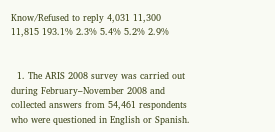Know/Refused to reply 4,031 11,300 11,815 193.1% 2.3% 5.4% 5.2% 2.9%


  1. The ARIS 2008 survey was carried out during February–November 2008 and collected answers from 54,461 respondents who were questioned in English or Spanish.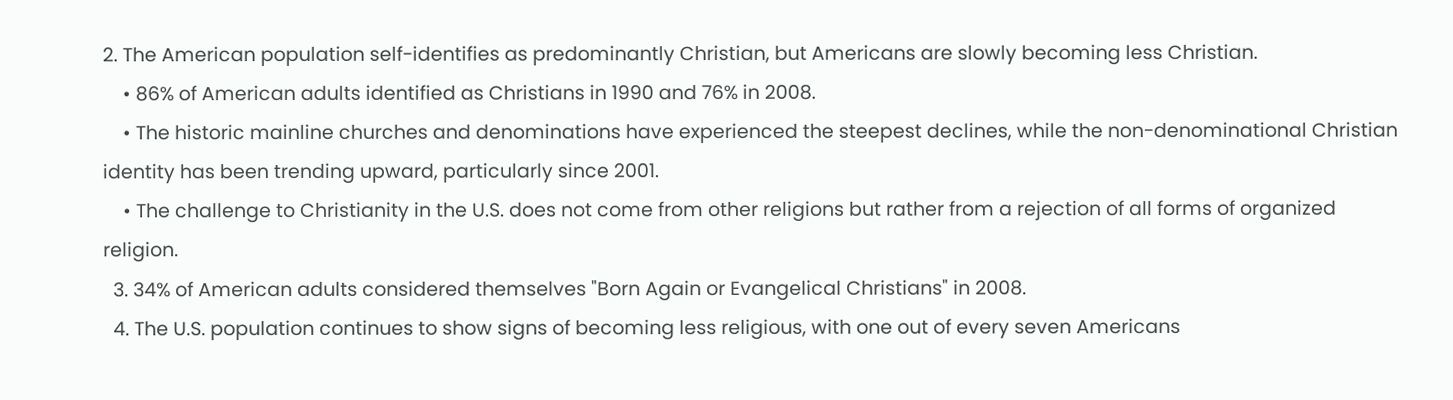2. The American population self-identifies as predominantly Christian, but Americans are slowly becoming less Christian.
    • 86% of American adults identified as Christians in 1990 and 76% in 2008.
    • The historic mainline churches and denominations have experienced the steepest declines, while the non-denominational Christian identity has been trending upward, particularly since 2001.
    • The challenge to Christianity in the U.S. does not come from other religions but rather from a rejection of all forms of organized religion.
  3. 34% of American adults considered themselves "Born Again or Evangelical Christians" in 2008.
  4. The U.S. population continues to show signs of becoming less religious, with one out of every seven Americans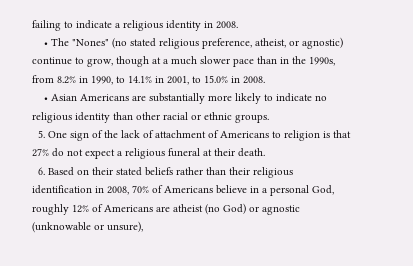failing to indicate a religious identity in 2008.
    • The "Nones" (no stated religious preference, atheist, or agnostic) continue to grow, though at a much slower pace than in the 1990s, from 8.2% in 1990, to 14.1% in 2001, to 15.0% in 2008.
    • Asian Americans are substantially more likely to indicate no religious identity than other racial or ethnic groups.
  5. One sign of the lack of attachment of Americans to religion is that 27% do not expect a religious funeral at their death.
  6. Based on their stated beliefs rather than their religious identification in 2008, 70% of Americans believe in a personal God, roughly 12% of Americans are atheist (no God) or agnostic (unknowable or unsure),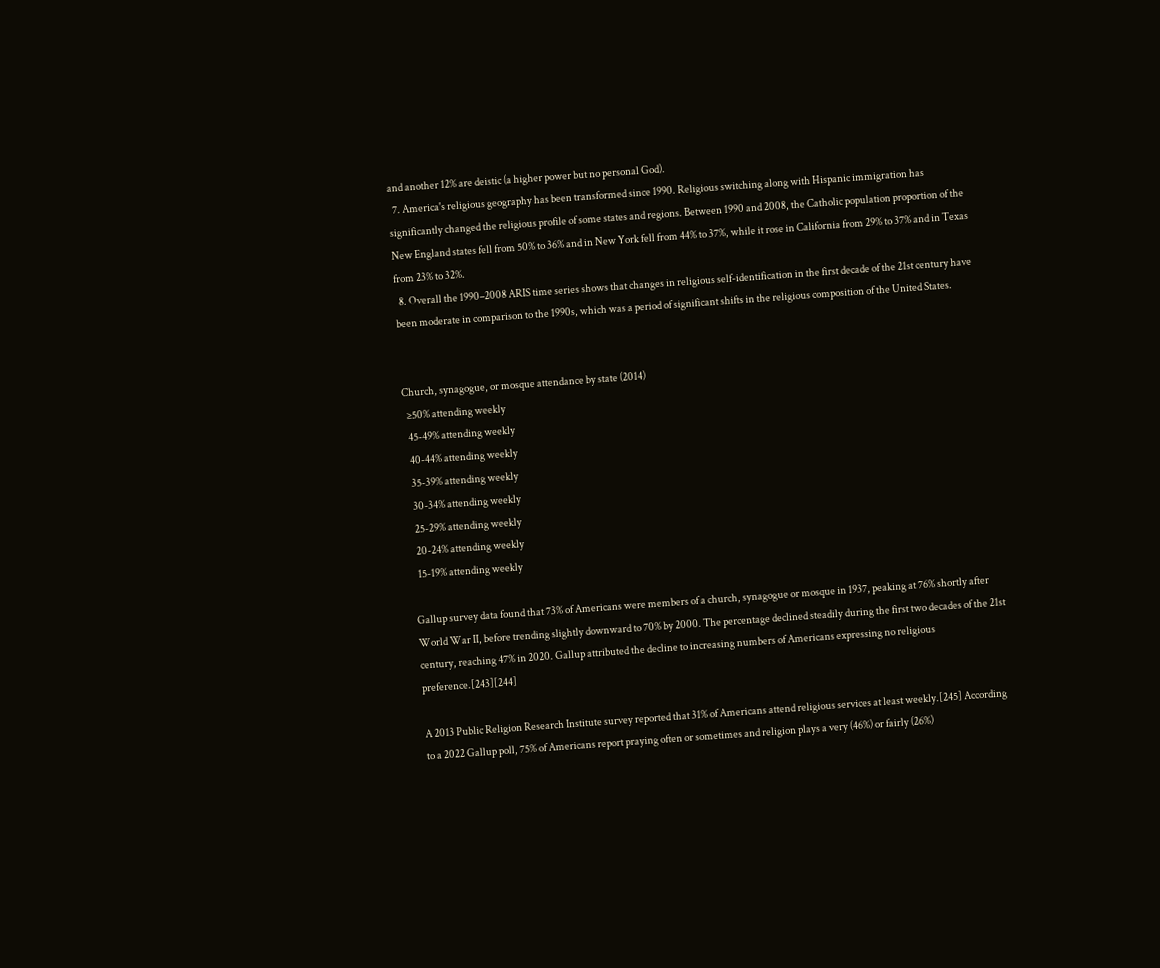and another 12% are deistic (a higher power but no personal God).
  7. America's religious geography has been transformed since 1990. Religious switching along with Hispanic immigration has significantly changed the religious profile of some states and regions. Between 1990 and 2008, the Catholic population proportion of the New England states fell from 50% to 36% and in New York fell from 44% to 37%, while it rose in California from 29% to 37% and in Texas from 23% to 32%.
  8. Overall the 1990–2008 ARIS time series shows that changes in religious self-identification in the first decade of the 21st century have been moderate in comparison to the 1990s, which was a period of significant shifts in the religious composition of the United States.


Church, synagogue, or mosque attendance by state (2014)
  ≥50% attending weekly
  45-49% attending weekly
  40-44% attending weekly
  35-39% attending weekly
  30-34% attending weekly
  25-29% attending weekly
  20-24% attending weekly
  15-19% attending weekly

Gallup survey data found that 73% of Americans were members of a church, synagogue or mosque in 1937, peaking at 76% shortly after World War II, before trending slightly downward to 70% by 2000. The percentage declined steadily during the first two decades of the 21st century, reaching 47% in 2020. Gallup attributed the decline to increasing numbers of Americans expressing no religious preference.[243][244]

A 2013 Public Religion Research Institute survey reported that 31% of Americans attend religious services at least weekly.[245] According to a 2022 Gallup poll, 75% of Americans report praying often or sometimes and religion plays a very (46%) or fairly (26%)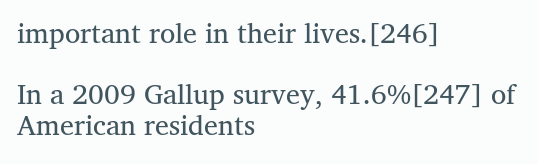important role in their lives.[246]

In a 2009 Gallup survey, 41.6%[247] of American residents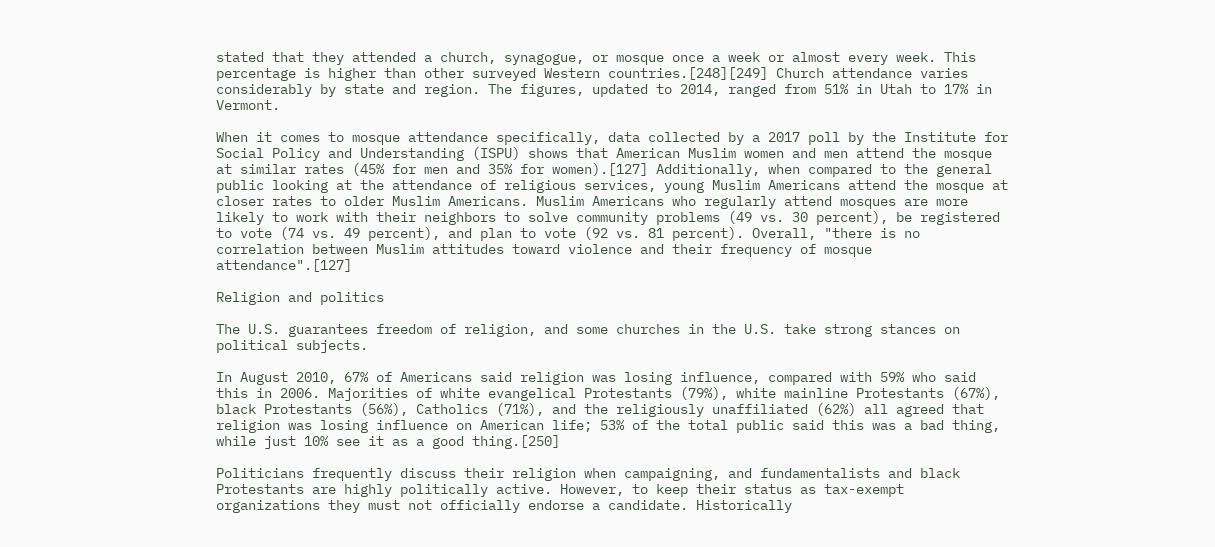stated that they attended a church, synagogue, or mosque once a week or almost every week. This percentage is higher than other surveyed Western countries.[248][249] Church attendance varies considerably by state and region. The figures, updated to 2014, ranged from 51% in Utah to 17% in Vermont.

When it comes to mosque attendance specifically, data collected by a 2017 poll by the Institute for Social Policy and Understanding (ISPU) shows that American Muslim women and men attend the mosque at similar rates (45% for men and 35% for women).[127] Additionally, when compared to the general public looking at the attendance of religious services, young Muslim Americans attend the mosque at closer rates to older Muslim Americans. Muslim Americans who regularly attend mosques are more likely to work with their neighbors to solve community problems (49 vs. 30 percent), be registered to vote (74 vs. 49 percent), and plan to vote (92 vs. 81 percent). Overall, "there is no correlation between Muslim attitudes toward violence and their frequency of mosque attendance".[127]

Religion and politics

The U.S. guarantees freedom of religion, and some churches in the U.S. take strong stances on political subjects.

In August 2010, 67% of Americans said religion was losing influence, compared with 59% who said this in 2006. Majorities of white evangelical Protestants (79%), white mainline Protestants (67%), black Protestants (56%), Catholics (71%), and the religiously unaffiliated (62%) all agreed that religion was losing influence on American life; 53% of the total public said this was a bad thing, while just 10% see it as a good thing.[250]

Politicians frequently discuss their religion when campaigning, and fundamentalists and black Protestants are highly politically active. However, to keep their status as tax-exempt organizations they must not officially endorse a candidate. Historically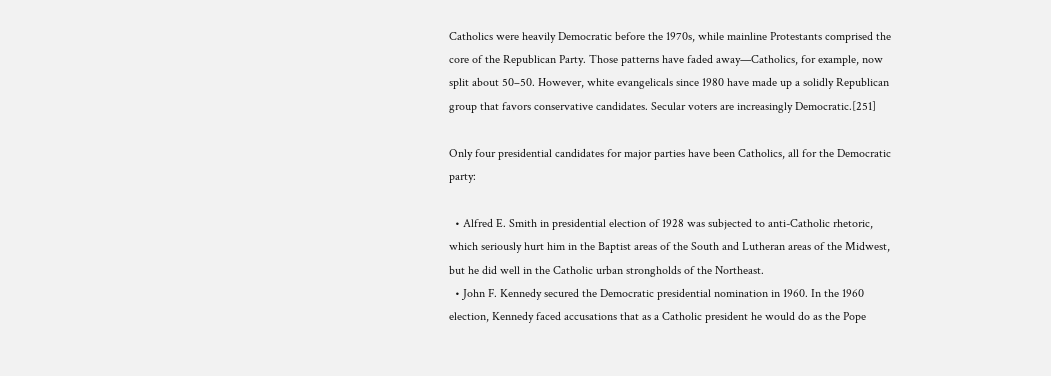Catholics were heavily Democratic before the 1970s, while mainline Protestants comprised the core of the Republican Party. Those patterns have faded away—Catholics, for example, now split about 50–50. However, white evangelicals since 1980 have made up a solidly Republican group that favors conservative candidates. Secular voters are increasingly Democratic.[251]

Only four presidential candidates for major parties have been Catholics, all for the Democratic party:

  • Alfred E. Smith in presidential election of 1928 was subjected to anti-Catholic rhetoric, which seriously hurt him in the Baptist areas of the South and Lutheran areas of the Midwest, but he did well in the Catholic urban strongholds of the Northeast.
  • John F. Kennedy secured the Democratic presidential nomination in 1960. In the 1960 election, Kennedy faced accusations that as a Catholic president he would do as the Pope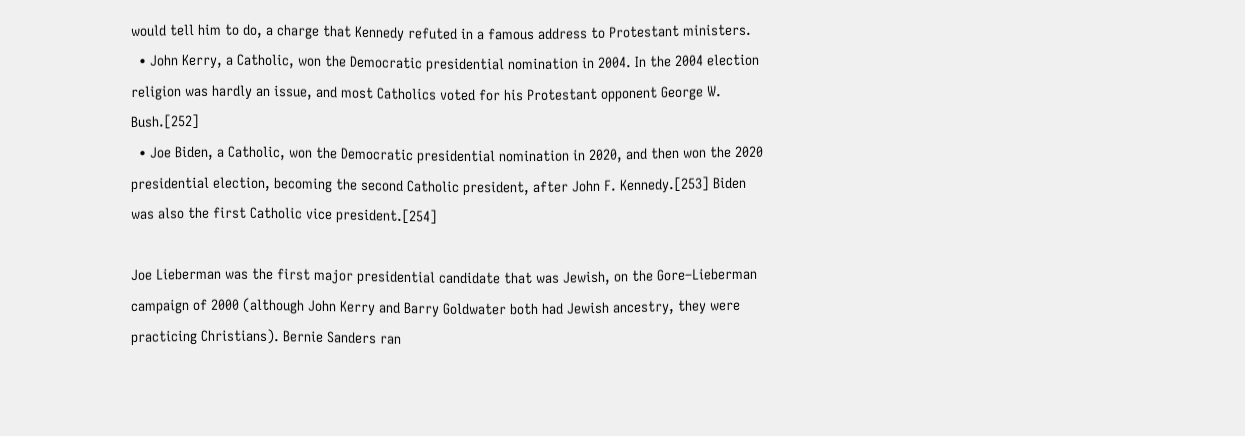would tell him to do, a charge that Kennedy refuted in a famous address to Protestant ministers.
  • John Kerry, a Catholic, won the Democratic presidential nomination in 2004. In the 2004 election religion was hardly an issue, and most Catholics voted for his Protestant opponent George W. Bush.[252]
  • Joe Biden, a Catholic, won the Democratic presidential nomination in 2020, and then won the 2020 presidential election, becoming the second Catholic president, after John F. Kennedy.[253] Biden was also the first Catholic vice president.[254]

Joe Lieberman was the first major presidential candidate that was Jewish, on the Gore–Lieberman campaign of 2000 (although John Kerry and Barry Goldwater both had Jewish ancestry, they were practicing Christians). Bernie Sanders ran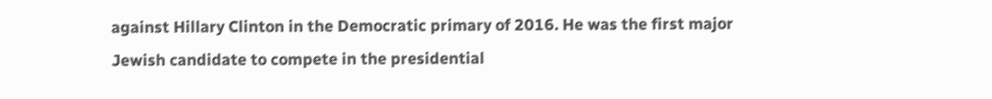against Hillary Clinton in the Democratic primary of 2016. He was the first major Jewish candidate to compete in the presidential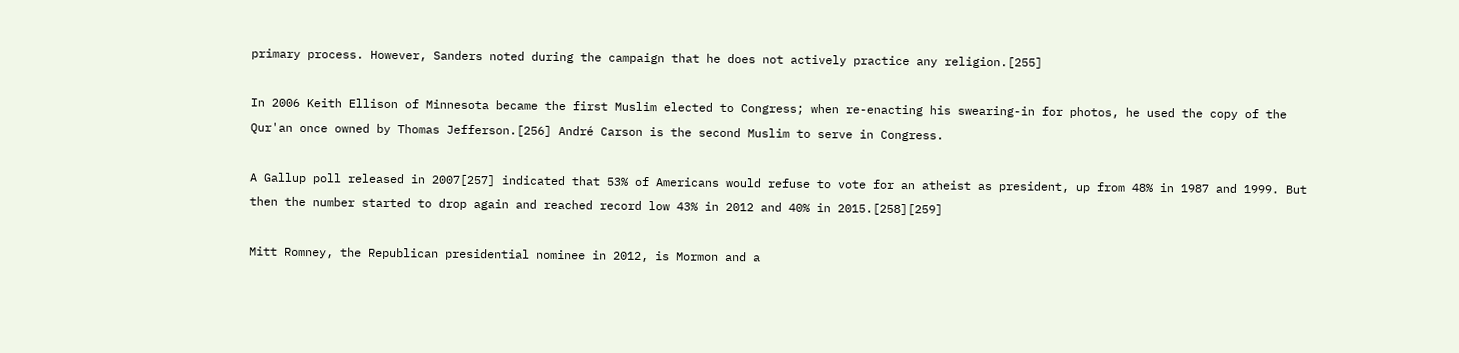primary process. However, Sanders noted during the campaign that he does not actively practice any religion.[255]

In 2006 Keith Ellison of Minnesota became the first Muslim elected to Congress; when re-enacting his swearing-in for photos, he used the copy of the Qur'an once owned by Thomas Jefferson.[256] André Carson is the second Muslim to serve in Congress.

A Gallup poll released in 2007[257] indicated that 53% of Americans would refuse to vote for an atheist as president, up from 48% in 1987 and 1999. But then the number started to drop again and reached record low 43% in 2012 and 40% in 2015.[258][259]

Mitt Romney, the Republican presidential nominee in 2012, is Mormon and a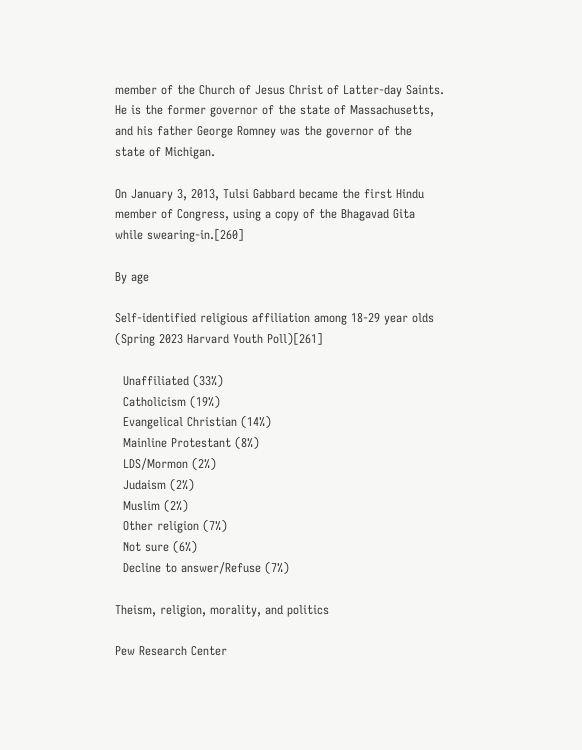member of the Church of Jesus Christ of Latter-day Saints. He is the former governor of the state of Massachusetts, and his father George Romney was the governor of the state of Michigan.

On January 3, 2013, Tulsi Gabbard became the first Hindu member of Congress, using a copy of the Bhagavad Gita while swearing-in.[260]

By age

Self-identified religious affiliation among 18-29 year olds (Spring 2023 Harvard Youth Poll)[261]

  Unaffiliated (33%)
  Catholicism (19%)
  Evangelical Christian (14%)
  Mainline Protestant (8%)
  LDS/Mormon (2%)
  Judaism (2%)
  Muslim (2%)
  Other religion (7%)
  Not sure (6%)
  Decline to answer/Refuse (7%)

Theism, religion, morality, and politics

Pew Research Center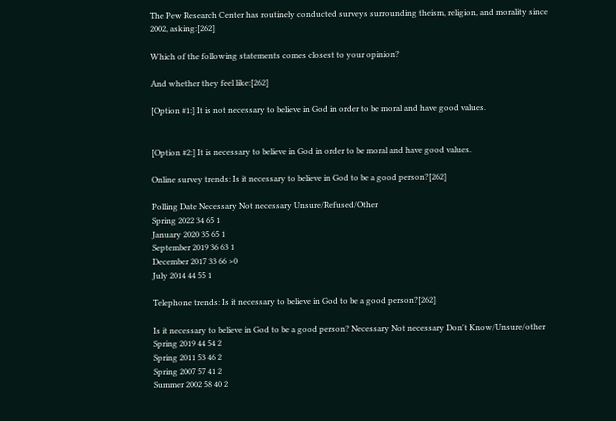The Pew Research Center has routinely conducted surveys surrounding theism, religion, and morality since 2002, asking:[262]

Which of the following statements comes closest to your opinion?

And whether they feel like:[262]

[Option #1:] It is not necessary to believe in God in order to be moral and have good values.


[Option #2:] It is necessary to believe in God in order to be moral and have good values.

Online survey trends: Is it necessary to believe in God to be a good person?[262]

Polling Date Necessary Not necessary Unsure/Refused/Other
Spring 2022 34 65 1
January 2020 35 65 1
September 2019 36 63 1
December 2017 33 66 >0
July 2014 44 55 1

Telephone trends: Is it necessary to believe in God to be a good person?[262]

Is it necessary to believe in God to be a good person? Necessary Not necessary Don't Know/Unsure/other
Spring 2019 44 54 2
Spring 2011 53 46 2
Spring 2007 57 41 2
Summer 2002 58 40 2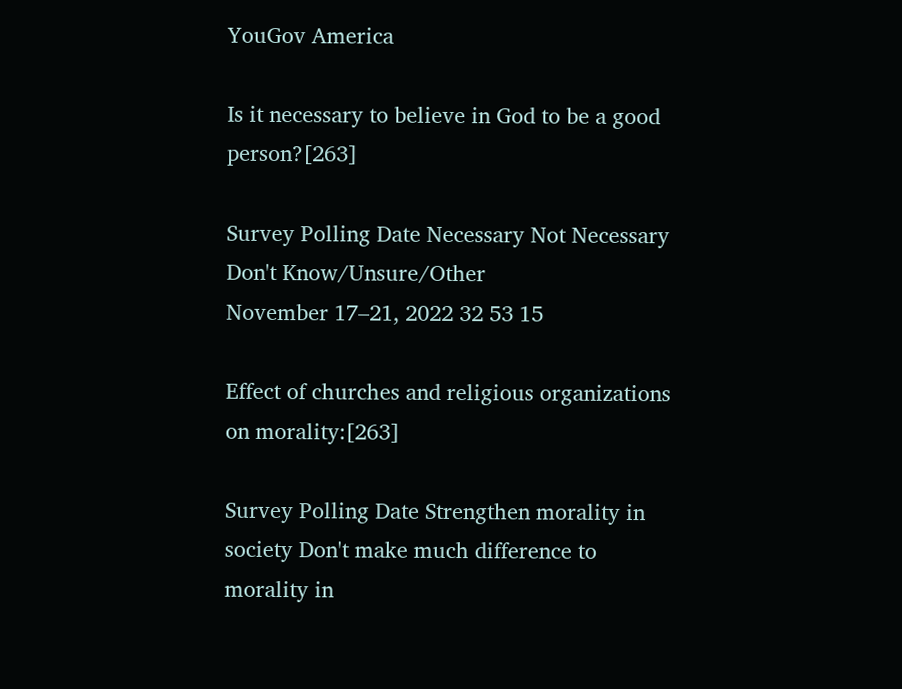YouGov America

Is it necessary to believe in God to be a good person?[263]

Survey Polling Date Necessary Not Necessary Don't Know/Unsure/Other
November 17–21, 2022 32 53 15

Effect of churches and religious organizations on morality:[263]

Survey Polling Date Strengthen morality in society Don't make much difference to morality in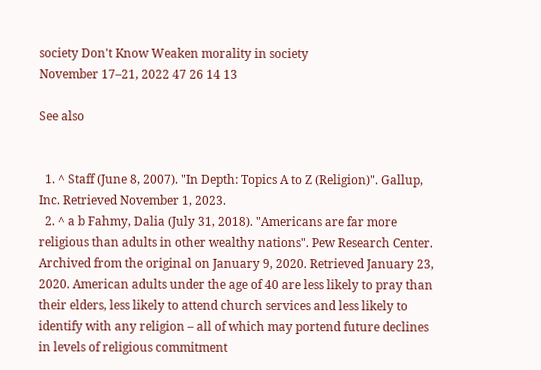society Don't Know Weaken morality in society
November 17–21, 2022 47 26 14 13

See also


  1. ^ Staff (June 8, 2007). "In Depth: Topics A to Z (Religion)". Gallup, Inc. Retrieved November 1, 2023.
  2. ^ a b Fahmy, Dalia (July 31, 2018). "Americans are far more religious than adults in other wealthy nations". Pew Research Center. Archived from the original on January 9, 2020. Retrieved January 23, 2020. American adults under the age of 40 are less likely to pray than their elders, less likely to attend church services and less likely to identify with any religion – all of which may portend future declines in levels of religious commitment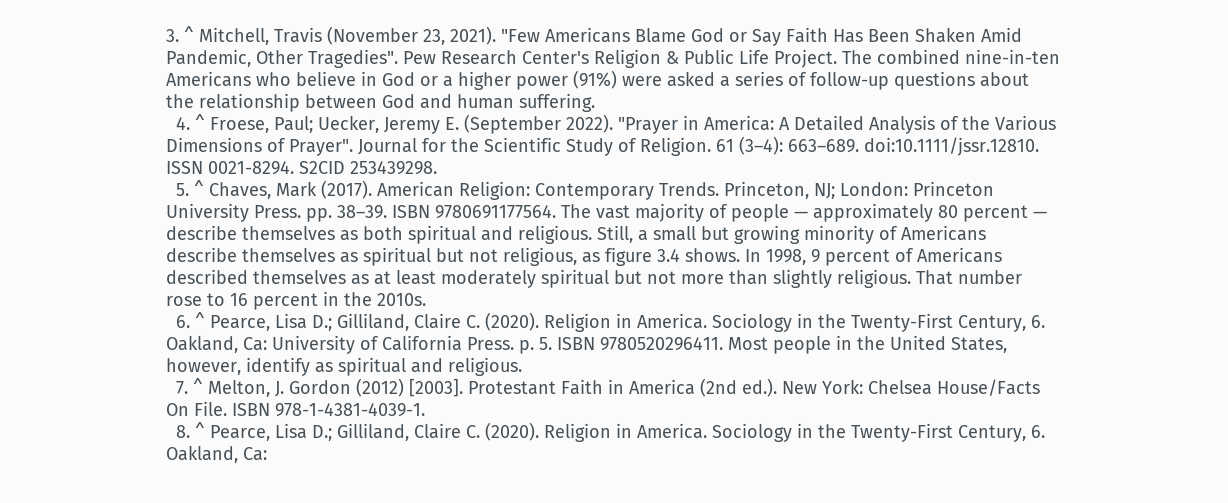3. ^ Mitchell, Travis (November 23, 2021). "Few Americans Blame God or Say Faith Has Been Shaken Amid Pandemic, Other Tragedies". Pew Research Center's Religion & Public Life Project. The combined nine-in-ten Americans who believe in God or a higher power (91%) were asked a series of follow-up questions about the relationship between God and human suffering.
  4. ^ Froese, Paul; Uecker, Jeremy E. (September 2022). "Prayer in America: A Detailed Analysis of the Various Dimensions of Prayer". Journal for the Scientific Study of Religion. 61 (3–4): 663–689. doi:10.1111/jssr.12810. ISSN 0021-8294. S2CID 253439298.
  5. ^ Chaves, Mark (2017). American Religion: Contemporary Trends. Princeton, NJ; London: Princeton University Press. pp. 38–39. ISBN 9780691177564. The vast majority of people — approximately 80 percent — describe themselves as both spiritual and religious. Still, a small but growing minority of Americans describe themselves as spiritual but not religious, as figure 3.4 shows. In 1998, 9 percent of Americans described themselves as at least moderately spiritual but not more than slightly religious. That number rose to 16 percent in the 2010s.
  6. ^ Pearce, Lisa D.; Gilliland, Claire C. (2020). Religion in America. Sociology in the Twenty-First Century, 6. Oakland, Ca: University of California Press. p. 5. ISBN 9780520296411. Most people in the United States, however, identify as spiritual and religious.
  7. ^ Melton, J. Gordon (2012) [2003]. Protestant Faith in America (2nd ed.). New York: Chelsea House/Facts On File. ISBN 978-1-4381-4039-1.
  8. ^ Pearce, Lisa D.; Gilliland, Claire C. (2020). Religion in America. Sociology in the Twenty-First Century, 6. Oakland, Ca: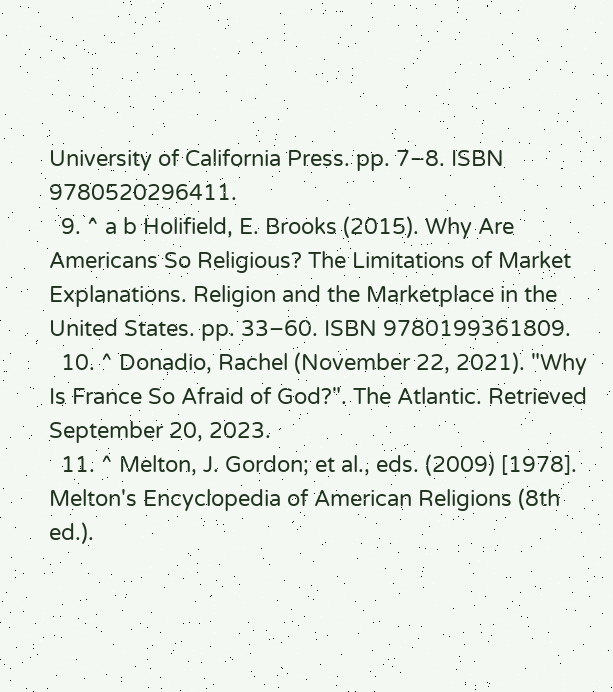University of California Press. pp. 7–8. ISBN 9780520296411.
  9. ^ a b Holifield, E. Brooks (2015). Why Are Americans So Religious? The Limitations of Market Explanations. Religion and the Marketplace in the United States. pp. 33–60. ISBN 9780199361809.
  10. ^ Donadio, Rachel (November 22, 2021). "Why Is France So Afraid of God?". The Atlantic. Retrieved September 20, 2023.
  11. ^ Melton, J. Gordon; et al., eds. (2009) [1978]. Melton's Encyclopedia of American Religions (8th ed.).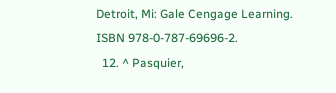Detroit, Mi: Gale Cengage Learning. ISBN 978-0-787-69696-2.
  12. ^ Pasquier,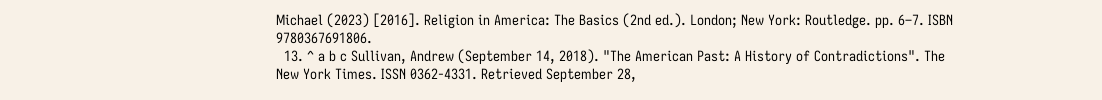Michael (2023) [2016]. Religion in America: The Basics (2nd ed.). London; New York: Routledge. pp. 6–7. ISBN 9780367691806.
  13. ^ a b c Sullivan, Andrew (September 14, 2018). "The American Past: A History of Contradictions". The New York Times. ISSN 0362-4331. Retrieved September 28,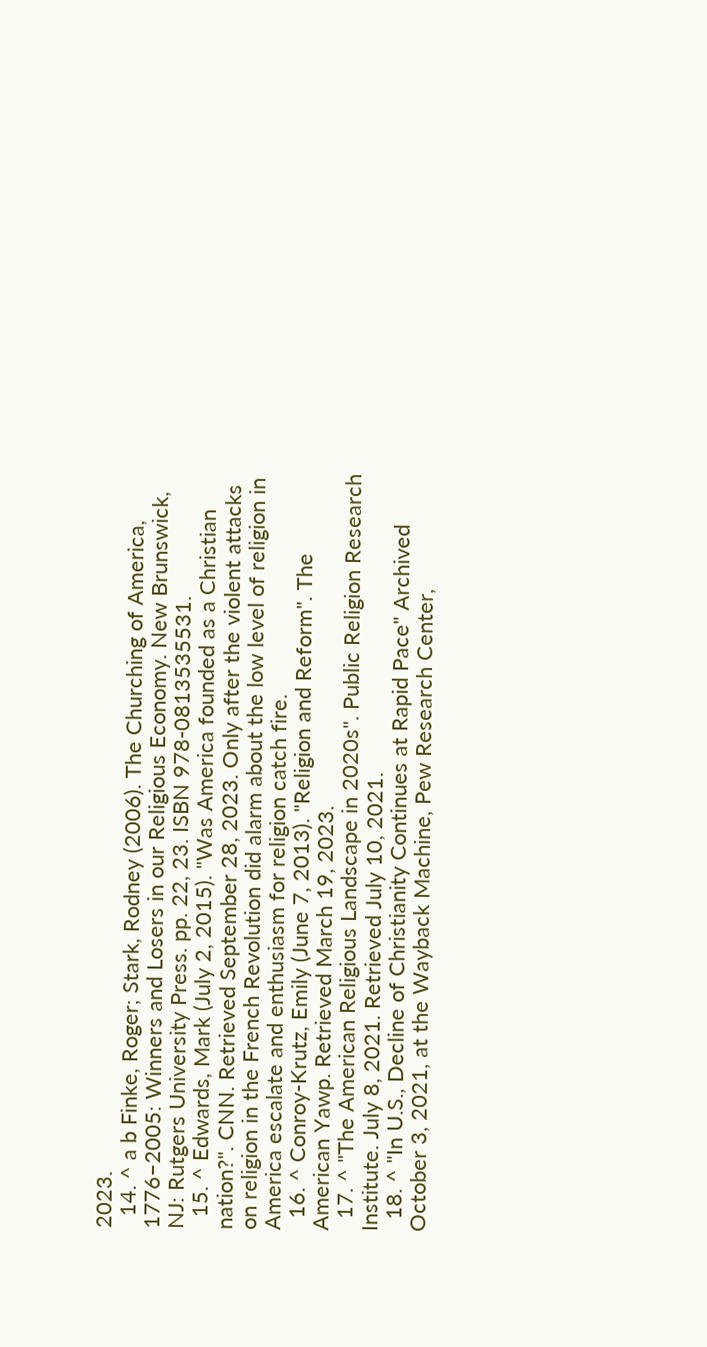2023.
  14. ^ a b Finke, Roger; Stark, Rodney (2006). The Churching of America, 1776–2005: Winners and Losers in our Religious Economy. New Brunswick, NJ: Rutgers University Press. pp. 22, 23. ISBN 978-0813535531.
  15. ^ Edwards, Mark (July 2, 2015). "Was America founded as a Christian nation?". CNN. Retrieved September 28, 2023. Only after the violent attacks on religion in the French Revolution did alarm about the low level of religion in America escalate and enthusiasm for religion catch fire.
  16. ^ Conroy-Krutz, Emily (June 7, 2013). "Religion and Reform". The American Yawp. Retrieved March 19, 2023.
  17. ^ "The American Religious Landscape in 2020s". Public Religion Research Institute. July 8, 2021. Retrieved July 10, 2021.
  18. ^ "In U.S., Decline of Christianity Continues at Rapid Pace" Archived October 3, 2021, at the Wayback Machine, Pew Research Center,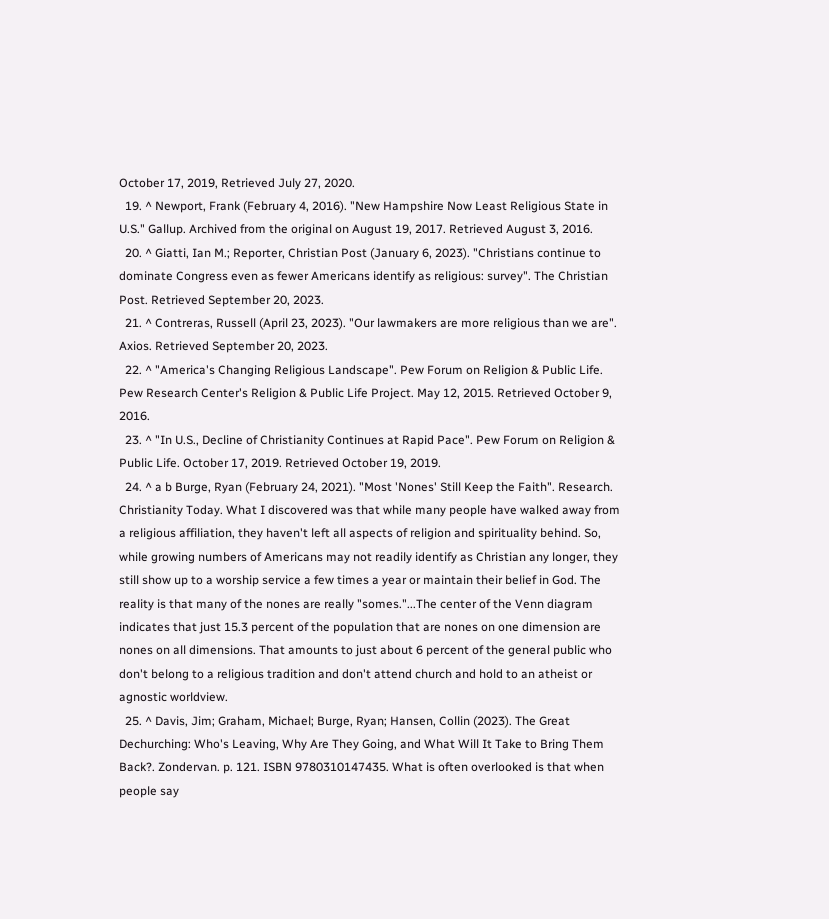October 17, 2019, Retrieved July 27, 2020.
  19. ^ Newport, Frank (February 4, 2016). "New Hampshire Now Least Religious State in U.S." Gallup. Archived from the original on August 19, 2017. Retrieved August 3, 2016.
  20. ^ Giatti, Ian M.; Reporter, Christian Post (January 6, 2023). "Christians continue to dominate Congress even as fewer Americans identify as religious: survey". The Christian Post. Retrieved September 20, 2023.
  21. ^ Contreras, Russell (April 23, 2023). "Our lawmakers are more religious than we are". Axios. Retrieved September 20, 2023.
  22. ^ "America's Changing Religious Landscape". Pew Forum on Religion & Public Life. Pew Research Center's Religion & Public Life Project. May 12, 2015. Retrieved October 9, 2016.
  23. ^ "In U.S., Decline of Christianity Continues at Rapid Pace". Pew Forum on Religion & Public Life. October 17, 2019. Retrieved October 19, 2019.
  24. ^ a b Burge, Ryan (February 24, 2021). "Most 'Nones' Still Keep the Faith". Research. Christianity Today. What I discovered was that while many people have walked away from a religious affiliation, they haven't left all aspects of religion and spirituality behind. So, while growing numbers of Americans may not readily identify as Christian any longer, they still show up to a worship service a few times a year or maintain their belief in God. The reality is that many of the nones are really "somes."...The center of the Venn diagram indicates that just 15.3 percent of the population that are nones on one dimension are nones on all dimensions. That amounts to just about 6 percent of the general public who don't belong to a religious tradition and don't attend church and hold to an atheist or agnostic worldview.
  25. ^ Davis, Jim; Graham, Michael; Burge, Ryan; Hansen, Collin (2023). The Great Dechurching: Who's Leaving, Why Are They Going, and What Will It Take to Bring Them Back?. Zondervan. p. 121. ISBN 9780310147435. What is often overlooked is that when people say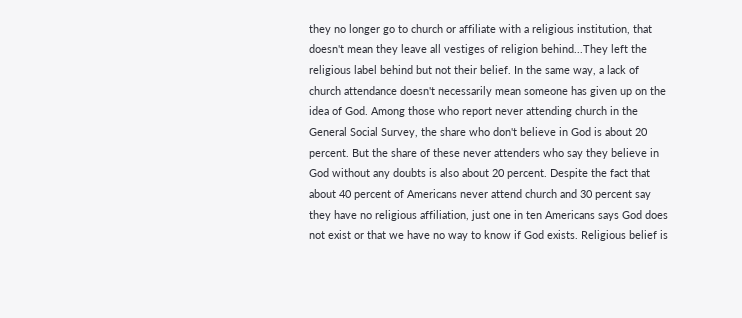they no longer go to church or affiliate with a religious institution, that doesn't mean they leave all vestiges of religion behind...They left the religious label behind but not their belief. In the same way, a lack of church attendance doesn't necessarily mean someone has given up on the idea of God. Among those who report never attending church in the General Social Survey, the share who don't believe in God is about 20 percent. But the share of these never attenders who say they believe in God without any doubts is also about 20 percent. Despite the fact that about 40 percent of Americans never attend church and 30 percent say they have no religious affiliation, just one in ten Americans says God does not exist or that we have no way to know if God exists. Religious belief is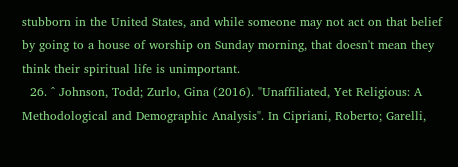stubborn in the United States, and while someone may not act on that belief by going to a house of worship on Sunday morning, that doesn't mean they think their spiritual life is unimportant.
  26. ^ Johnson, Todd; Zurlo, Gina (2016). "Unaffiliated, Yet Religious: A Methodological and Demographic Analysis". In Cipriani, Roberto; Garelli,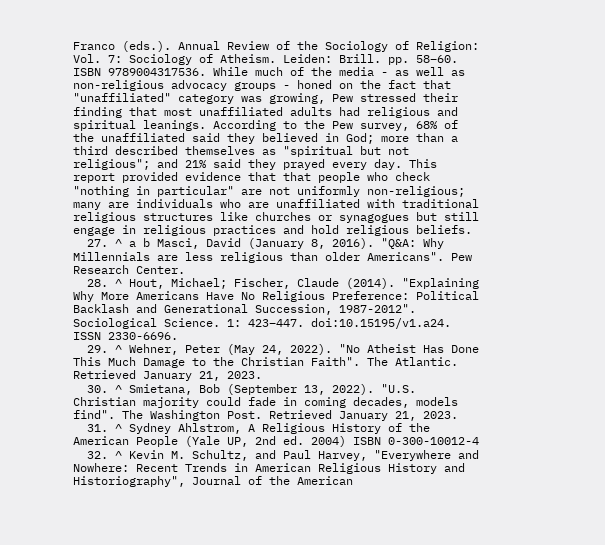Franco (eds.). Annual Review of the Sociology of Religion: Vol. 7: Sociology of Atheism. Leiden: Brill. pp. 58–60. ISBN 9789004317536. While much of the media - as well as non-religious advocacy groups - honed on the fact that "unaffiliated" category was growing, Pew stressed their finding that most unaffiliated adults had religious and spiritual leanings. According to the Pew survey, 68% of the unaffiliated said they believed in God; more than a third described themselves as "spiritual but not religious"; and 21% said they prayed every day. This report provided evidence that that people who check "nothing in particular" are not uniformly non-religious; many are individuals who are unaffiliated with traditional religious structures like churches or synagogues but still engage in religious practices and hold religious beliefs.
  27. ^ a b Masci, David (January 8, 2016). "Q&A: Why Millennials are less religious than older Americans". Pew Research Center.
  28. ^ Hout, Michael; Fischer, Claude (2014). "Explaining Why More Americans Have No Religious Preference: Political Backlash and Generational Succession, 1987-2012". Sociological Science. 1: 423–447. doi:10.15195/v1.a24. ISSN 2330-6696.
  29. ^ Wehner, Peter (May 24, 2022). "No Atheist Has Done This Much Damage to the Christian Faith". The Atlantic. Retrieved January 21, 2023.
  30. ^ Smietana, Bob (September 13, 2022). "U.S. Christian majority could fade in coming decades, models find". The Washington Post. Retrieved January 21, 2023.
  31. ^ Sydney Ahlstrom, A Religious History of the American People (Yale UP, 2nd ed. 2004) ISBN 0-300-10012-4
  32. ^ Kevin M. Schultz, and Paul Harvey, "Everywhere and Nowhere: Recent Trends in American Religious History and Historiography", Journal of the American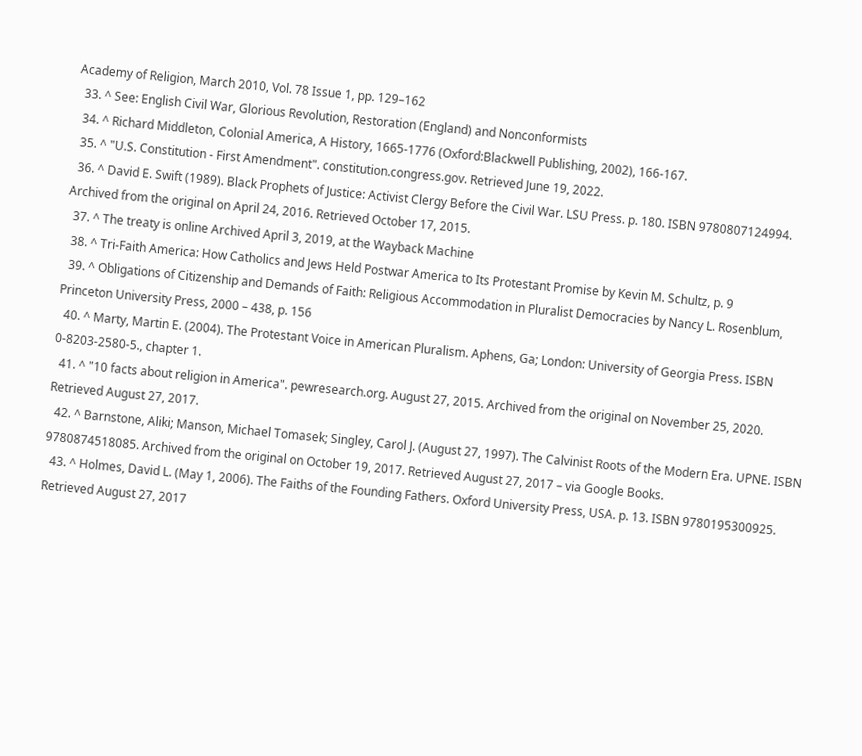Academy of Religion, March 2010, Vol. 78 Issue 1, pp. 129–162
  33. ^ See: English Civil War, Glorious Revolution, Restoration (England) and Nonconformists
  34. ^ Richard Middleton, Colonial America, A History, 1665-1776 (Oxford:Blackwell Publishing, 2002), 166-167.
  35. ^ "U.S. Constitution - First Amendment". constitution.congress.gov. Retrieved June 19, 2022.
  36. ^ David E. Swift (1989). Black Prophets of Justice: Activist Clergy Before the Civil War. LSU Press. p. 180. ISBN 9780807124994. Archived from the original on April 24, 2016. Retrieved October 17, 2015.
  37. ^ The treaty is online Archived April 3, 2019, at the Wayback Machine
  38. ^ Tri-Faith America: How Catholics and Jews Held Postwar America to Its Protestant Promise by Kevin M. Schultz, p. 9
  39. ^ Obligations of Citizenship and Demands of Faith: Religious Accommodation in Pluralist Democracies by Nancy L. Rosenblum, Princeton University Press, 2000 – 438, p. 156
  40. ^ Marty, Martin E. (2004). The Protestant Voice in American Pluralism. Aphens, Ga; London: University of Georgia Press. ISBN 0-8203-2580-5., chapter 1.
  41. ^ "10 facts about religion in America". pewresearch.org. August 27, 2015. Archived from the original on November 25, 2020. Retrieved August 27, 2017.
  42. ^ Barnstone, Aliki; Manson, Michael Tomasek; Singley, Carol J. (August 27, 1997). The Calvinist Roots of the Modern Era. UPNE. ISBN 9780874518085. Archived from the original on October 19, 2017. Retrieved August 27, 2017 – via Google Books.
  43. ^ Holmes, David L. (May 1, 2006). The Faiths of the Founding Fathers. Oxford University Press, USA. p. 13. ISBN 9780195300925. Retrieved August 27, 2017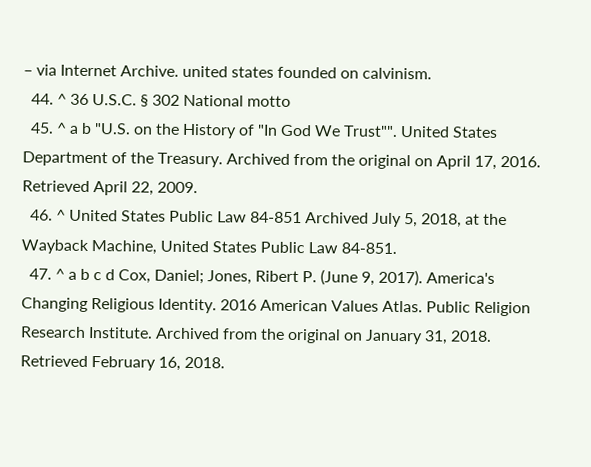– via Internet Archive. united states founded on calvinism.
  44. ^ 36 U.S.C. § 302 National motto
  45. ^ a b "U.S. on the History of "In God We Trust"". United States Department of the Treasury. Archived from the original on April 17, 2016. Retrieved April 22, 2009.
  46. ^ United States Public Law 84-851 Archived July 5, 2018, at the Wayback Machine, United States Public Law 84-851.
  47. ^ a b c d Cox, Daniel; Jones, Ribert P. (June 9, 2017). America's Changing Religious Identity. 2016 American Values Atlas. Public Religion Research Institute. Archived from the original on January 31, 2018. Retrieved February 16, 2018.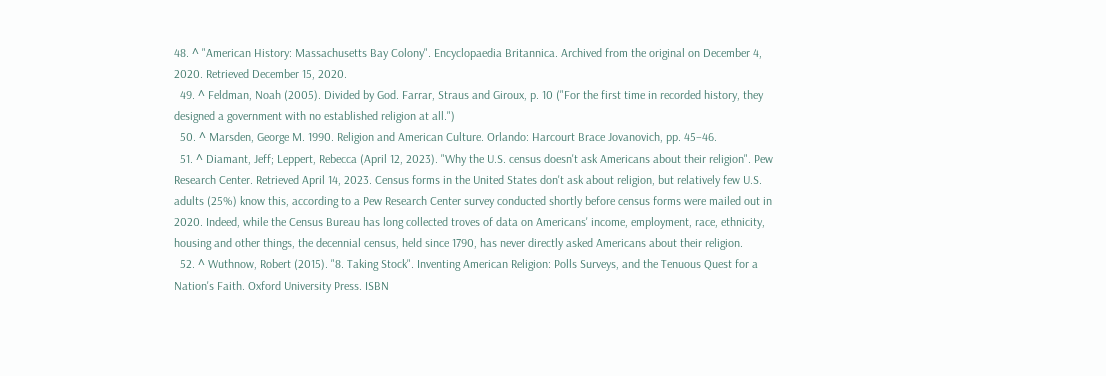48. ^ "American History: Massachusetts Bay Colony". Encyclopaedia Britannica. Archived from the original on December 4, 2020. Retrieved December 15, 2020.
  49. ^ Feldman, Noah (2005). Divided by God. Farrar, Straus and Giroux, p. 10 ("For the first time in recorded history, they designed a government with no established religion at all.")
  50. ^ Marsden, George M. 1990. Religion and American Culture. Orlando: Harcourt Brace Jovanovich, pp. 45–46.
  51. ^ Diamant, Jeff; Leppert, Rebecca (April 12, 2023). "Why the U.S. census doesn't ask Americans about their religion". Pew Research Center. Retrieved April 14, 2023. Census forms in the United States don't ask about religion, but relatively few U.S. adults (25%) know this, according to a Pew Research Center survey conducted shortly before census forms were mailed out in 2020. Indeed, while the Census Bureau has long collected troves of data on Americans' income, employment, race, ethnicity, housing and other things, the decennial census, held since 1790, has never directly asked Americans about their religion.
  52. ^ Wuthnow, Robert (2015). "8. Taking Stock". Inventing American Religion: Polls Surveys, and the Tenuous Quest for a Nation's Faith. Oxford University Press. ISBN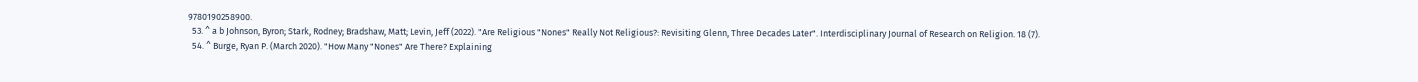9780190258900.
  53. ^ a b Johnson, Byron; Stark, Rodney; Bradshaw, Matt; Levin, Jeff (2022). "Are Religious "Nones" Really Not Religious?: Revisiting Glenn, Three Decades Later". Interdisciplinary Journal of Research on Religion. 18 (7).
  54. ^ Burge, Ryan P. (March 2020). "How Many "Nones" Are There? Explaining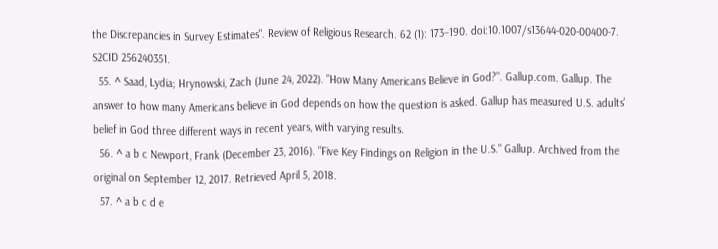the Discrepancies in Survey Estimates". Review of Religious Research. 62 (1): 173–190. doi:10.1007/s13644-020-00400-7. S2CID 256240351.
  55. ^ Saad, Lydia; Hrynowski, Zach (June 24, 2022). "How Many Americans Believe in God?". Gallup.com. Gallup. The answer to how many Americans believe in God depends on how the question is asked. Gallup has measured U.S. adults' belief in God three different ways in recent years, with varying results.
  56. ^ a b c Newport, Frank (December 23, 2016). "Five Key Findings on Religion in the U.S." Gallup. Archived from the original on September 12, 2017. Retrieved April 5, 2018.
  57. ^ a b c d e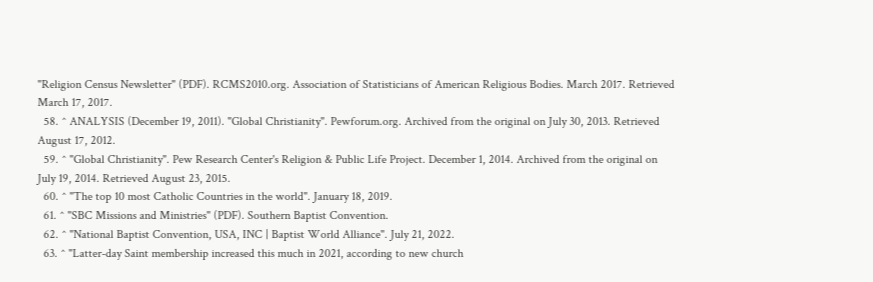"Religion Census Newsletter" (PDF). RCMS2010.org. Association of Statisticians of American Religious Bodies. March 2017. Retrieved March 17, 2017.
  58. ^ ANALYSIS (December 19, 2011). "Global Christianity". Pewforum.org. Archived from the original on July 30, 2013. Retrieved August 17, 2012.
  59. ^ "Global Christianity". Pew Research Center's Religion & Public Life Project. December 1, 2014. Archived from the original on July 19, 2014. Retrieved August 23, 2015.
  60. ^ "The top 10 most Catholic Countries in the world". January 18, 2019.
  61. ^ "SBC Missions and Ministries" (PDF). Southern Baptist Convention.
  62. ^ "National Baptist Convention, USA, INC | Baptist World Alliance". July 21, 2022.
  63. ^ "Latter-day Saint membership increased this much in 2021, according to new church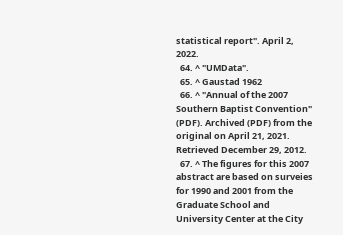statistical report". April 2, 2022.
  64. ^ "UMData".
  65. ^ Gaustad 1962
  66. ^ "Annual of the 2007 Southern Baptist Convention" (PDF). Archived (PDF) from the original on April 21, 2021. Retrieved December 29, 2012.
  67. ^ The figures for this 2007 abstract are based on surveies for 1990 and 2001 from the Graduate School and University Center at the City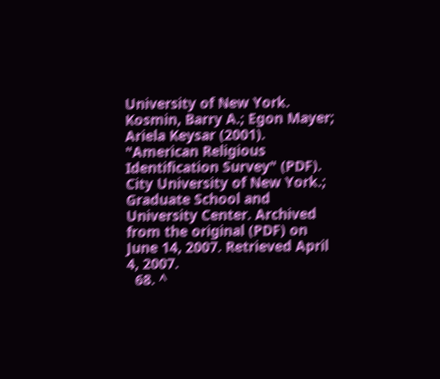University of New York. Kosmin, Barry A.; Egon Mayer; Ariela Keysar (2001). "American Religious Identification Survey" (PDF). City University of New York.; Graduate School and University Center. Archived from the original (PDF) on June 14, 2007. Retrieved April 4, 2007.
  68. ^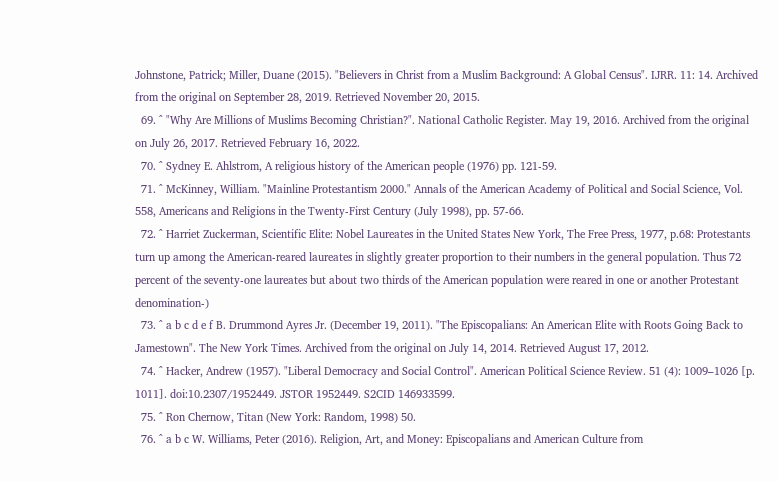Johnstone, Patrick; Miller, Duane (2015). "Believers in Christ from a Muslim Background: A Global Census". IJRR. 11: 14. Archived from the original on September 28, 2019. Retrieved November 20, 2015.
  69. ^ "Why Are Millions of Muslims Becoming Christian?". National Catholic Register. May 19, 2016. Archived from the original on July 26, 2017. Retrieved February 16, 2022.
  70. ^ Sydney E. Ahlstrom, A religious history of the American people (1976) pp. 121-59.
  71. ^ McKinney, William. "Mainline Protestantism 2000." Annals of the American Academy of Political and Social Science, Vol. 558, Americans and Religions in the Twenty-First Century (July 1998), pp. 57-66.
  72. ^ Harriet Zuckerman, Scientific Elite: Nobel Laureates in the United States New York, The Free Press, 1977, p.68: Protestants turn up among the American-reared laureates in slightly greater proportion to their numbers in the general population. Thus 72 percent of the seventy-one laureates but about two thirds of the American population were reared in one or another Protestant denomination-)
  73. ^ a b c d e f B. Drummond Ayres Jr. (December 19, 2011). "The Episcopalians: An American Elite with Roots Going Back to Jamestown". The New York Times. Archived from the original on July 14, 2014. Retrieved August 17, 2012.
  74. ^ Hacker, Andrew (1957). "Liberal Democracy and Social Control". American Political Science Review. 51 (4): 1009–1026 [p. 1011]. doi:10.2307/1952449. JSTOR 1952449. S2CID 146933599.
  75. ^ Ron Chernow, Titan (New York: Random, 1998) 50.
  76. ^ a b c W. Williams, Peter (2016). Religion, Art, and Money: Episcopalians and American Culture from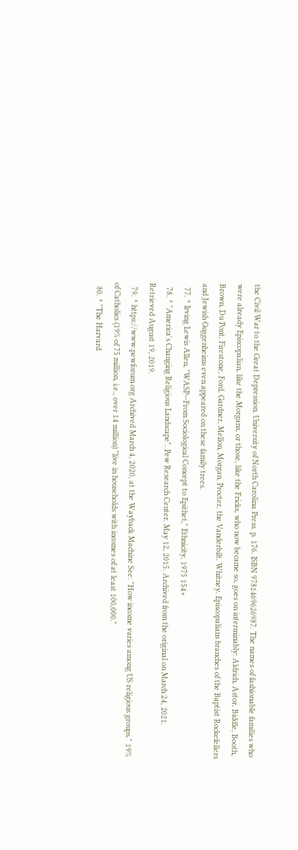the Civil War to the Great Depression. University of North Carolina Press. p. 176. ISBN 9781469626987. The names of fashionable families who were already Episcopalian, like the Morgans, or those, like the Fricks, who now became so, goes on interminably: Aldrich, Astor, Biddle, Booth, Brown, Du Pont, Firestone, Ford, Gardner, Mellon, Morgan, Procter, the Vanderbilt, Whitney. Episcopalians branches of the Baptist Rockefellers and Jewish Guggenheims even appeared on these family trees.
  77. ^ Irving Lewis Allen, "WASP—From Sociological Concept to Epithet," Ethnicity, 1975 154+
  78. ^ "America's Changing Religious Landscape". Pew Research Center. May 12, 2015. Archived from the original on March 24, 2021. Retrieved August 19, 2019.
  79. ^ https://www.pewforum.org Archived March 4, 2020, at the Wayback Machine See: "How income varies among US religious groups." 19% of Catholics (19% of 75 million, i.e., over 14 million) "live in households with incomes of at least 100,000."
  80. ^ "The Harvard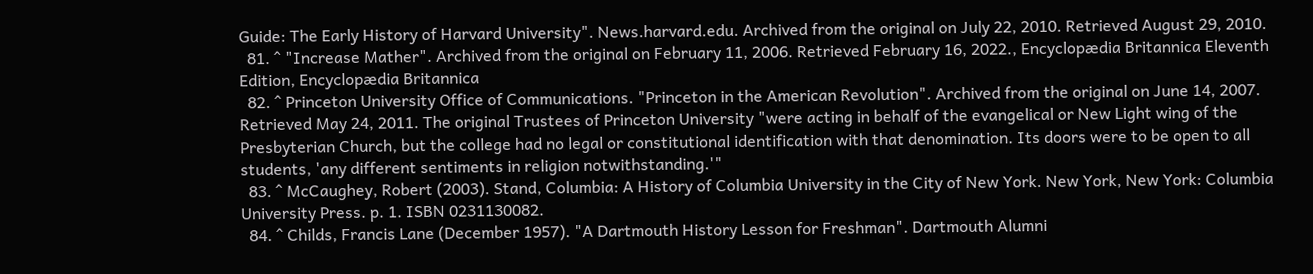Guide: The Early History of Harvard University". News.harvard.edu. Archived from the original on July 22, 2010. Retrieved August 29, 2010.
  81. ^ "Increase Mather". Archived from the original on February 11, 2006. Retrieved February 16, 2022., Encyclopædia Britannica Eleventh Edition, Encyclopædia Britannica
  82. ^ Princeton University Office of Communications. "Princeton in the American Revolution". Archived from the original on June 14, 2007. Retrieved May 24, 2011. The original Trustees of Princeton University "were acting in behalf of the evangelical or New Light wing of the Presbyterian Church, but the college had no legal or constitutional identification with that denomination. Its doors were to be open to all students, 'any different sentiments in religion notwithstanding.'"
  83. ^ McCaughey, Robert (2003). Stand, Columbia: A History of Columbia University in the City of New York. New York, New York: Columbia University Press. p. 1. ISBN 0231130082.
  84. ^ Childs, Francis Lane (December 1957). "A Dartmouth History Lesson for Freshman". Dartmouth Alumni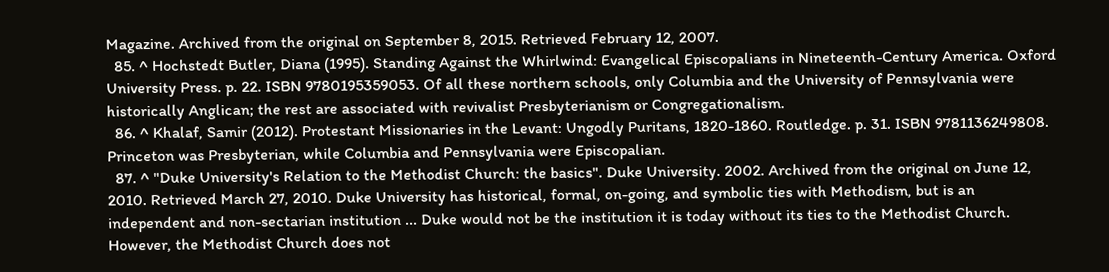Magazine. Archived from the original on September 8, 2015. Retrieved February 12, 2007.
  85. ^ Hochstedt Butler, Diana (1995). Standing Against the Whirlwind: Evangelical Episcopalians in Nineteenth-Century America. Oxford University Press. p. 22. ISBN 9780195359053. Of all these northern schools, only Columbia and the University of Pennsylvania were historically Anglican; the rest are associated with revivalist Presbyterianism or Congregationalism.
  86. ^ Khalaf, Samir (2012). Protestant Missionaries in the Levant: Ungodly Puritans, 1820-1860. Routledge. p. 31. ISBN 9781136249808. Princeton was Presbyterian, while Columbia and Pennsylvania were Episcopalian.
  87. ^ "Duke University's Relation to the Methodist Church: the basics". Duke University. 2002. Archived from the original on June 12, 2010. Retrieved March 27, 2010. Duke University has historical, formal, on-going, and symbolic ties with Methodism, but is an independent and non-sectarian institution ... Duke would not be the institution it is today without its ties to the Methodist Church. However, the Methodist Church does not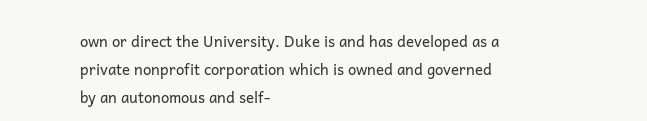own or direct the University. Duke is and has developed as a private nonprofit corporation which is owned and governed by an autonomous and self-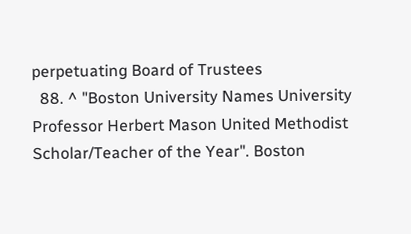perpetuating Board of Trustees
  88. ^ "Boston University Names University Professor Herbert Mason United Methodist Scholar/Teacher of the Year". Boston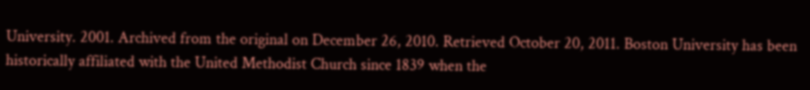University. 2001. Archived from the original on December 26, 2010. Retrieved October 20, 2011. Boston University has been historically affiliated with the United Methodist Church since 1839 when the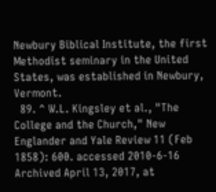Newbury Biblical Institute, the first Methodist seminary in the United States, was established in Newbury, Vermont.
  89. ^ W.L. Kingsley et al., "The College and the Church," New Englander and Yale Review 11 (Feb 1858): 600. accessed 2010-6-16 Archived April 13, 2017, at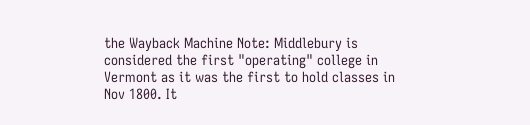the Wayback Machine Note: Middlebury is considered the first "operating" college in Vermont as it was the first to hold classes in Nov 1800. It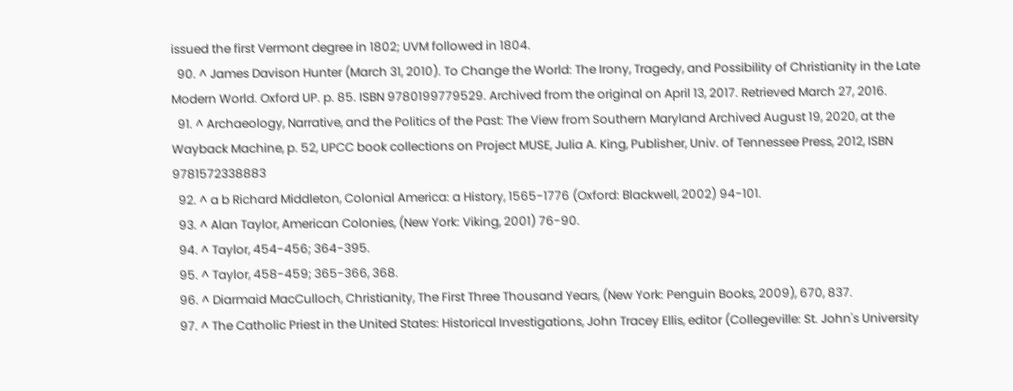issued the first Vermont degree in 1802; UVM followed in 1804.
  90. ^ James Davison Hunter (March 31, 2010). To Change the World: The Irony, Tragedy, and Possibility of Christianity in the Late Modern World. Oxford UP. p. 85. ISBN 9780199779529. Archived from the original on April 13, 2017. Retrieved March 27, 2016.
  91. ^ Archaeology, Narrative, and the Politics of the Past: The View from Southern Maryland Archived August 19, 2020, at the Wayback Machine, p. 52, UPCC book collections on Project MUSE, Julia A. King, Publisher, Univ. of Tennessee Press, 2012, ISBN 9781572338883
  92. ^ a b Richard Middleton, Colonial America: a History, 1565-1776 (Oxford: Blackwell, 2002) 94-101.
  93. ^ Alan Taylor, American Colonies, (New York: Viking, 2001) 76-90.
  94. ^ Taylor, 454-456; 364-395.
  95. ^ Taylor, 458-459; 365-366, 368.
  96. ^ Diarmaid MacCulloch, Christianity, The First Three Thousand Years, (New York: Penguin Books, 2009), 670, 837.
  97. ^ The Catholic Priest in the United States: Historical Investigations, John Tracey Ellis, editor (Collegeville: St. John's University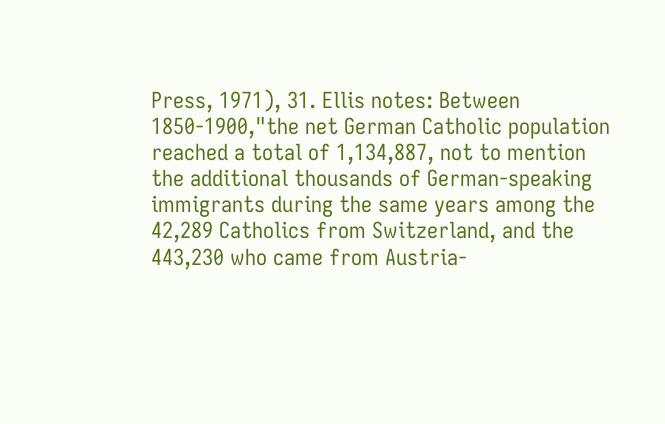Press, 1971), 31. Ellis notes: Between 1850-1900,"the net German Catholic population reached a total of 1,134,887, not to mention the additional thousands of German-speaking immigrants during the same years among the 42,289 Catholics from Switzerland, and the 443,230 who came from Austria-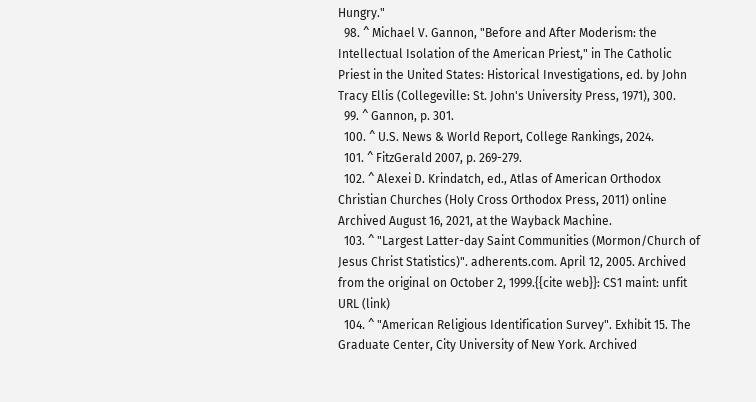Hungry."
  98. ^ Michael V. Gannon, "Before and After Moderism: the Intellectual Isolation of the American Priest," in The Catholic Priest in the United States: Historical Investigations, ed. by John Tracy Ellis (Collegeville: St. John's University Press, 1971), 300.
  99. ^ Gannon, p. 301.
  100. ^ U.S. News & World Report, College Rankings, 2024.
  101. ^ FitzGerald 2007, p. 269-279.
  102. ^ Alexei D. Krindatch, ed., Atlas of American Orthodox Christian Churches (Holy Cross Orthodox Press, 2011) online Archived August 16, 2021, at the Wayback Machine.
  103. ^ "Largest Latter-day Saint Communities (Mormon/Church of Jesus Christ Statistics)". adherents.com. April 12, 2005. Archived from the original on October 2, 1999.{{cite web}}: CS1 maint: unfit URL (link)
  104. ^ "American Religious Identification Survey". Exhibit 15. The Graduate Center, City University of New York. Archived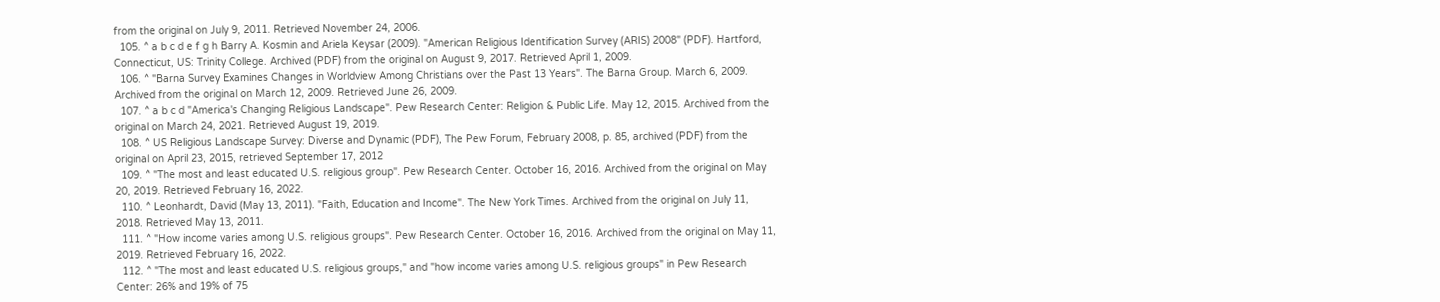from the original on July 9, 2011. Retrieved November 24, 2006.
  105. ^ a b c d e f g h Barry A. Kosmin and Ariela Keysar (2009). "American Religious Identification Survey (ARIS) 2008" (PDF). Hartford, Connecticut, US: Trinity College. Archived (PDF) from the original on August 9, 2017. Retrieved April 1, 2009.
  106. ^ "Barna Survey Examines Changes in Worldview Among Christians over the Past 13 Years". The Barna Group. March 6, 2009. Archived from the original on March 12, 2009. Retrieved June 26, 2009.
  107. ^ a b c d "America's Changing Religious Landscape". Pew Research Center: Religion & Public Life. May 12, 2015. Archived from the original on March 24, 2021. Retrieved August 19, 2019.
  108. ^ US Religious Landscape Survey: Diverse and Dynamic (PDF), The Pew Forum, February 2008, p. 85, archived (PDF) from the original on April 23, 2015, retrieved September 17, 2012
  109. ^ "The most and least educated U.S. religious group". Pew Research Center. October 16, 2016. Archived from the original on May 20, 2019. Retrieved February 16, 2022.
  110. ^ Leonhardt, David (May 13, 2011). "Faith, Education and Income". The New York Times. Archived from the original on July 11, 2018. Retrieved May 13, 2011.
  111. ^ "How income varies among U.S. religious groups". Pew Research Center. October 16, 2016. Archived from the original on May 11, 2019. Retrieved February 16, 2022.
  112. ^ "The most and least educated U.S. religious groups," and "how income varies among U.S. religious groups" in Pew Research Center: 26% and 19% of 75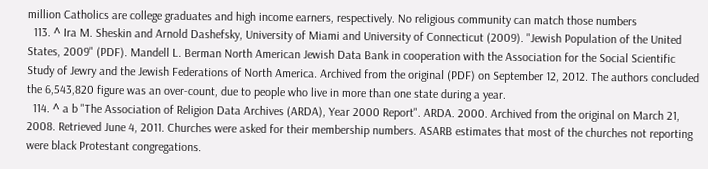million Catholics are college graduates and high income earners, respectively. No religious community can match those numbers
  113. ^ Ira M. Sheskin and Arnold Dashefsky, University of Miami and University of Connecticut (2009). "Jewish Population of the United States, 2009" (PDF). Mandell L. Berman North American Jewish Data Bank in cooperation with the Association for the Social Scientific Study of Jewry and the Jewish Federations of North America. Archived from the original (PDF) on September 12, 2012. The authors concluded the 6,543,820 figure was an over-count, due to people who live in more than one state during a year.
  114. ^ a b "The Association of Religion Data Archives (ARDA), Year 2000 Report". ARDA. 2000. Archived from the original on March 21, 2008. Retrieved June 4, 2011. Churches were asked for their membership numbers. ASARB estimates that most of the churches not reporting were black Protestant congregations.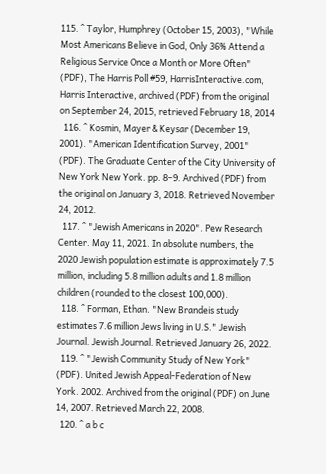115. ^ Taylor, Humphrey (October 15, 2003), "While Most Americans Believe in God, Only 36% Attend a Religious Service Once a Month or More Often" (PDF), The Harris Poll #59, HarrisInteractive.com, Harris Interactive, archived (PDF) from the original on September 24, 2015, retrieved February 18, 2014
  116. ^ Kosmin, Mayer & Keysar (December 19, 2001). "American Identification Survey, 2001" (PDF). The Graduate Center of the City University of New York New York. pp. 8–9. Archived (PDF) from the original on January 3, 2018. Retrieved November 24, 2012.
  117. ^ "Jewish Americans in 2020". Pew Research Center. May 11, 2021. In absolute numbers, the 2020 Jewish population estimate is approximately 7.5 million, including 5.8 million adults and 1.8 million children (rounded to the closest 100,000).
  118. ^ Forman, Ethan. "New Brandeis study estimates 7.6 million Jews living in U.S." Jewish Journal. Jewish Journal. Retrieved January 26, 2022.
  119. ^ "Jewish Community Study of New York" (PDF). United Jewish Appeal-Federation of New York. 2002. Archived from the original (PDF) on June 14, 2007. Retrieved March 22, 2008.
  120. ^ a b c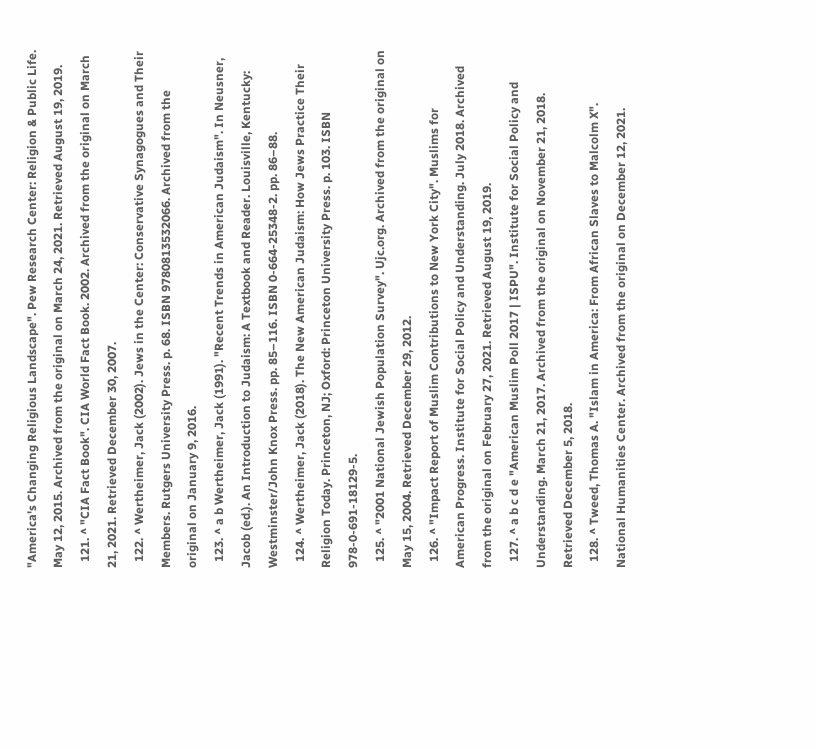"America's Changing Religious Landscape". Pew Research Center: Religion & Public Life. May 12, 2015. Archived from the original on March 24, 2021. Retrieved August 19, 2019.
  121. ^ "CIA Fact Book". CIA World Fact Book. 2002. Archived from the original on March 21, 2021. Retrieved December 30, 2007.
  122. ^ Wertheimer, Jack (2002). Jews in the Center: Conservative Synagogues and Their Members. Rutgers University Press. p. 68. ISBN 9780813532066. Archived from the original on January 9, 2016.
  123. ^ a b Wertheimer, Jack (1991). "Recent Trends in American Judaism". In Neusner, Jacob (ed.). An Introduction to Judaism: A Textbook and Reader. Louisville, Kentucky: Westminster/John Knox Press. pp. 85–116. ISBN 0-664-25348-2. pp. 86–88.
  124. ^ Wertheimer, Jack (2018). The New American Judaism: How Jews Practice Their Religion Today. Princeton, NJ; Oxford: Princeton University Press. p. 103. ISBN 978-0-691-18129-5.
  125. ^ "2001 National Jewish Population Survey". Ujc.org. Archived from the original on May 15, 2004. Retrieved December 29, 2012.
  126. ^ "Impact Report of Muslim Contributions to New York City". Muslims for American Progress. Institute for Social Policy and Understanding. July 2018. Archived from the original on February 27, 2021. Retrieved August 19, 2019.
  127. ^ a b c d e "American Muslim Poll 2017 | ISPU". Institute for Social Policy and Understanding. March 21, 2017. Archived from the original on November 21, 2018. Retrieved December 5, 2018.
  128. ^ Tweed, Thomas A. "Islam in America: From African Slaves to Malcolm X". National Humanities Center. Archived from the original on December 12, 2021.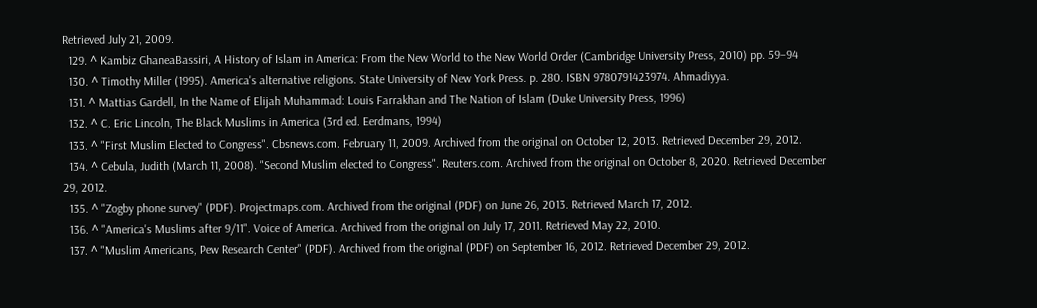Retrieved July 21, 2009.
  129. ^ Kambiz GhaneaBassiri, A History of Islam in America: From the New World to the New World Order (Cambridge University Press, 2010) pp. 59–94
  130. ^ Timothy Miller (1995). America's alternative religions. State University of New York Press. p. 280. ISBN 9780791423974. Ahmadiyya.
  131. ^ Mattias Gardell, In the Name of Elijah Muhammad: Louis Farrakhan and The Nation of Islam (Duke University Press, 1996)
  132. ^ C. Eric Lincoln, The Black Muslims in America (3rd ed. Eerdmans, 1994)
  133. ^ "First Muslim Elected to Congress". Cbsnews.com. February 11, 2009. Archived from the original on October 12, 2013. Retrieved December 29, 2012.
  134. ^ Cebula, Judith (March 11, 2008). "Second Muslim elected to Congress". Reuters.com. Archived from the original on October 8, 2020. Retrieved December 29, 2012.
  135. ^ "Zogby phone survey" (PDF). Projectmaps.com. Archived from the original (PDF) on June 26, 2013. Retrieved March 17, 2012.
  136. ^ "America's Muslims after 9/11". Voice of America. Archived from the original on July 17, 2011. Retrieved May 22, 2010.
  137. ^ "Muslim Americans, Pew Research Center" (PDF). Archived from the original (PDF) on September 16, 2012. Retrieved December 29, 2012.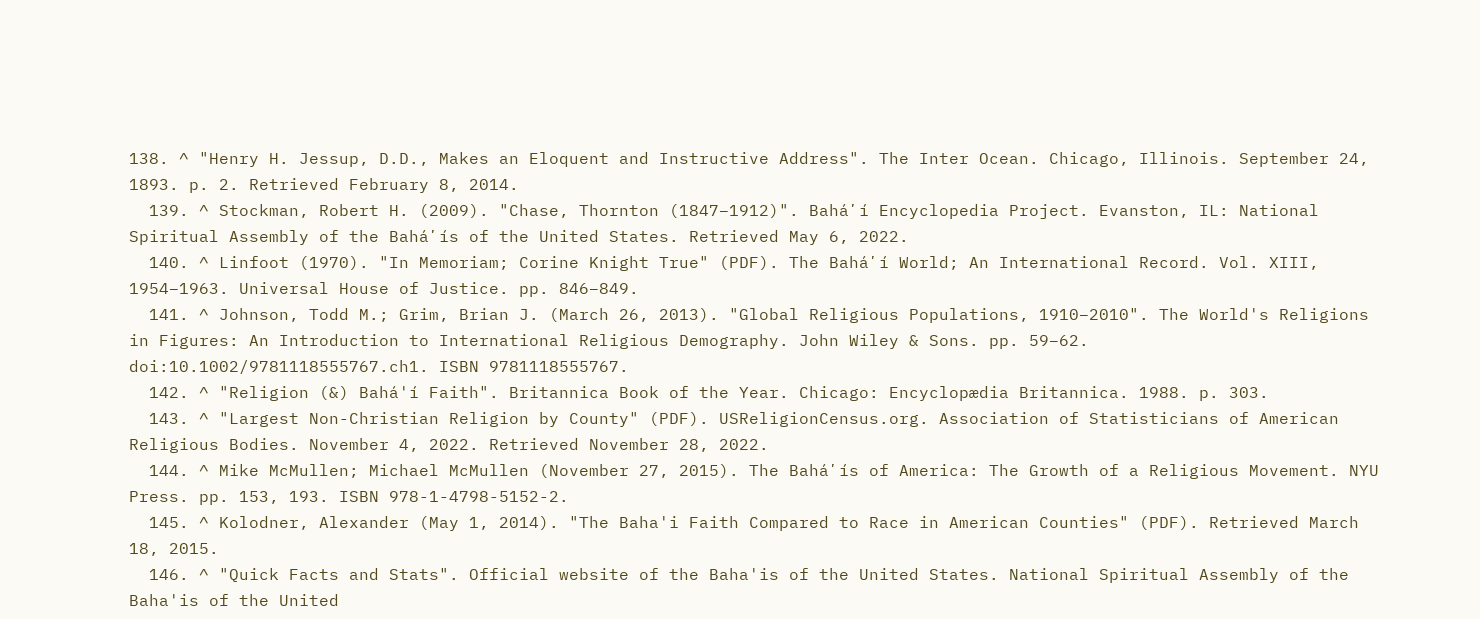138. ^ "Henry H. Jessup, D.D., Makes an Eloquent and Instructive Address". The Inter Ocean. Chicago, Illinois. September 24, 1893. p. 2. Retrieved February 8, 2014.
  139. ^ Stockman, Robert H. (2009). "Chase, Thornton (1847–1912)". Baháʼí Encyclopedia Project. Evanston, IL: National Spiritual Assembly of the Baháʼís of the United States. Retrieved May 6, 2022.
  140. ^ Linfoot (1970). "In Memoriam; Corine Knight True" (PDF). The Baháʼí World; An International Record. Vol. XIII, 1954–1963. Universal House of Justice. pp. 846–849.
  141. ^ Johnson, Todd M.; Grim, Brian J. (March 26, 2013). "Global Religious Populations, 1910–2010". The World's Religions in Figures: An Introduction to International Religious Demography. John Wiley & Sons. pp. 59–62. doi:10.1002/9781118555767.ch1. ISBN 9781118555767.
  142. ^ "Religion (&) Bahá'í Faith". Britannica Book of the Year. Chicago: Encyclopædia Britannica. 1988. p. 303.
  143. ^ "Largest Non-Christian Religion by County" (PDF). USReligionCensus.org. Association of Statisticians of American Religious Bodies. November 4, 2022. Retrieved November 28, 2022.
  144. ^ Mike McMullen; Michael McMullen (November 27, 2015). The Baháʼís of America: The Growth of a Religious Movement. NYU Press. pp. 153, 193. ISBN 978-1-4798-5152-2.
  145. ^ Kolodner, Alexander (May 1, 2014). "The Baha'i Faith Compared to Race in American Counties" (PDF). Retrieved March 18, 2015.
  146. ^ "Quick Facts and Stats". Official website of the Baha'is of the United States. National Spiritual Assembly of the Baha'is of the United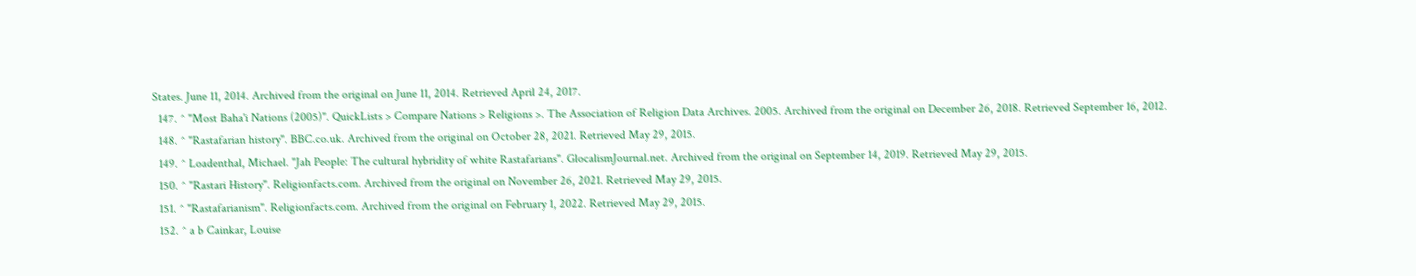States. June 11, 2014. Archived from the original on June 11, 2014. Retrieved April 24, 2017.
  147. ^ "Most Baha'i Nations (2005)". QuickLists > Compare Nations > Religions >. The Association of Religion Data Archives. 2005. Archived from the original on December 26, 2018. Retrieved September 16, 2012.
  148. ^ "Rastafarian history". BBC.co.uk. Archived from the original on October 28, 2021. Retrieved May 29, 2015.
  149. ^ Loadenthal, Michael. "Jah People: The cultural hybridity of white Rastafarians". GlocalismJournal.net. Archived from the original on September 14, 2019. Retrieved May 29, 2015.
  150. ^ "Rastari History". Religionfacts.com. Archived from the original on November 26, 2021. Retrieved May 29, 2015.
  151. ^ "Rastafarianism". Religionfacts.com. Archived from the original on February 1, 2022. Retrieved May 29, 2015.
  152. ^ a b Cainkar, Louise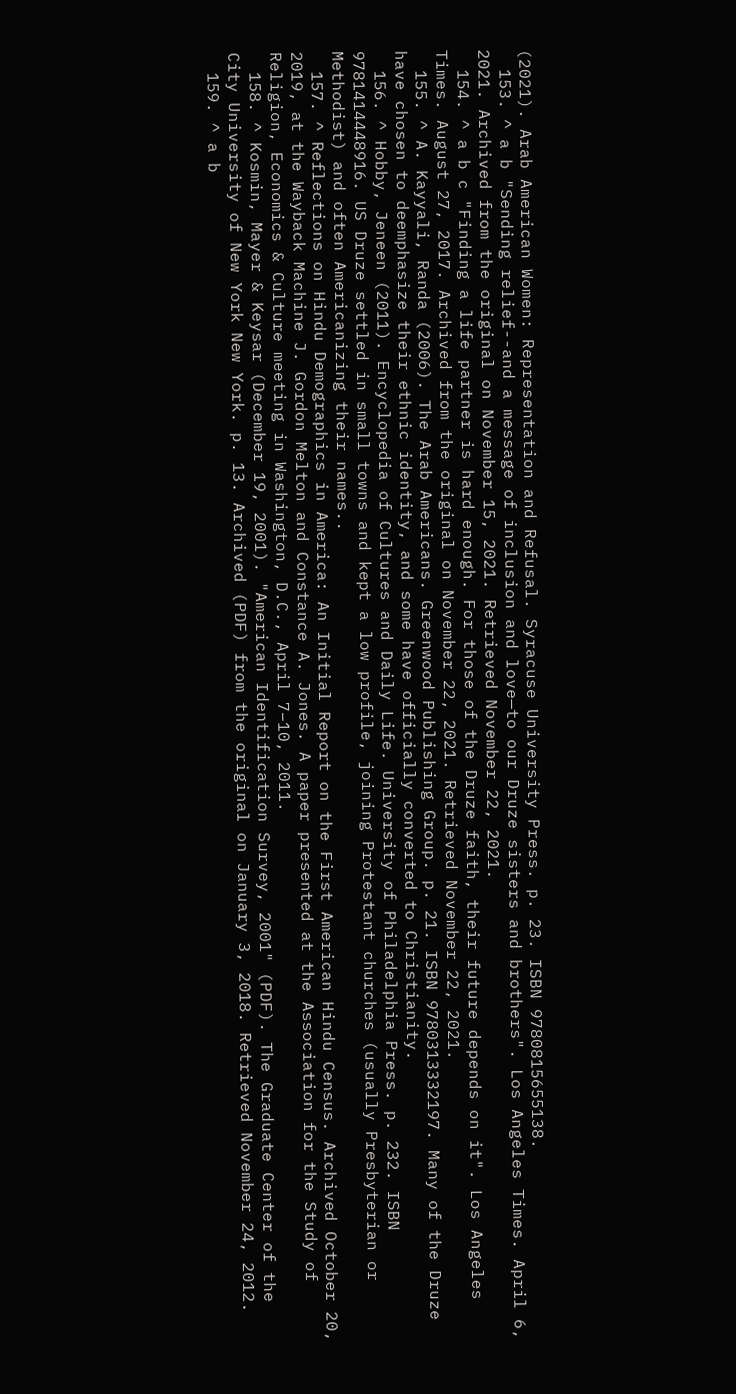(2021). Arab American Women: Representation and Refusal. Syracuse University Press. p. 23. ISBN 9780815655138.
  153. ^ a b "Sending relief--and a message of inclusion and love—to our Druze sisters and brothers". Los Angeles Times. April 6, 2021. Archived from the original on November 15, 2021. Retrieved November 22, 2021.
  154. ^ a b c "Finding a life partner is hard enough. For those of the Druze faith, their future depends on it". Los Angeles Times. August 27, 2017. Archived from the original on November 22, 2021. Retrieved November 22, 2021.
  155. ^ A. Kayyali, Randa (2006). The Arab Americans. Greenwood Publishing Group. p. 21. ISBN 9780313332197. Many of the Druze have chosen to deemphasize their ethnic identity, and some have officially converted to Christianity.
  156. ^ Hobby, Jeneen (2011). Encyclopedia of Cultures and Daily Life. University of Philadelphia Press. p. 232. ISBN 9781414448916. US Druze settled in small towns and kept a low profile, joining Protestant churches (usually Presbyterian or Methodist) and often Americanizing their names..
  157. ^ Reflections on Hindu Demographics in America: An Initial Report on the First American Hindu Census. Archived October 20, 2019, at the Wayback Machine J. Gordon Melton and Constance A. Jones. A paper presented at the Association for the Study of Religion, Economics & Culture meeting in Washington, D.C., April 7–10, 2011.
  158. ^ Kosmin, Mayer & Keysar (December 19, 2001). "American Identification Survey, 2001" (PDF). The Graduate Center of the City University of New York New York. p. 13. Archived (PDF) from the original on January 3, 2018. Retrieved November 24, 2012.
  159. ^ a b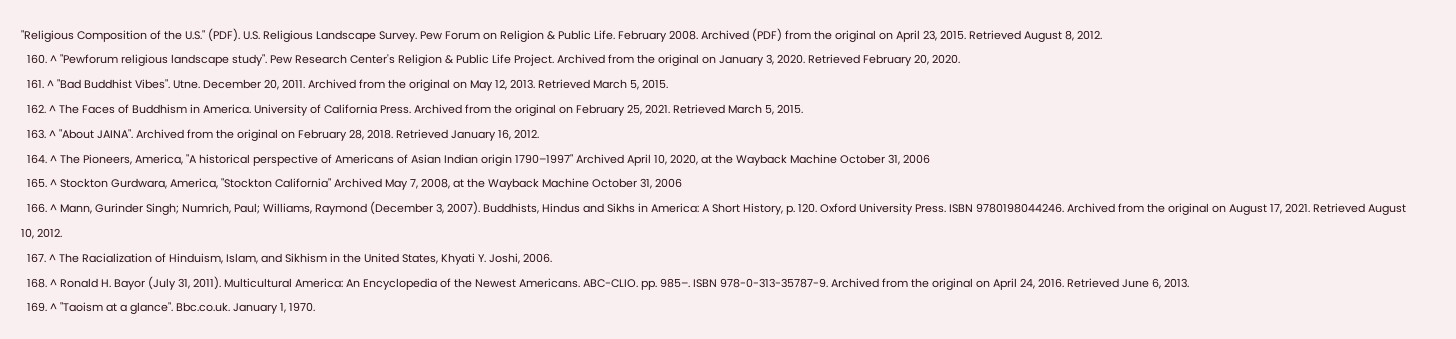"Religious Composition of the U.S." (PDF). U.S. Religious Landscape Survey. Pew Forum on Religion & Public Life. February 2008. Archived (PDF) from the original on April 23, 2015. Retrieved August 8, 2012.
  160. ^ "Pewforum religious landscape study". Pew Research Center's Religion & Public Life Project. Archived from the original on January 3, 2020. Retrieved February 20, 2020.
  161. ^ "Bad Buddhist Vibes". Utne. December 20, 2011. Archived from the original on May 12, 2013. Retrieved March 5, 2015.
  162. ^ The Faces of Buddhism in America. University of California Press. Archived from the original on February 25, 2021. Retrieved March 5, 2015.
  163. ^ "About JAINA". Archived from the original on February 28, 2018. Retrieved January 16, 2012.
  164. ^ The Pioneers, America, "A historical perspective of Americans of Asian Indian origin 1790–1997" Archived April 10, 2020, at the Wayback Machine October 31, 2006
  165. ^ Stockton Gurdwara, America, "Stockton California" Archived May 7, 2008, at the Wayback Machine October 31, 2006
  166. ^ Mann, Gurinder Singh; Numrich, Paul; Williams, Raymond (December 3, 2007). Buddhists, Hindus and Sikhs in America: A Short History, p. 120. Oxford University Press. ISBN 9780198044246. Archived from the original on August 17, 2021. Retrieved August 10, 2012.
  167. ^ The Racialization of Hinduism, Islam, and Sikhism in the United States, Khyati Y. Joshi, 2006.
  168. ^ Ronald H. Bayor (July 31, 2011). Multicultural America: An Encyclopedia of the Newest Americans. ABC-CLIO. pp. 985–. ISBN 978-0-313-35787-9. Archived from the original on April 24, 2016. Retrieved June 6, 2013.
  169. ^ "Taoism at a glance". Bbc.co.uk. January 1, 1970.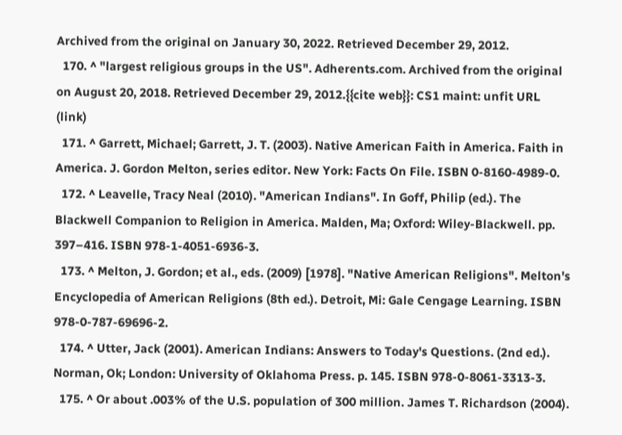Archived from the original on January 30, 2022. Retrieved December 29, 2012.
  170. ^ "largest religious groups in the US". Adherents.com. Archived from the original on August 20, 2018. Retrieved December 29, 2012.{{cite web}}: CS1 maint: unfit URL (link)
  171. ^ Garrett, Michael; Garrett, J. T. (2003). Native American Faith in America. Faith in America. J. Gordon Melton, series editor. New York: Facts On File. ISBN 0-8160-4989-0.
  172. ^ Leavelle, Tracy Neal (2010). "American Indians". In Goff, Philip (ed.). The Blackwell Companion to Religion in America. Malden, Ma; Oxford: Wiley-Blackwell. pp. 397–416. ISBN 978-1-4051-6936-3.
  173. ^ Melton, J. Gordon; et al., eds. (2009) [1978]. "Native American Religions". Melton's Encyclopedia of American Religions (8th ed.). Detroit, Mi: Gale Cengage Learning. ISBN 978-0-787-69696-2.
  174. ^ Utter, Jack (2001). American Indians: Answers to Today's Questions. (2nd ed.). Norman, Ok; London: University of Oklahoma Press. p. 145. ISBN 978-0-8061-3313-3.
  175. ^ Or about .003% of the U.S. population of 300 million. James T. Richardson (2004).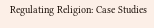Regulating Religion: Case Studies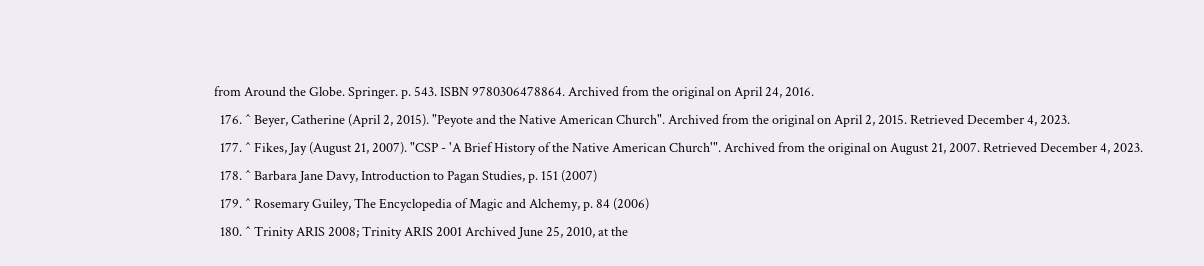from Around the Globe. Springer. p. 543. ISBN 9780306478864. Archived from the original on April 24, 2016.
  176. ^ Beyer, Catherine (April 2, 2015). "Peyote and the Native American Church". Archived from the original on April 2, 2015. Retrieved December 4, 2023.
  177. ^ Fikes, Jay (August 21, 2007). "CSP - 'A Brief History of the Native American Church'". Archived from the original on August 21, 2007. Retrieved December 4, 2023.
  178. ^ Barbara Jane Davy, Introduction to Pagan Studies, p. 151 (2007)
  179. ^ Rosemary Guiley, The Encyclopedia of Magic and Alchemy, p. 84 (2006)
  180. ^ Trinity ARIS 2008; Trinity ARIS 2001 Archived June 25, 2010, at the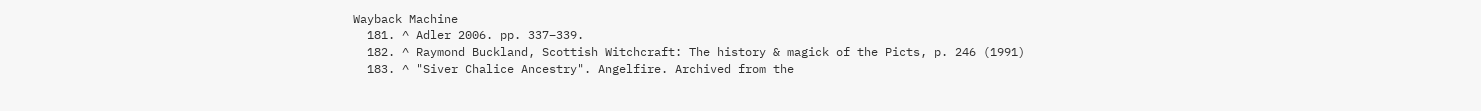Wayback Machine
  181. ^ Adler 2006. pp. 337–339.
  182. ^ Raymond Buckland, Scottish Witchcraft: The history & magick of the Picts, p. 246 (1991)
  183. ^ "Siver Chalice Ancestry". Angelfire. Archived from the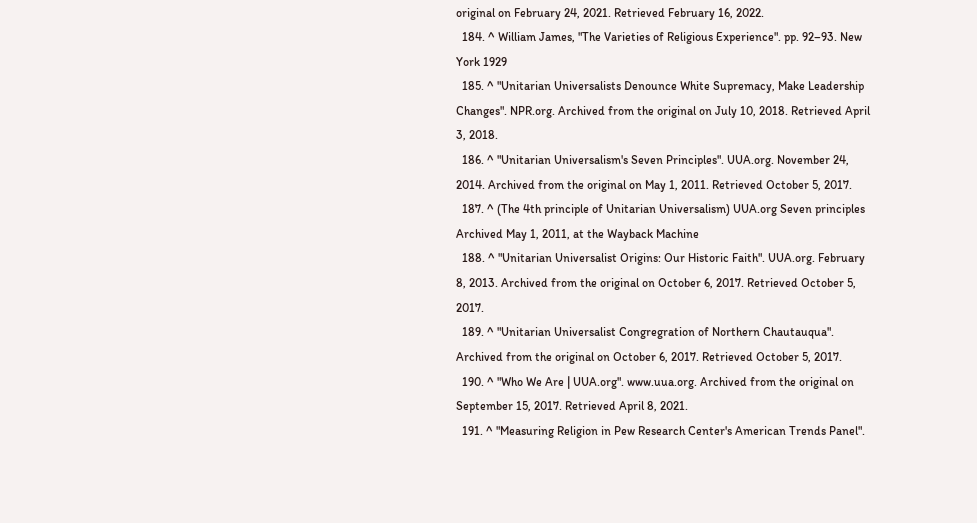original on February 24, 2021. Retrieved February 16, 2022.
  184. ^ William James, "The Varieties of Religious Experience". pp. 92–93. New York 1929
  185. ^ "Unitarian Universalists Denounce White Supremacy, Make Leadership Changes". NPR.org. Archived from the original on July 10, 2018. Retrieved April 3, 2018.
  186. ^ "Unitarian Universalism's Seven Principles". UUA.org. November 24, 2014. Archived from the original on May 1, 2011. Retrieved October 5, 2017.
  187. ^ (The 4th principle of Unitarian Universalism) UUA.org Seven principles Archived May 1, 2011, at the Wayback Machine
  188. ^ "Unitarian Universalist Origins: Our Historic Faith". UUA.org. February 8, 2013. Archived from the original on October 6, 2017. Retrieved October 5, 2017.
  189. ^ "Unitarian Universalist Congregration of Northern Chautauqua". Archived from the original on October 6, 2017. Retrieved October 5, 2017.
  190. ^ "Who We Are | UUA.org". www.uua.org. Archived from the original on September 15, 2017. Retrieved April 8, 2021.
  191. ^ "Measuring Religion in Pew Research Center's American Trends Panel".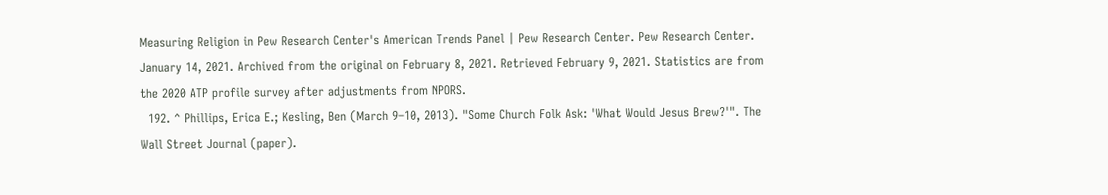Measuring Religion in Pew Research Center's American Trends Panel | Pew Research Center. Pew Research Center. January 14, 2021. Archived from the original on February 8, 2021. Retrieved February 9, 2021. Statistics are from the 2020 ATP profile survey after adjustments from NPORS.
  192. ^ Phillips, Erica E.; Kesling, Ben (March 9–10, 2013). "Some Church Folk Ask: 'What Would Jesus Brew?'". The Wall Street Journal (paper).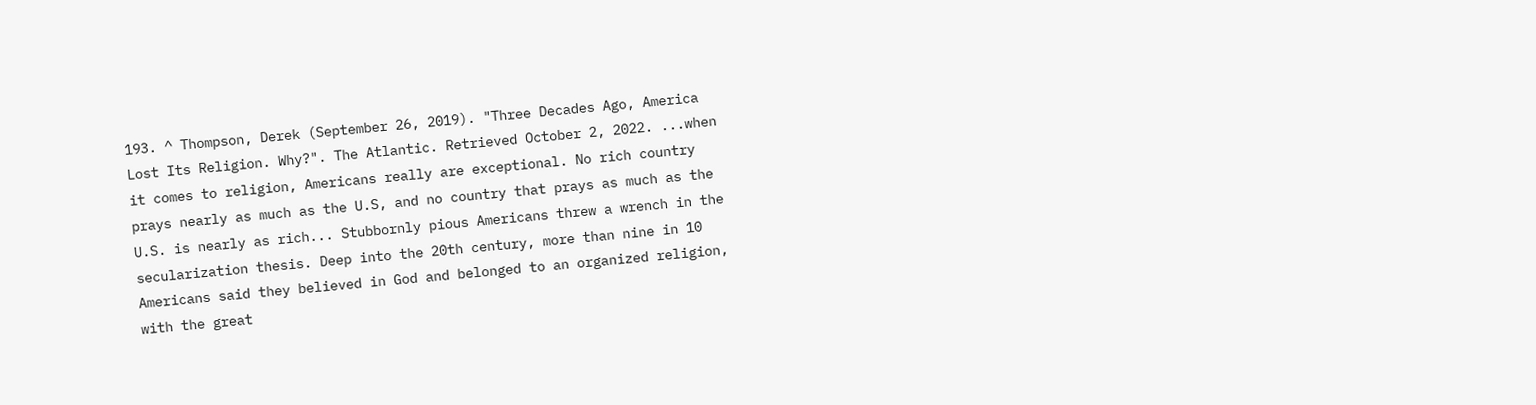193. ^ Thompson, Derek (September 26, 2019). "Three Decades Ago, America Lost Its Religion. Why?". The Atlantic. Retrieved October 2, 2022. ...when it comes to religion, Americans really are exceptional. No rich country prays nearly as much as the U.S, and no country that prays as much as the U.S. is nearly as rich... Stubbornly pious Americans threw a wrench in the secularization thesis. Deep into the 20th century, more than nine in 10 Americans said they believed in God and belonged to an organized religion, with the great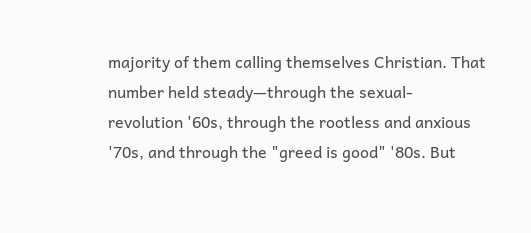majority of them calling themselves Christian. That number held steady—through the sexual-revolution '60s, through the rootless and anxious '70s, and through the "greed is good" '80s. But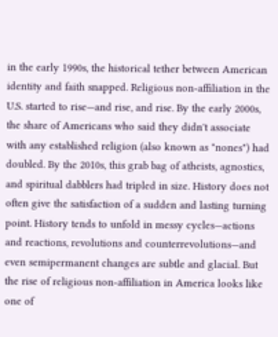in the early 1990s, the historical tether between American identity and faith snapped. Religious non-affiliation in the U.S. started to rise—and rise, and rise. By the early 2000s, the share of Americans who said they didn't associate with any established religion (also known as "nones") had doubled. By the 2010s, this grab bag of atheists, agnostics, and spiritual dabblers had tripled in size. History does not often give the satisfaction of a sudden and lasting turning point. History tends to unfold in messy cycles—actions and reactions, revolutions and counterrevolutions—and even semipermanent changes are subtle and glacial. But the rise of religious non-affiliation in America looks like one of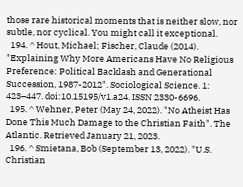those rare historical moments that is neither slow, nor subtle, nor cyclical. You might call it exceptional.
  194. ^ Hout, Michael; Fischer, Claude (2014). "Explaining Why More Americans Have No Religious Preference: Political Backlash and Generational Succession, 1987-2012". Sociological Science. 1: 423–447. doi:10.15195/v1.a24. ISSN 2330-6696.
  195. ^ Wehner, Peter (May 24, 2022). "No Atheist Has Done This Much Damage to the Christian Faith". The Atlantic. Retrieved January 21, 2023.
  196. ^ Smietana, Bob (September 13, 2022). "U.S. Christian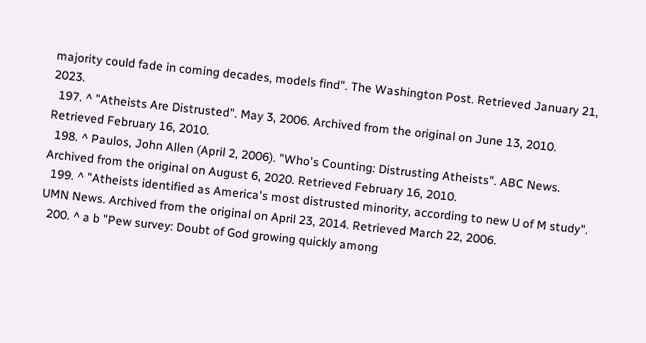majority could fade in coming decades, models find". The Washington Post. Retrieved January 21, 2023.
  197. ^ "Atheists Are Distrusted". May 3, 2006. Archived from the original on June 13, 2010. Retrieved February 16, 2010.
  198. ^ Paulos, John Allen (April 2, 2006). "Who's Counting: Distrusting Atheists". ABC News. Archived from the original on August 6, 2020. Retrieved February 16, 2010.
  199. ^ "Atheists identified as America's most distrusted minority, according to new U of M study". UMN News. Archived from the original on April 23, 2014. Retrieved March 22, 2006.
  200. ^ a b "Pew survey: Doubt of God growing quickly among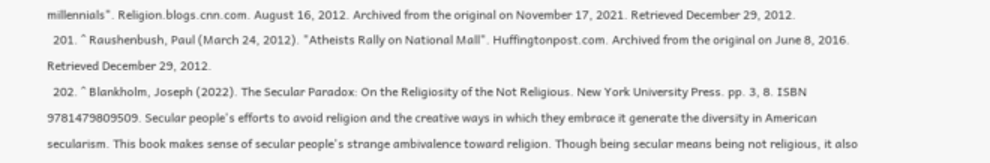millennials". Religion.blogs.cnn.com. August 16, 2012. Archived from the original on November 17, 2021. Retrieved December 29, 2012.
  201. ^ Raushenbush, Paul (March 24, 2012). "Atheists Rally on National Mall". Huffingtonpost.com. Archived from the original on June 8, 2016. Retrieved December 29, 2012.
  202. ^ Blankholm, Joseph (2022). The Secular Paradox: On the Religiosity of the Not Religious. New York University Press. pp. 3, 8. ISBN 9781479809509. Secular people's efforts to avoid religion and the creative ways in which they embrace it generate the diversity in American secularism. This book makes sense of secular people's strange ambivalence toward religion. Though being secular means being not religious, it also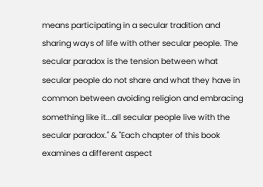means participating in a secular tradition and sharing ways of life with other secular people. The secular paradox is the tension between what secular people do not share and what they have in common between avoiding religion and embracing something like it...all secular people live with the secular paradox." & "Each chapter of this book examines a different aspect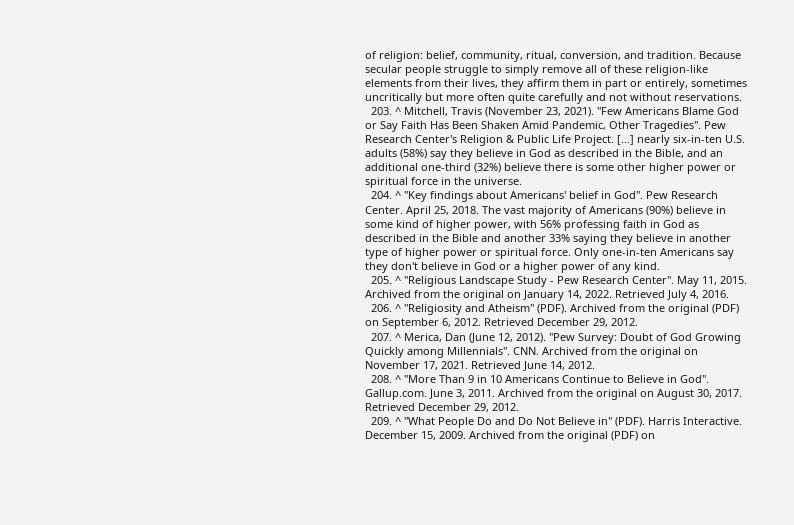of religion: belief, community, ritual, conversion, and tradition. Because secular people struggle to simply remove all of these religion-like elements from their lives, they affirm them in part or entirely, sometimes uncritically but more often quite carefully and not without reservations.
  203. ^ Mitchell, Travis (November 23, 2021). "Few Americans Blame God or Say Faith Has Been Shaken Amid Pandemic, Other Tragedies". Pew Research Center's Religion & Public Life Project. [...] nearly six-in-ten U.S. adults (58%) say they believe in God as described in the Bible, and an additional one-third (32%) believe there is some other higher power or spiritual force in the universe.
  204. ^ "Key findings about Americans' belief in God". Pew Research Center. April 25, 2018. The vast majority of Americans (90%) believe in some kind of higher power, with 56% professing faith in God as described in the Bible and another 33% saying they believe in another type of higher power or spiritual force. Only one-in-ten Americans say they don't believe in God or a higher power of any kind.
  205. ^ "Religious Landscape Study - Pew Research Center". May 11, 2015. Archived from the original on January 14, 2022. Retrieved July 4, 2016.
  206. ^ "Religiosity and Atheism" (PDF). Archived from the original (PDF) on September 6, 2012. Retrieved December 29, 2012.
  207. ^ Merica, Dan (June 12, 2012). "Pew Survey: Doubt of God Growing Quickly among Millennials". CNN. Archived from the original on November 17, 2021. Retrieved June 14, 2012.
  208. ^ "More Than 9 in 10 Americans Continue to Believe in God". Gallup.com. June 3, 2011. Archived from the original on August 30, 2017. Retrieved December 29, 2012.
  209. ^ "What People Do and Do Not Believe in" (PDF). Harris Interactive. December 15, 2009. Archived from the original (PDF) on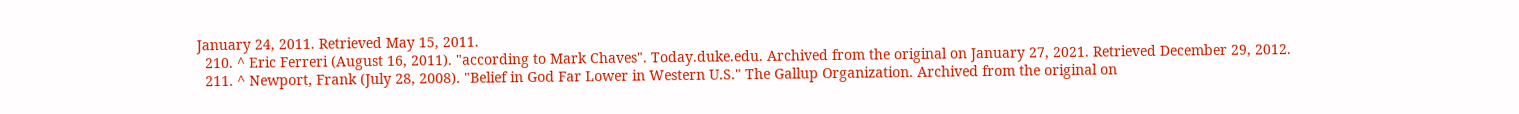January 24, 2011. Retrieved May 15, 2011.
  210. ^ Eric Ferreri (August 16, 2011). "according to Mark Chaves". Today.duke.edu. Archived from the original on January 27, 2021. Retrieved December 29, 2012.
  211. ^ Newport, Frank (July 28, 2008). "Belief in God Far Lower in Western U.S." The Gallup Organization. Archived from the original on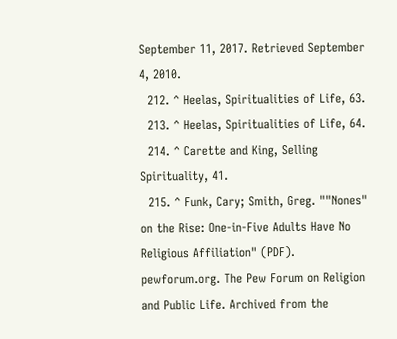September 11, 2017. Retrieved September 4, 2010.
  212. ^ Heelas, Spiritualities of Life, 63.
  213. ^ Heelas, Spiritualities of Life, 64.
  214. ^ Carette and King, Selling Spirituality, 41.
  215. ^ Funk, Cary; Smith, Greg. ""Nones" on the Rise: One-in-Five Adults Have No Religious Affiliation" (PDF). pewforum.org. The Pew Forum on Religion and Public Life. Archived from the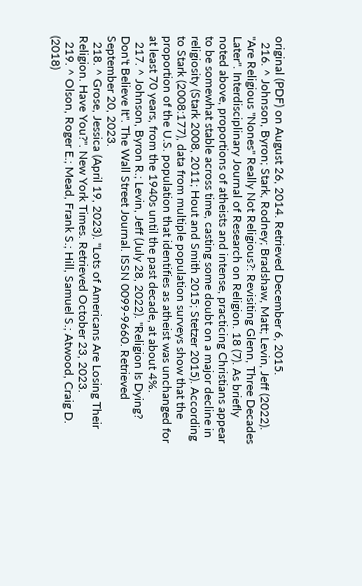original (PDF) on August 26, 2014. Retrieved December 6, 2015.
  216. ^ Johnson, Byron; Stark, Rodney; Bradshaw, Matt; Levin, Jeff (2022). "Are Religious "Nones" Really Not Religious?: Revisiting Glenn, Three Decades Later". Interdisciplinary Journal of Research on Religion. 18 (7). As briefly noted above, proportions of atheists and intense, practicing Christians appear to be somewhat stable across time, casting some doubt on a major decline in religiosity (Stark 2008, 2011; Hout and Smith 2015; Stetzer 2015). According to Stark (2008:177), data from multiple population surveys show that the proportion of the U.S. population that identifies as atheist was unchanged for at least 70 years, from the 1940s until the past decade, at about 4%.
  217. ^ Johnson, Byron R.; Levin, Jeff (July 28, 2022). "Religion Is Dying? Don't Believe It". The Wall Street Journal. ISSN 0099-9660. Retrieved September 20, 2023.
  218. ^ Grose, Jessica (April 19, 2023). "Lots of Americans Are Losing Their Religion. Have You?". New York Times. Retrieved October 23, 2023.
  219. ^ Olson, Roger E.; Mead, Frank S.; Hill, Samuel S.; Atwood, Craig D. (2018)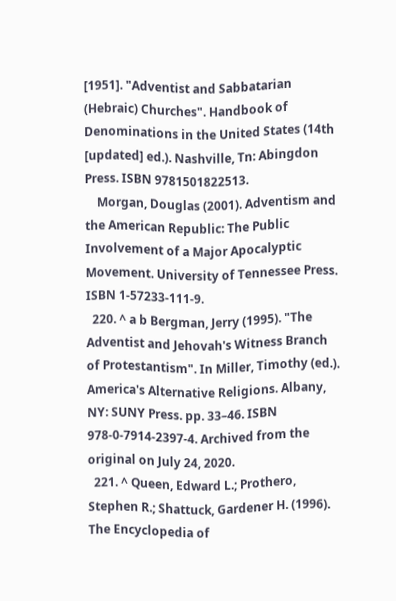[1951]. "Adventist and Sabbatarian (Hebraic) Churches". Handbook of Denominations in the United States (14th [updated] ed.). Nashville, Tn: Abingdon Press. ISBN 9781501822513.
    Morgan, Douglas (2001). Adventism and the American Republic: The Public Involvement of a Major Apocalyptic Movement. University of Tennessee Press. ISBN 1-57233-111-9.
  220. ^ a b Bergman, Jerry (1995). "The Adventist and Jehovah's Witness Branch of Protestantism". In Miller, Timothy (ed.). America's Alternative Religions. Albany, NY: SUNY Press. pp. 33–46. ISBN 978-0-7914-2397-4. Archived from the original on July 24, 2020.
  221. ^ Queen, Edward L.; Prothero, Stephen R.; Shattuck, Gardener H. (1996). The Encyclopedia of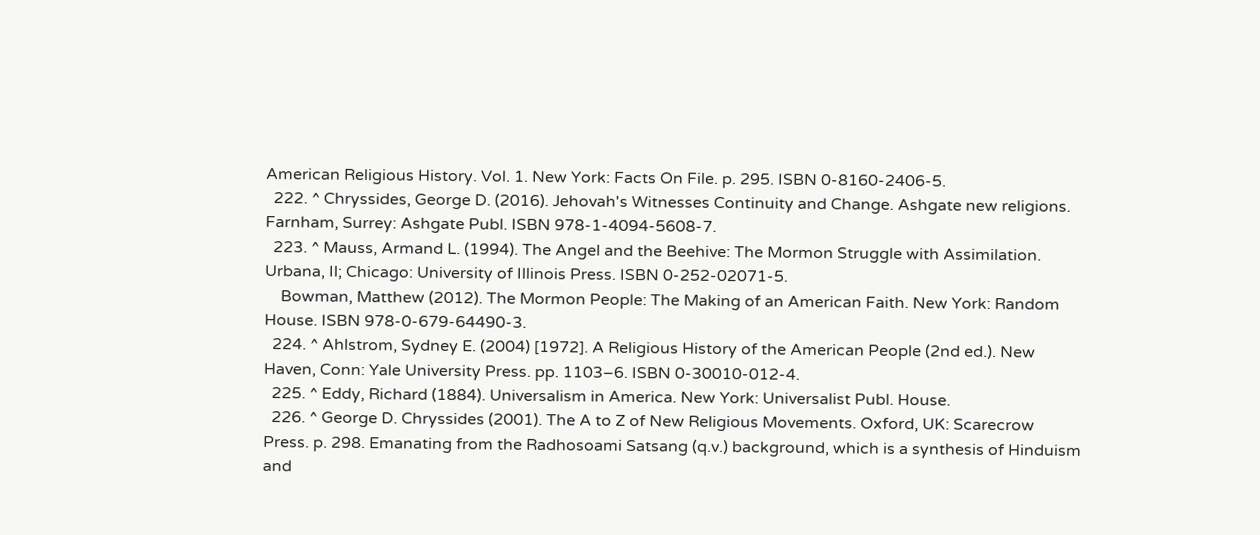American Religious History. Vol. 1. New York: Facts On File. p. 295. ISBN 0-8160-2406-5.
  222. ^ Chryssides, George D. (2016). Jehovah's Witnesses Continuity and Change. Ashgate new religions. Farnham, Surrey: Ashgate Publ. ISBN 978-1-4094-5608-7.
  223. ^ Mauss, Armand L. (1994). The Angel and the Beehive: The Mormon Struggle with Assimilation. Urbana, Il; Chicago: University of Illinois Press. ISBN 0-252-02071-5.
    Bowman, Matthew (2012). The Mormon People: The Making of an American Faith. New York: Random House. ISBN 978-0-679-64490-3.
  224. ^ Ahlstrom, Sydney E. (2004) [1972]. A Religious History of the American People (2nd ed.). New Haven, Conn: Yale University Press. pp. 1103–6. ISBN 0-30010-012-4.
  225. ^ Eddy, Richard (1884). Universalism in America. New York: Universalist Publ. House.
  226. ^ George D. Chryssides (2001). The A to Z of New Religious Movements. Oxford, UK: Scarecrow Press. p. 298. Emanating from the Radhosoami Satsang (q.v.) background, which is a synthesis of Hinduism and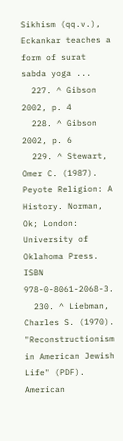Sikhism (qq.v.), Eckankar teaches a form of surat sabda yoga ...
  227. ^ Gibson 2002, p. 4
  228. ^ Gibson 2002, p. 6
  229. ^ Stewart, Omer C. (1987). Peyote Religion: A History. Norman, Ok; London: University of Oklahoma Press. ISBN 978-0-8061-2068-3.
  230. ^ Liebman, Charles S. (1970). "Reconstructionism in American Jewish Life" (PDF). American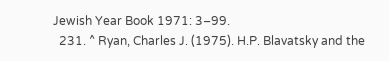Jewish Year Book 1971: 3–99.
  231. ^ Ryan, Charles J. (1975). H.P. Blavatsky and the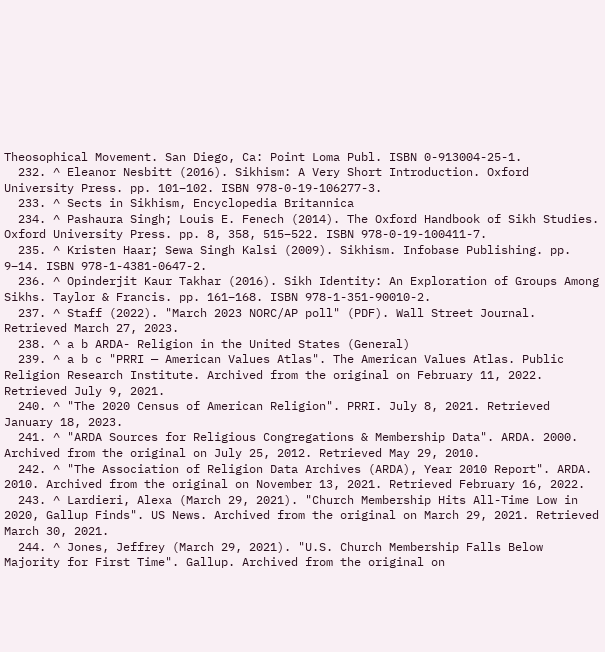Theosophical Movement. San Diego, Ca: Point Loma Publ. ISBN 0-913004-25-1.
  232. ^ Eleanor Nesbitt (2016). Sikhism: A Very Short Introduction. Oxford University Press. pp. 101–102. ISBN 978-0-19-106277-3.
  233. ^ Sects in Sikhism, Encyclopedia Britannica
  234. ^ Pashaura Singh; Louis E. Fenech (2014). The Oxford Handbook of Sikh Studies. Oxford University Press. pp. 8, 358, 515–522. ISBN 978-0-19-100411-7.
  235. ^ Kristen Haar; Sewa Singh Kalsi (2009). Sikhism. Infobase Publishing. pp. 9–14. ISBN 978-1-4381-0647-2.
  236. ^ Opinderjit Kaur Takhar (2016). Sikh Identity: An Exploration of Groups Among Sikhs. Taylor & Francis. pp. 161–168. ISBN 978-1-351-90010-2.
  237. ^ Staff (2022). "March 2023 NORC/AP poll" (PDF). Wall Street Journal. Retrieved March 27, 2023.
  238. ^ a b ARDA- Religion in the United States (General)
  239. ^ a b c "PRRI — American Values Atlas". The American Values Atlas. Public Religion Research Institute. Archived from the original on February 11, 2022. Retrieved July 9, 2021.
  240. ^ "The 2020 Census of American Religion". PRRI. July 8, 2021. Retrieved January 18, 2023.
  241. ^ "ARDA Sources for Religious Congregations & Membership Data". ARDA. 2000. Archived from the original on July 25, 2012. Retrieved May 29, 2010.
  242. ^ "The Association of Religion Data Archives (ARDA), Year 2010 Report". ARDA. 2010. Archived from the original on November 13, 2021. Retrieved February 16, 2022.
  243. ^ Lardieri, Alexa (March 29, 2021). "Church Membership Hits All-Time Low in 2020, Gallup Finds". US News. Archived from the original on March 29, 2021. Retrieved March 30, 2021.
  244. ^ Jones, Jeffrey (March 29, 2021). "U.S. Church Membership Falls Below Majority for First Time". Gallup. Archived from the original on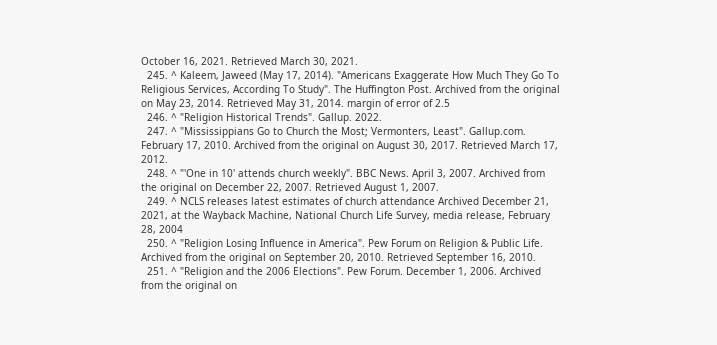October 16, 2021. Retrieved March 30, 2021.
  245. ^ Kaleem, Jaweed (May 17, 2014). "Americans Exaggerate How Much They Go To Religious Services, According To Study". The Huffington Post. Archived from the original on May 23, 2014. Retrieved May 31, 2014. margin of error of 2.5
  246. ^ "Religion Historical Trends". Gallup. 2022.
  247. ^ "Mississippians Go to Church the Most; Vermonters, Least". Gallup.com. February 17, 2010. Archived from the original on August 30, 2017. Retrieved March 17, 2012.
  248. ^ "'One in 10' attends church weekly". BBC News. April 3, 2007. Archived from the original on December 22, 2007. Retrieved August 1, 2007.
  249. ^ NCLS releases latest estimates of church attendance Archived December 21, 2021, at the Wayback Machine, National Church Life Survey, media release, February 28, 2004
  250. ^ "Religion Losing Influence in America". Pew Forum on Religion & Public Life. Archived from the original on September 20, 2010. Retrieved September 16, 2010.
  251. ^ "Religion and the 2006 Elections". Pew Forum. December 1, 2006. Archived from the original on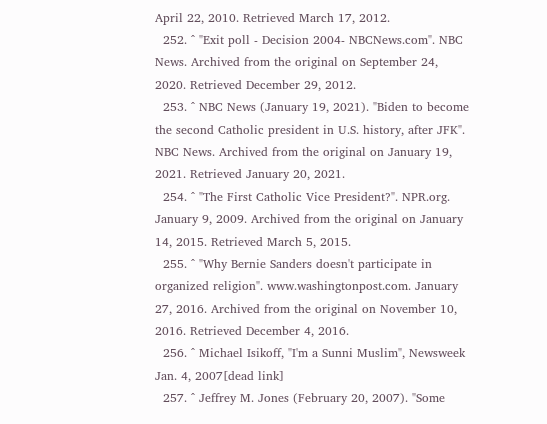April 22, 2010. Retrieved March 17, 2012.
  252. ^ "Exit poll - Decision 2004- NBCNews.com". NBC News. Archived from the original on September 24, 2020. Retrieved December 29, 2012.
  253. ^ NBC News (January 19, 2021). "Biden to become the second Catholic president in U.S. history, after JFK". NBC News. Archived from the original on January 19, 2021. Retrieved January 20, 2021.
  254. ^ "The First Catholic Vice President?". NPR.org. January 9, 2009. Archived from the original on January 14, 2015. Retrieved March 5, 2015.
  255. ^ "Why Bernie Sanders doesn't participate in organized religion". www.washingtonpost.com. January 27, 2016. Archived from the original on November 10, 2016. Retrieved December 4, 2016.
  256. ^ Michael Isikoff, "I'm a Sunni Muslim", Newsweek Jan. 4, 2007[dead link]
  257. ^ Jeffrey M. Jones (February 20, 2007). "Some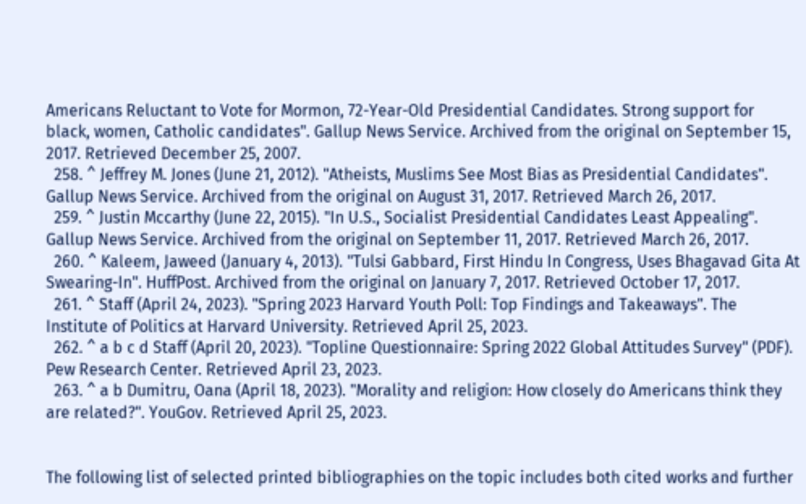Americans Reluctant to Vote for Mormon, 72-Year-Old Presidential Candidates. Strong support for black, women, Catholic candidates". Gallup News Service. Archived from the original on September 15, 2017. Retrieved December 25, 2007.
  258. ^ Jeffrey M. Jones (June 21, 2012). "Atheists, Muslims See Most Bias as Presidential Candidates". Gallup News Service. Archived from the original on August 31, 2017. Retrieved March 26, 2017.
  259. ^ Justin Mccarthy (June 22, 2015). "In U.S., Socialist Presidential Candidates Least Appealing". Gallup News Service. Archived from the original on September 11, 2017. Retrieved March 26, 2017.
  260. ^ Kaleem, Jaweed (January 4, 2013). "Tulsi Gabbard, First Hindu In Congress, Uses Bhagavad Gita At Swearing-In". HuffPost. Archived from the original on January 7, 2017. Retrieved October 17, 2017.
  261. ^ Staff (April 24, 2023). "Spring 2023 Harvard Youth Poll: Top Findings and Takeaways". The Institute of Politics at Harvard University. Retrieved April 25, 2023.
  262. ^ a b c d Staff (April 20, 2023). "Topline Questionnaire: Spring 2022 Global Attitudes Survey" (PDF). Pew Research Center. Retrieved April 23, 2023.
  263. ^ a b Dumitru, Oana (April 18, 2023). "Morality and religion: How closely do Americans think they are related?". YouGov. Retrieved April 25, 2023.


The following list of selected printed bibliographies on the topic includes both cited works and further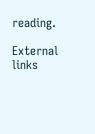reading.

External links